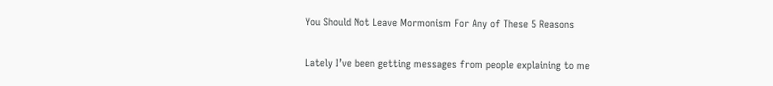You Should Not Leave Mormonism For Any of These 5 Reasons

Lately I’ve been getting messages from people explaining to me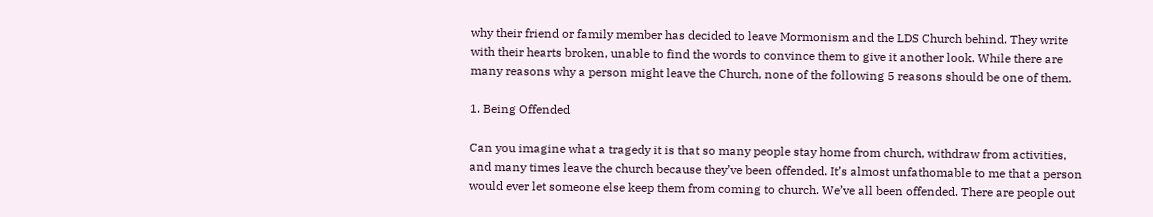why their friend or family member has decided to leave Mormonism and the LDS Church behind. They write with their hearts broken, unable to find the words to convince them to give it another look. While there are many reasons why a person might leave the Church, none of the following 5 reasons should be one of them.

1. Being Offended

Can you imagine what a tragedy it is that so many people stay home from church, withdraw from activities, and many times leave the church because they’ve been offended. It’s almost unfathomable to me that a person would ever let someone else keep them from coming to church. We’ve all been offended. There are people out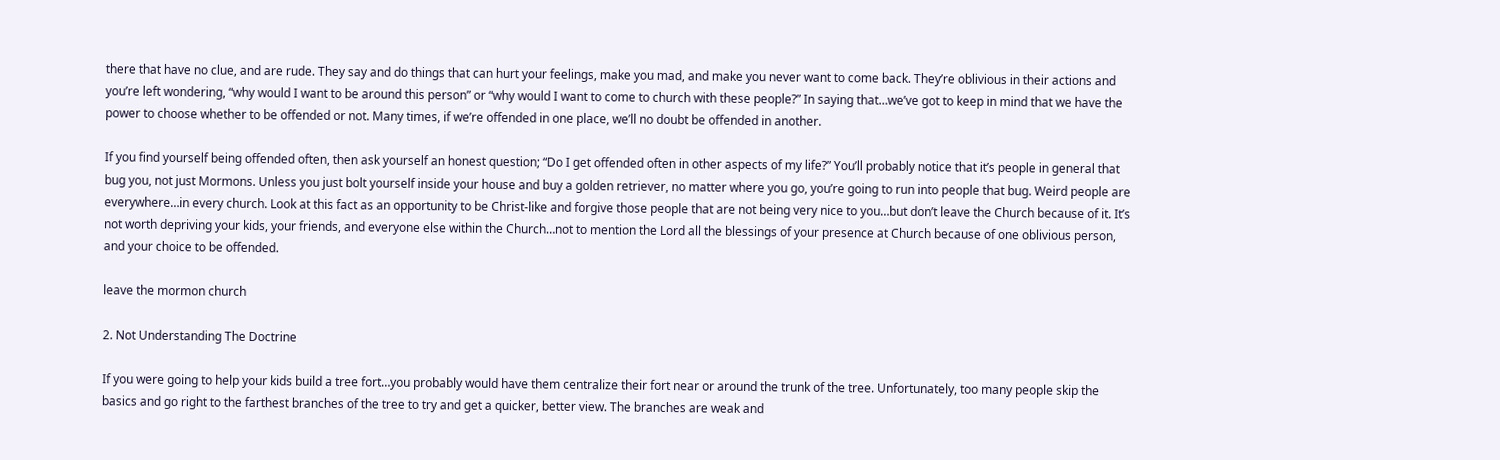there that have no clue, and are rude. They say and do things that can hurt your feelings, make you mad, and make you never want to come back. They’re oblivious in their actions and you’re left wondering, “why would I want to be around this person” or “why would I want to come to church with these people?” In saying that…we’ve got to keep in mind that we have the power to choose whether to be offended or not. Many times, if we’re offended in one place, we’ll no doubt be offended in another.

If you find yourself being offended often, then ask yourself an honest question; “Do I get offended often in other aspects of my life?” You’ll probably notice that it’s people in general that bug you, not just Mormons. Unless you just bolt yourself inside your house and buy a golden retriever, no matter where you go, you’re going to run into people that bug. Weird people are everywhere…in every church. Look at this fact as an opportunity to be Christ-like and forgive those people that are not being very nice to you…but don’t leave the Church because of it. It’s not worth depriving your kids, your friends, and everyone else within the Church…not to mention the Lord all the blessings of your presence at Church because of one oblivious person, and your choice to be offended.

leave the mormon church

2. Not Understanding The Doctrine

If you were going to help your kids build a tree fort…you probably would have them centralize their fort near or around the trunk of the tree. Unfortunately, too many people skip the basics and go right to the farthest branches of the tree to try and get a quicker, better view. The branches are weak and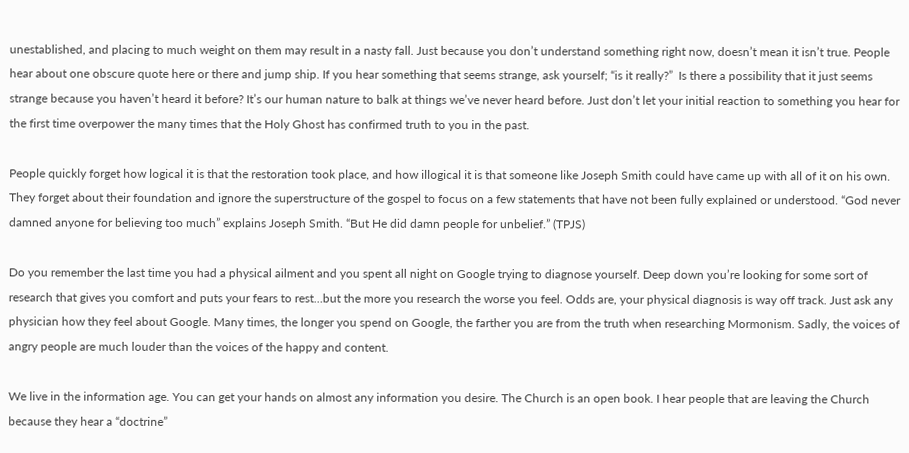unestablished, and placing to much weight on them may result in a nasty fall. Just because you don’t understand something right now, doesn’t mean it isn’t true. People hear about one obscure quote here or there and jump ship. If you hear something that seems strange, ask yourself; “is it really?”  Is there a possibility that it just seems strange because you haven’t heard it before? It’s our human nature to balk at things we’ve never heard before. Just don’t let your initial reaction to something you hear for the first time overpower the many times that the Holy Ghost has confirmed truth to you in the past.

People quickly forget how logical it is that the restoration took place, and how illogical it is that someone like Joseph Smith could have came up with all of it on his own. They forget about their foundation and ignore the superstructure of the gospel to focus on a few statements that have not been fully explained or understood. “God never damned anyone for believing too much” explains Joseph Smith. “But He did damn people for unbelief.” (TPJS)

Do you remember the last time you had a physical ailment and you spent all night on Google trying to diagnose yourself. Deep down you’re looking for some sort of research that gives you comfort and puts your fears to rest…but the more you research the worse you feel. Odds are, your physical diagnosis is way off track. Just ask any physician how they feel about Google. Many times, the longer you spend on Google, the farther you are from the truth when researching Mormonism. Sadly, the voices of angry people are much louder than the voices of the happy and content.

We live in the information age. You can get your hands on almost any information you desire. The Church is an open book. I hear people that are leaving the Church because they hear a “doctrine”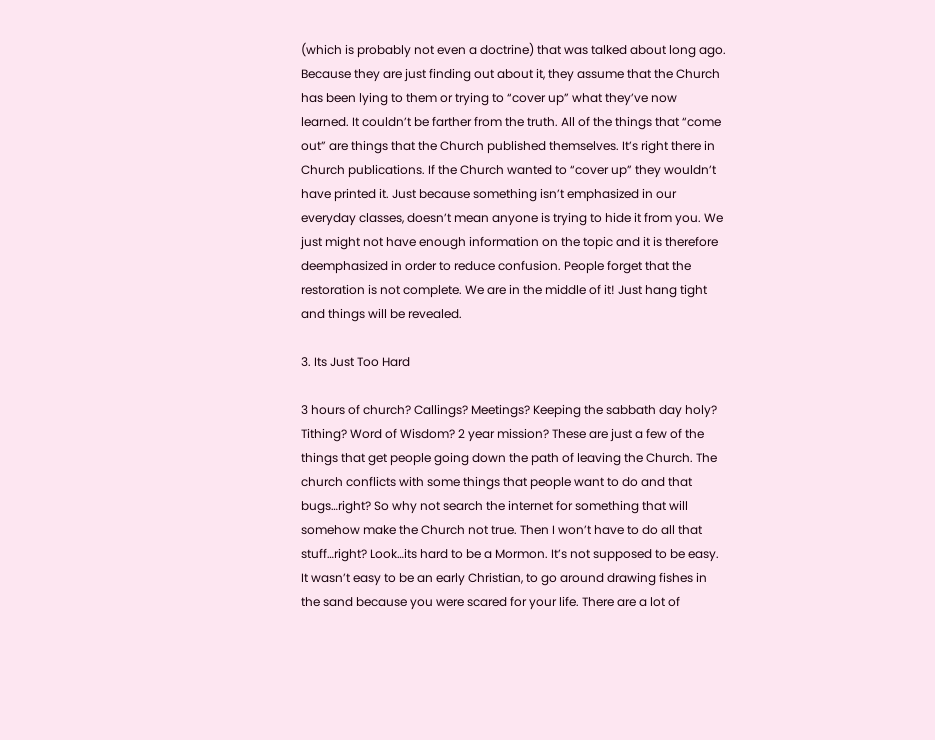(which is probably not even a doctrine) that was talked about long ago. Because they are just finding out about it, they assume that the Church has been lying to them or trying to “cover up” what they’ve now learned. It couldn’t be farther from the truth. All of the things that “come out” are things that the Church published themselves. It’s right there in Church publications. If the Church wanted to “cover up” they wouldn’t have printed it. Just because something isn’t emphasized in our everyday classes, doesn’t mean anyone is trying to hide it from you. We just might not have enough information on the topic and it is therefore deemphasized in order to reduce confusion. People forget that the restoration is not complete. We are in the middle of it! Just hang tight and things will be revealed.

3. Its Just Too Hard

3 hours of church? Callings? Meetings? Keeping the sabbath day holy? Tithing? Word of Wisdom? 2 year mission? These are just a few of the things that get people going down the path of leaving the Church. The church conflicts with some things that people want to do and that bugs…right? So why not search the internet for something that will somehow make the Church not true. Then I won’t have to do all that stuff…right? Look…its hard to be a Mormon. It’s not supposed to be easy. It wasn’t easy to be an early Christian, to go around drawing fishes in the sand because you were scared for your life. There are a lot of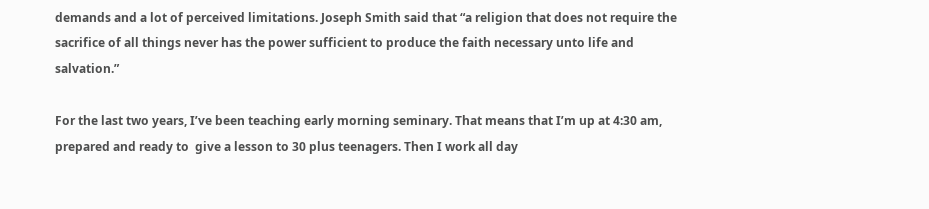demands and a lot of perceived limitations. Joseph Smith said that “a religion that does not require the sacrifice of all things never has the power sufficient to produce the faith necessary unto life and salvation.”

For the last two years, I’ve been teaching early morning seminary. That means that I’m up at 4:30 am, prepared and ready to  give a lesson to 30 plus teenagers. Then I work all day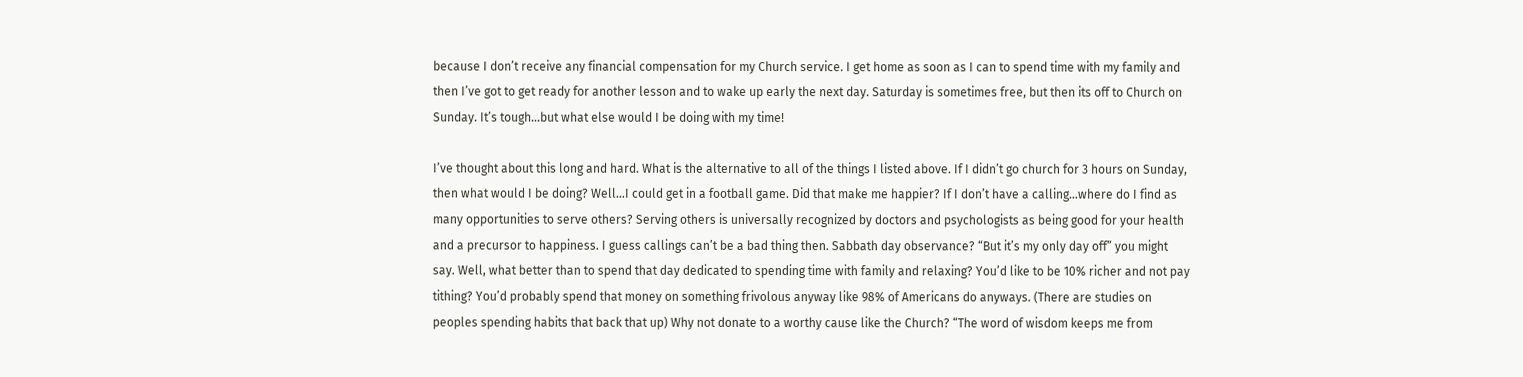because I don’t receive any financial compensation for my Church service. I get home as soon as I can to spend time with my family and then I’ve got to get ready for another lesson and to wake up early the next day. Saturday is sometimes free, but then its off to Church on Sunday. It’s tough…but what else would I be doing with my time!

I’ve thought about this long and hard. What is the alternative to all of the things I listed above. If I didn’t go church for 3 hours on Sunday, then what would I be doing? Well…I could get in a football game. Did that make me happier? If I don’t have a calling…where do I find as many opportunities to serve others? Serving others is universally recognized by doctors and psychologists as being good for your health and a precursor to happiness. I guess callings can’t be a bad thing then. Sabbath day observance? “But it’s my only day off” you might say. Well, what better than to spend that day dedicated to spending time with family and relaxing? You’d like to be 10% richer and not pay tithing? You’d probably spend that money on something frivolous anyway like 98% of Americans do anyways. (There are studies on peoples spending habits that back that up) Why not donate to a worthy cause like the Church? “The word of wisdom keeps me from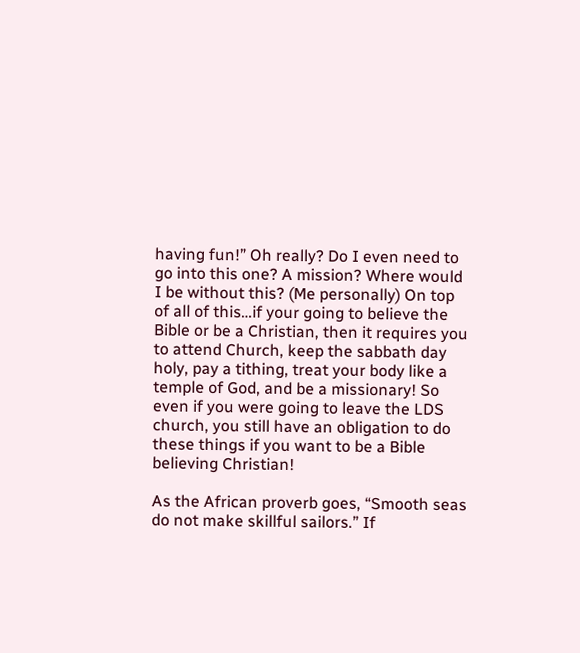having fun!” Oh really? Do I even need to go into this one? A mission? Where would I be without this? (Me personally) On top of all of this…if your going to believe the Bible or be a Christian, then it requires you to attend Church, keep the sabbath day holy, pay a tithing, treat your body like a temple of God, and be a missionary! So even if you were going to leave the LDS church, you still have an obligation to do these things if you want to be a Bible believing Christian!

As the African proverb goes, “Smooth seas do not make skillful sailors.” If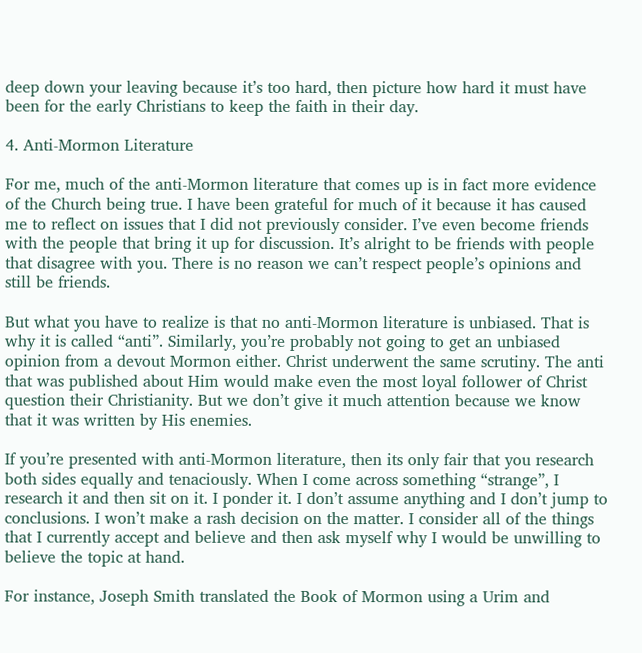deep down your leaving because it’s too hard, then picture how hard it must have been for the early Christians to keep the faith in their day.

4. Anti-Mormon Literature

For me, much of the anti-Mormon literature that comes up is in fact more evidence of the Church being true. I have been grateful for much of it because it has caused me to reflect on issues that I did not previously consider. I’ve even become friends with the people that bring it up for discussion. It’s alright to be friends with people that disagree with you. There is no reason we can’t respect people’s opinions and still be friends.

But what you have to realize is that no anti-Mormon literature is unbiased. That is why it is called “anti”. Similarly, you’re probably not going to get an unbiased opinion from a devout Mormon either. Christ underwent the same scrutiny. The anti that was published about Him would make even the most loyal follower of Christ question their Christianity. But we don’t give it much attention because we know that it was written by His enemies.

If you’re presented with anti-Mormon literature, then its only fair that you research both sides equally and tenaciously. When I come across something “strange”, I research it and then sit on it. I ponder it. I don’t assume anything and I don’t jump to conclusions. I won’t make a rash decision on the matter. I consider all of the things that I currently accept and believe and then ask myself why I would be unwilling to believe the topic at hand.

For instance, Joseph Smith translated the Book of Mormon using a Urim and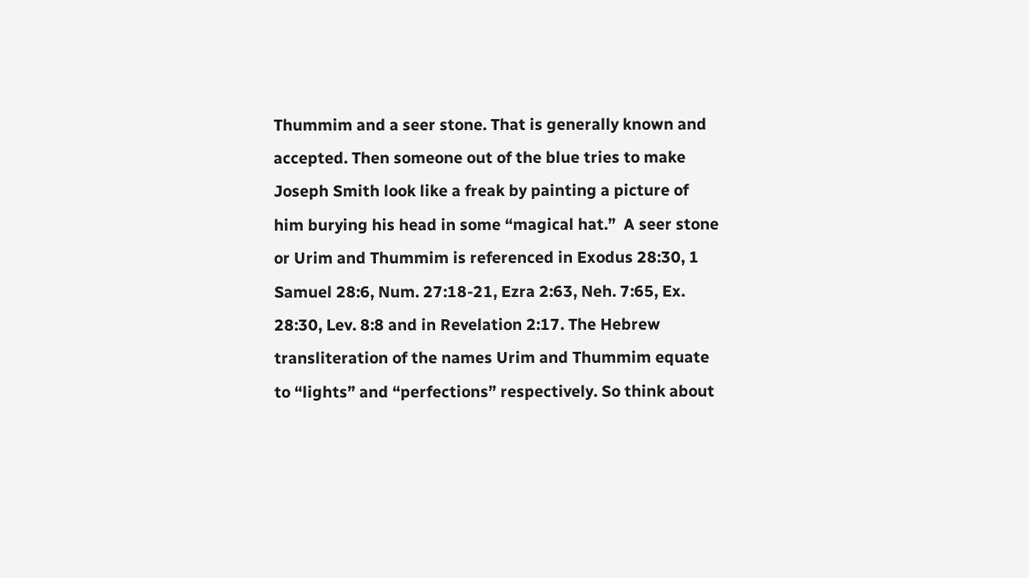Thummim and a seer stone. That is generally known and accepted. Then someone out of the blue tries to make Joseph Smith look like a freak by painting a picture of him burying his head in some “magical hat.”  A seer stone or Urim and Thummim is referenced in Exodus 28:30, 1 Samuel 28:6, Num. 27:18-21, Ezra 2:63, Neh. 7:65, Ex. 28:30, Lev. 8:8 and in Revelation 2:17. The Hebrew transliteration of the names Urim and Thummim equate to “lights” and “perfections” respectively. So think about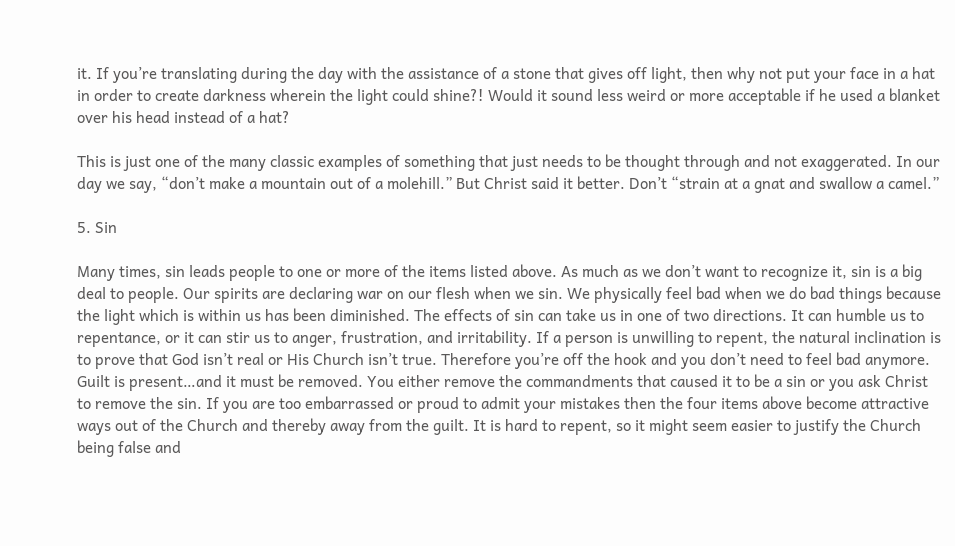it. If you’re translating during the day with the assistance of a stone that gives off light, then why not put your face in a hat in order to create darkness wherein the light could shine?! Would it sound less weird or more acceptable if he used a blanket over his head instead of a hat?

This is just one of the many classic examples of something that just needs to be thought through and not exaggerated. In our day we say, “don’t make a mountain out of a molehill.” But Christ said it better. Don’t “strain at a gnat and swallow a camel.”

5. Sin

Many times, sin leads people to one or more of the items listed above. As much as we don’t want to recognize it, sin is a big deal to people. Our spirits are declaring war on our flesh when we sin. We physically feel bad when we do bad things because the light which is within us has been diminished. The effects of sin can take us in one of two directions. It can humble us to repentance, or it can stir us to anger, frustration, and irritability. If a person is unwilling to repent, the natural inclination is to prove that God isn’t real or His Church isn’t true. Therefore you’re off the hook and you don’t need to feel bad anymore. Guilt is present…and it must be removed. You either remove the commandments that caused it to be a sin or you ask Christ to remove the sin. If you are too embarrassed or proud to admit your mistakes then the four items above become attractive ways out of the Church and thereby away from the guilt. It is hard to repent, so it might seem easier to justify the Church being false and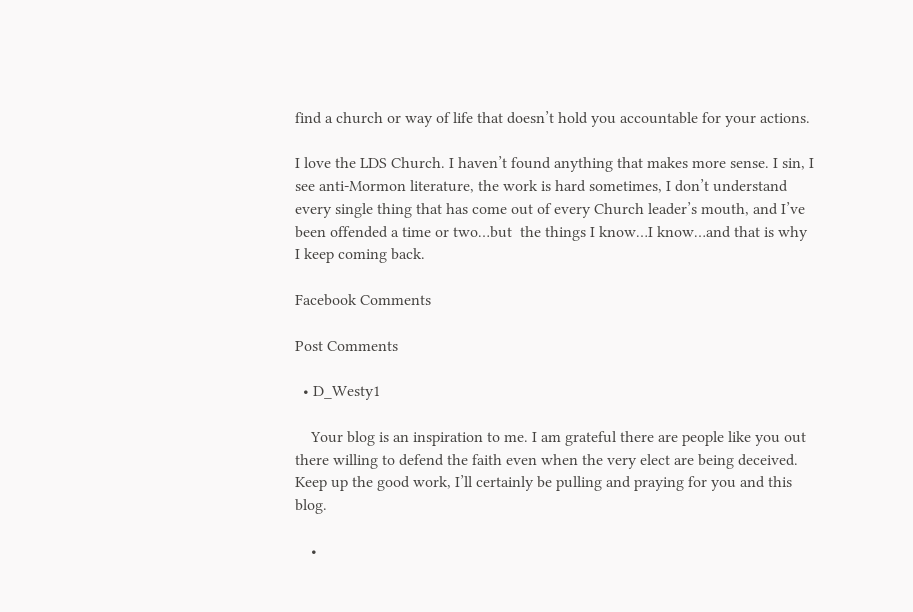find a church or way of life that doesn’t hold you accountable for your actions.

I love the LDS Church. I haven’t found anything that makes more sense. I sin, I see anti-Mormon literature, the work is hard sometimes, I don’t understand every single thing that has come out of every Church leader’s mouth, and I’ve been offended a time or two…but  the things I know…I know…and that is why I keep coming back.

Facebook Comments

Post Comments

  • D_Westy1

    Your blog is an inspiration to me. I am grateful there are people like you out there willing to defend the faith even when the very elect are being deceived. Keep up the good work, I’ll certainly be pulling and praying for you and this blog.

    •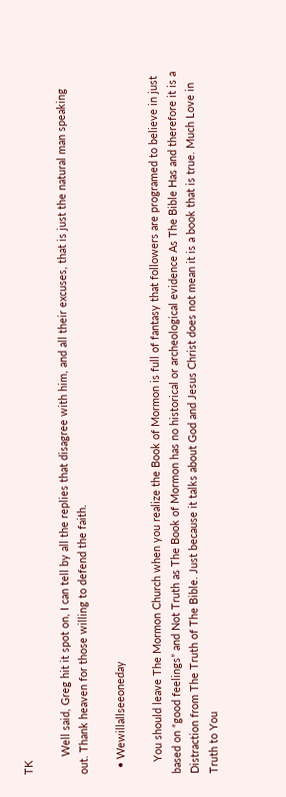TK

      Well said, Greg hit it spot on, I can tell by all the replies that disagree with him, and all their excuses, that is just the natural man speaking out. Thank heaven for those willing to defend the faith.

  • Wewillallseeoneday

    You should leave The Mormon Church when you realize the Book of Mormon is full of fantasy that followers are programed to believe in just based on “good feelings” and Not Truth as The Book of Mormon has no historical or archeological evidence As The Bible Has and therefore it is a Distraction from The Truth of The Bible. Just because it talks about God and Jesus Christ does not mean it is a book that is true. Much Love in Truth to You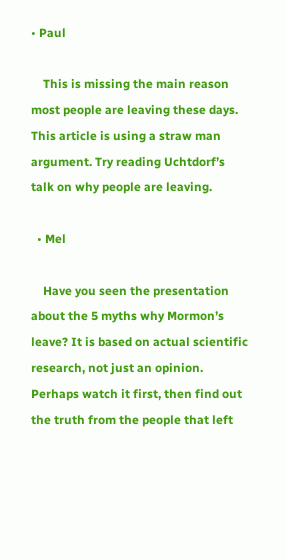• Paul

    This is missing the main reason most people are leaving these days. This article is using a straw man argument. Try reading Uchtdorf’s talk on why people are leaving.

  • Mel

    Have you seen the presentation about the 5 myths why Mormon’s leave? It is based on actual scientific research, not just an opinion. Perhaps watch it first, then find out the truth from the people that left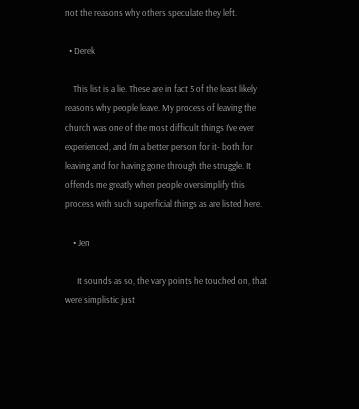not the reasons why others speculate they left.

  • Derek

    This list is a lie. These are in fact 5 of the least likely reasons why people leave. My process of leaving the church was one of the most difficult things I’ve ever experienced, and I’m a better person for it- both for leaving and for having gone through the struggle. It offends me greatly when people oversimplify this process with such superficial things as are listed here.

    • Jen

      It sounds as so, the vary points he touched on, that were simplistic just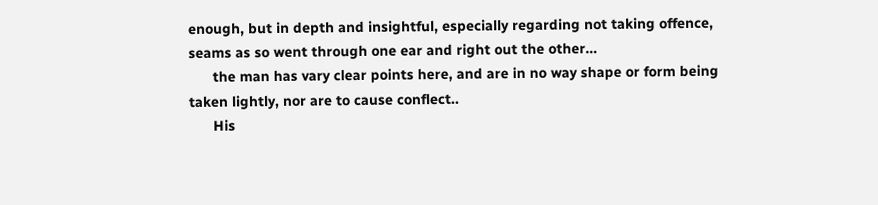enough, but in depth and insightful, especially regarding not taking offence, seams as so went through one ear and right out the other…
      the man has vary clear points here, and are in no way shape or form being taken lightly, nor are to cause conflect..
      His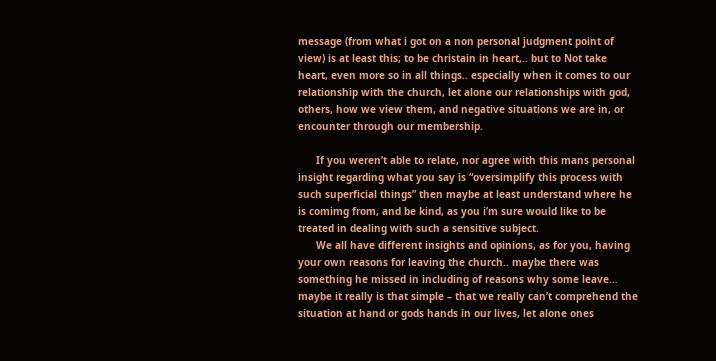message (from what i got on a non personal judgment point of view) is at least this; to be christain in heart,.. but to Not take heart, even more so in all things.. especially when it comes to our relationship with the church, let alone our relationships with god, others, how we view them, and negative situations we are in, or encounter through our membership.

      If you weren’t able to relate, nor agree with this mans personal insight regarding what you say is “oversimplify this process with such superficial things” then maybe at least understand where he is comimg from, and be kind, as you i’m sure would like to be treated in dealing with such a sensitive subject.
      We all have different insights and opinions, as for you, having your own reasons for leaving the church.. maybe there was something he missed in including of reasons why some leave… maybe it really is that simple – that we really can’t comprehend the situation at hand or gods hands in our lives, let alone ones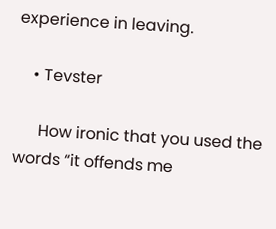experience in leaving.

    • Tevster

      How ironic that you used the words “it offends me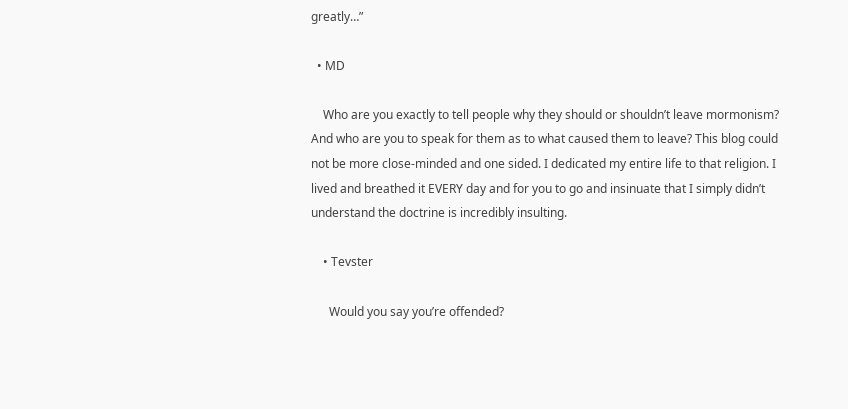greatly…”

  • MD

    Who are you exactly to tell people why they should or shouldn’t leave mormonism? And who are you to speak for them as to what caused them to leave? This blog could not be more close-minded and one sided. I dedicated my entire life to that religion. I lived and breathed it EVERY day and for you to go and insinuate that I simply didn’t understand the doctrine is incredibly insulting.

    • Tevster

      Would you say you’re offended?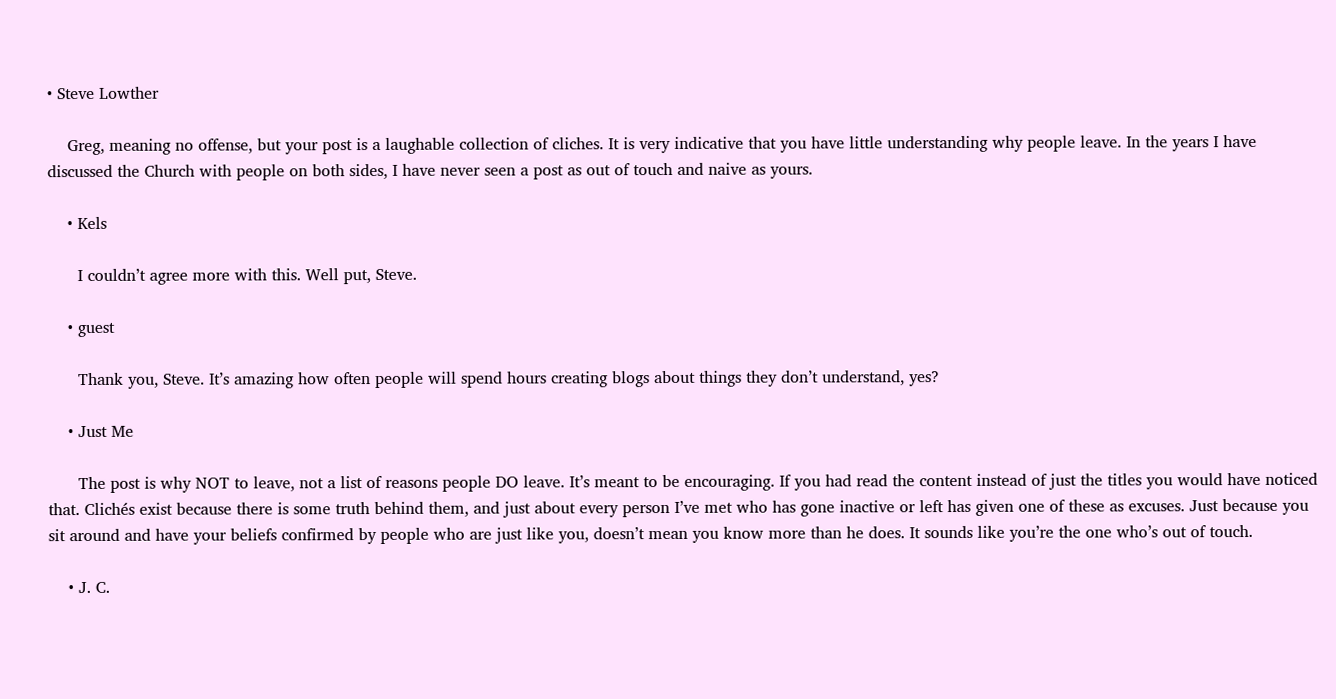• Steve Lowther

    Greg, meaning no offense, but your post is a laughable collection of cliches. It is very indicative that you have little understanding why people leave. In the years I have discussed the Church with people on both sides, I have never seen a post as out of touch and naive as yours.

    • Kels

      I couldn’t agree more with this. Well put, Steve.

    • guest

      Thank you, Steve. It’s amazing how often people will spend hours creating blogs about things they don’t understand, yes?

    • Just Me

      The post is why NOT to leave, not a list of reasons people DO leave. It’s meant to be encouraging. If you had read the content instead of just the titles you would have noticed that. Clichés exist because there is some truth behind them, and just about every person I’ve met who has gone inactive or left has given one of these as excuses. Just because you sit around and have your beliefs confirmed by people who are just like you, doesn’t mean you know more than he does. It sounds like you’re the one who’s out of touch.

    • J. C.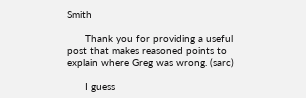Smith

      Thank you for providing a useful post that makes reasoned points to explain where Greg was wrong. (sarc)

      I guess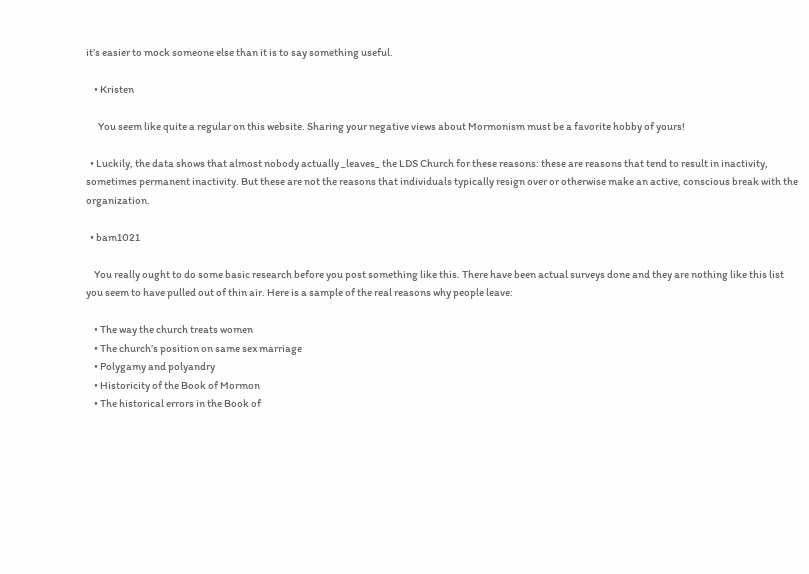it’s easier to mock someone else than it is to say something useful.

    • Kristen

      You seem like quite a regular on this website. Sharing your negative views about Mormonism must be a favorite hobby of yours!

  • Luckily, the data shows that almost nobody actually _leaves_ the LDS Church for these reasons: these are reasons that tend to result in inactivity, sometimes permanent inactivity. But these are not the reasons that individuals typically resign over or otherwise make an active, conscious break with the organization.

  • bam1021

    You really ought to do some basic research before you post something like this. There have been actual surveys done and they are nothing like this list you seem to have pulled out of thin air. Here is a sample of the real reasons why people leave:

    • The way the church treats women
    • The church’s position on same sex marriage
    • Polygamy and polyandry
    • Historicity of the Book of Mormon
    • The historical errors in the Book of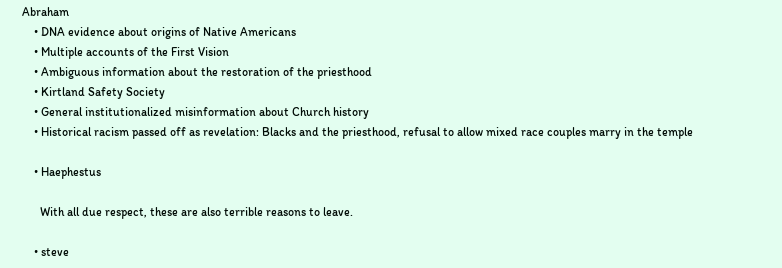Abraham
    • DNA evidence about origins of Native Americans
    • Multiple accounts of the First Vision
    • Ambiguous information about the restoration of the priesthood
    • Kirtland Safety Society
    • General institutionalized misinformation about Church history
    • Historical racism passed off as revelation: Blacks and the priesthood, refusal to allow mixed race couples marry in the temple

    • Haephestus

      With all due respect, these are also terrible reasons to leave.

    • steve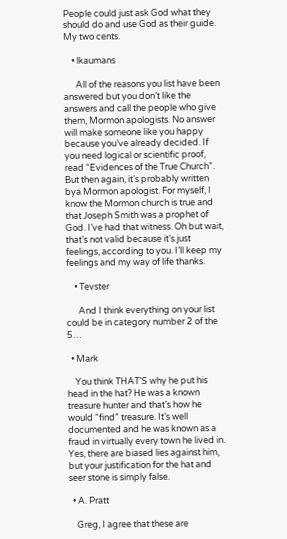People could just ask God what they should do and use God as their guide. My two cents.

    • lkaumans

      All of the reasons you list have been answered but you don’t like the answers and call the people who give them, Mormon apologists. No answer will make someone like you happy because you’ve already decided. If you need logical or scientific proof, read “Evidences of the True Church”. But then again, it’s probably written bya Mormon apologist. For myself, I know the Mormon church is true and that Joseph Smith was a prophet of God. I’ve had that witness. Oh but wait, that’s not valid because it’s just feelings, according to you. I’ll keep my feelings and my way of life thanks.

    • Tevster

      And I think everything on your list could be in category number 2 of the 5…

  • Mark

    You think THAT’S why he put his head in the hat? He was a known treasure hunter and that’s how he would “find” treasure. It’s well documented and he was known as a fraud in virtually every town he lived in. Yes, there are biased lies against him, but your justification for the hat and seer stone is simply false.

  • A. Pratt

    Greg, I agree that these are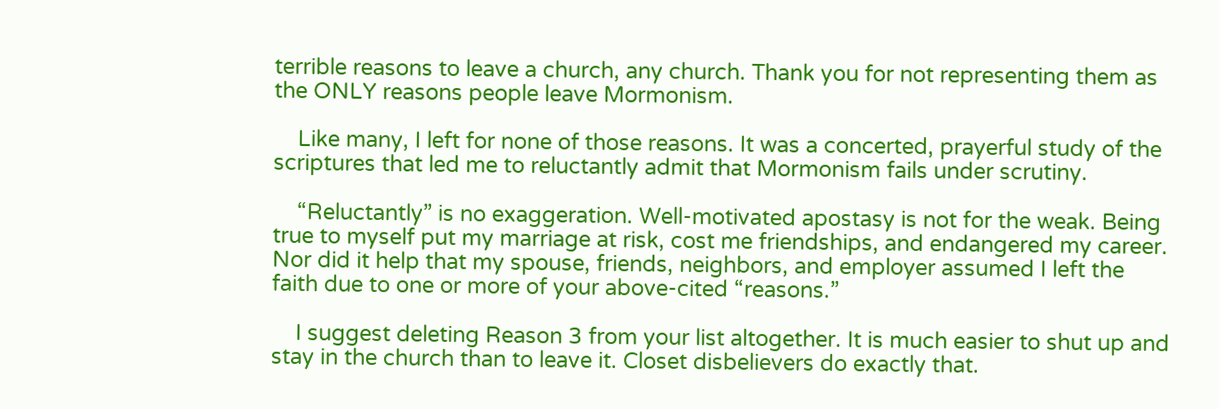terrible reasons to leave a church, any church. Thank you for not representing them as the ONLY reasons people leave Mormonism.

    Like many, I left for none of those reasons. It was a concerted, prayerful study of the scriptures that led me to reluctantly admit that Mormonism fails under scrutiny.

    “Reluctantly” is no exaggeration. Well-motivated apostasy is not for the weak. Being true to myself put my marriage at risk, cost me friendships, and endangered my career. Nor did it help that my spouse, friends, neighbors, and employer assumed I left the faith due to one or more of your above-cited “reasons.”

    I suggest deleting Reason 3 from your list altogether. It is much easier to shut up and stay in the church than to leave it. Closet disbelievers do exactly that.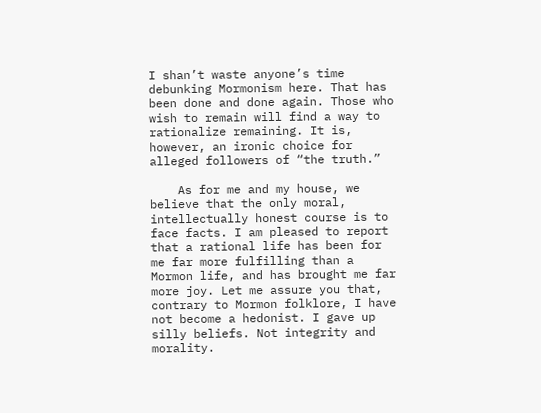I shan’t waste anyone’s time debunking Mormonism here. That has been done and done again. Those who wish to remain will find a way to rationalize remaining. It is, however, an ironic choice for alleged followers of “the truth.”

    As for me and my house, we believe that the only moral, intellectually honest course is to face facts. I am pleased to report that a rational life has been for me far more fulfilling than a Mormon life, and has brought me far more joy. Let me assure you that, contrary to Mormon folklore, I have not become a hedonist. I gave up silly beliefs. Not integrity and morality.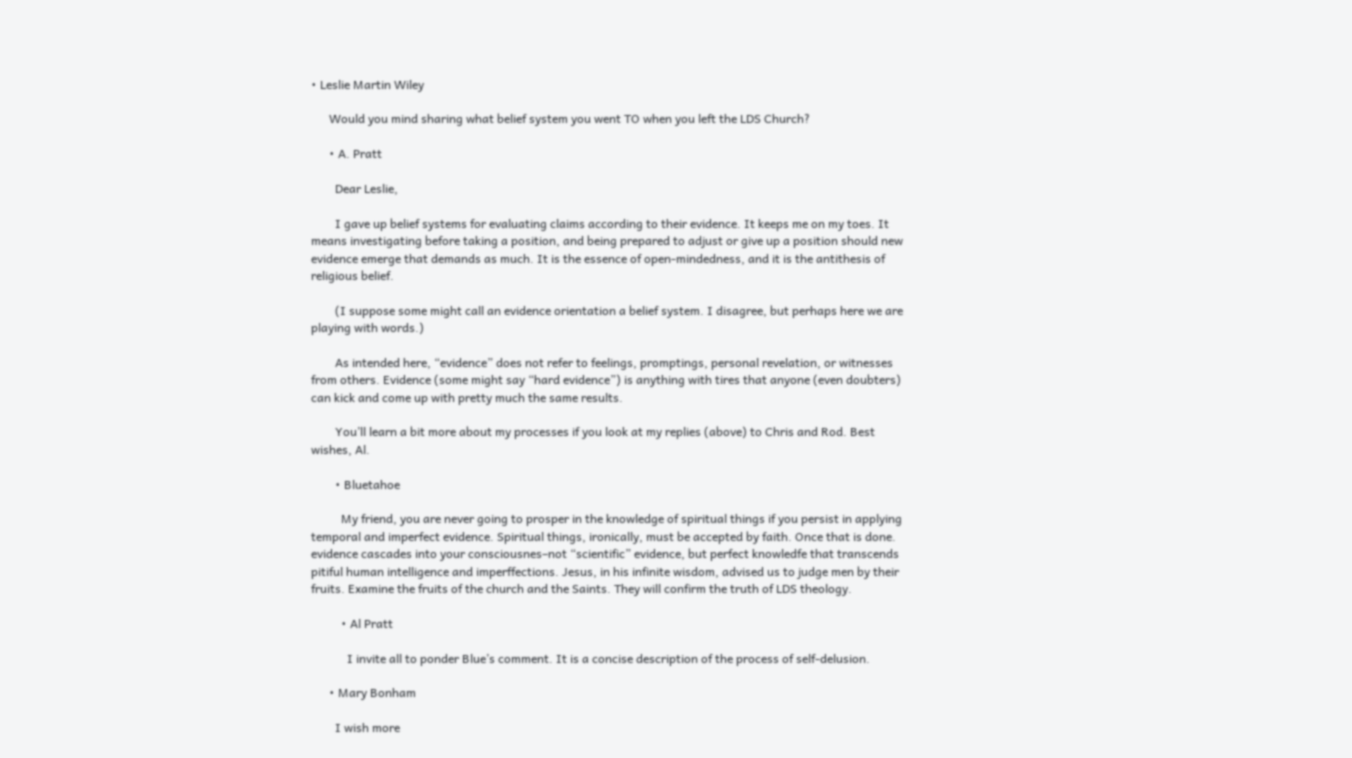• Leslie Martin Wiley

      Would you mind sharing what belief system you went TO when you left the LDS Church?

      • A. Pratt

        Dear Leslie,

        I gave up belief systems for evaluating claims according to their evidence. It keeps me on my toes. It means investigating before taking a position, and being prepared to adjust or give up a position should new evidence emerge that demands as much. It is the essence of open-mindedness, and it is the antithesis of religious belief.

        (I suppose some might call an evidence orientation a belief system. I disagree, but perhaps here we are playing with words.)

        As intended here, “evidence” does not refer to feelings, promptings, personal revelation, or witnesses from others. Evidence (some might say “hard evidence”) is anything with tires that anyone (even doubters) can kick and come up with pretty much the same results.

        You’ll learn a bit more about my processes if you look at my replies (above) to Chris and Rod. Best wishes, Al.

        • Bluetahoe

          My friend, you are never going to prosper in the knowledge of spiritual things if you persist in applying temporal and imperfect evidence. Spiritual things, ironically, must be accepted by faith. Once that is done. evidence cascades into your consciousnes–not “scientific” evidence, but perfect knowledfe that transcends pitiful human intelligence and imperffections. Jesus, in his infinite wisdom, advised us to judge men by their fruits. Examine the fruits of the church and the Saints. They will confirm the truth of LDS theology.

          • Al Pratt

            I invite all to ponder Blue’s comment. It is a concise description of the process of self-delusion.

      • Mary Bonham

        I wish more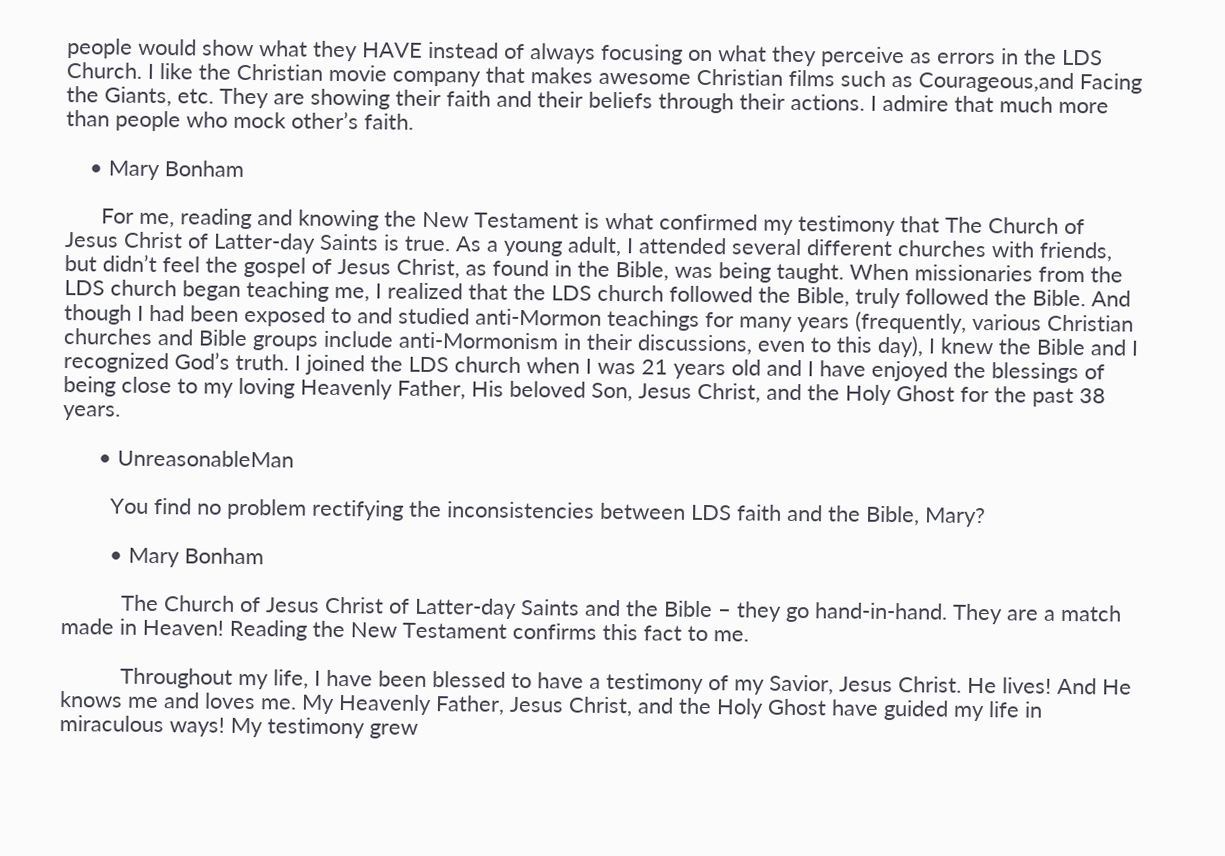people would show what they HAVE instead of always focusing on what they perceive as errors in the LDS Church. I like the Christian movie company that makes awesome Christian films such as Courageous,and Facing the Giants, etc. They are showing their faith and their beliefs through their actions. I admire that much more than people who mock other’s faith.

    • Mary Bonham

      For me, reading and knowing the New Testament is what confirmed my testimony that The Church of Jesus Christ of Latter-day Saints is true. As a young adult, I attended several different churches with friends, but didn’t feel the gospel of Jesus Christ, as found in the Bible, was being taught. When missionaries from the LDS church began teaching me, I realized that the LDS church followed the Bible, truly followed the Bible. And though I had been exposed to and studied anti-Mormon teachings for many years (frequently, various Christian churches and Bible groups include anti-Mormonism in their discussions, even to this day), I knew the Bible and I recognized God’s truth. I joined the LDS church when I was 21 years old and I have enjoyed the blessings of being close to my loving Heavenly Father, His beloved Son, Jesus Christ, and the Holy Ghost for the past 38 years.

      • UnreasonableMan

        You find no problem rectifying the inconsistencies between LDS faith and the Bible, Mary?

        • Mary Bonham

          The Church of Jesus Christ of Latter-day Saints and the Bible – they go hand-in-hand. They are a match made in Heaven! Reading the New Testament confirms this fact to me.

          Throughout my life, I have been blessed to have a testimony of my Savior, Jesus Christ. He lives! And He knows me and loves me. My Heavenly Father, Jesus Christ, and the Holy Ghost have guided my life in miraculous ways! My testimony grew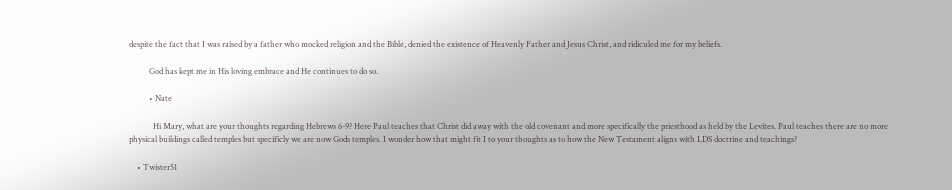despite the fact that I was raised by a father who mocked religion and the Bible, denied the existence of Heavenly Father and Jesus Christ, and ridiculed me for my beliefs.

          God has kept me in His loving embrace and He continues to do so.

          • Nate

            Hi Mary, what are your thoughts regarding Hebrews 6-9? Here Paul teaches that Christ did away with the old covenant and more specifically the priesthood as held by the Levites. Paul teaches there are no more physical buildings called temples but specificly we are now Gods temples. I wonder how that might fit I to your thoughts as to how the New Testament aligns with LDS doctrine and teachings?

    • Twister51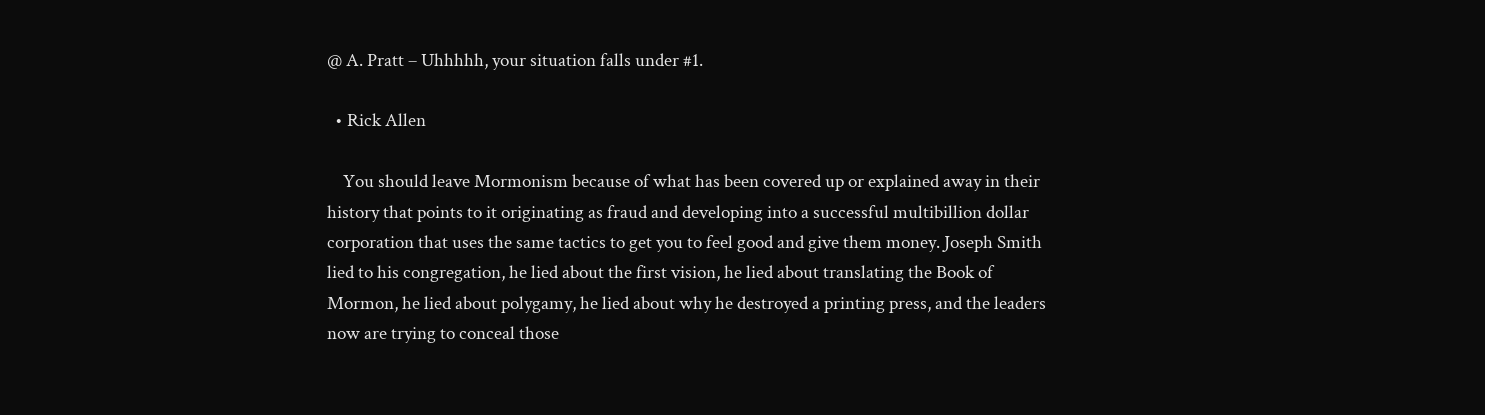@ A. Pratt – Uhhhhh, your situation falls under #1.

  • Rick Allen

    You should leave Mormonism because of what has been covered up or explained away in their history that points to it originating as fraud and developing into a successful multibillion dollar corporation that uses the same tactics to get you to feel good and give them money. Joseph Smith lied to his congregation, he lied about the first vision, he lied about translating the Book of Mormon, he lied about polygamy, he lied about why he destroyed a printing press, and the leaders now are trying to conceal those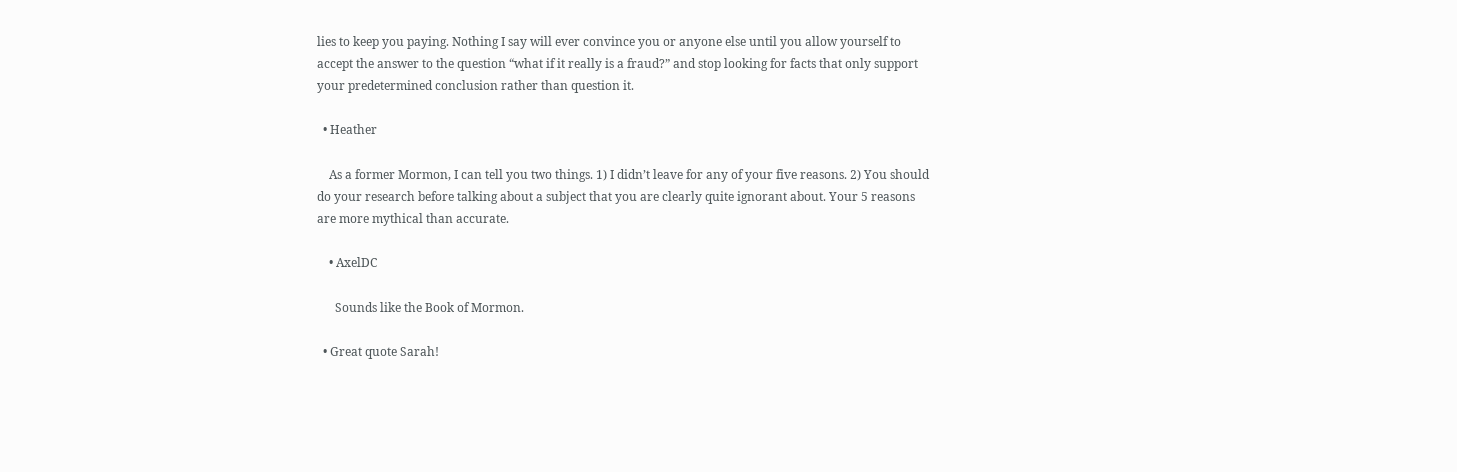lies to keep you paying. Nothing I say will ever convince you or anyone else until you allow yourself to accept the answer to the question “what if it really is a fraud?” and stop looking for facts that only support your predetermined conclusion rather than question it.

  • Heather

    As a former Mormon, I can tell you two things. 1) I didn’t leave for any of your five reasons. 2) You should do your research before talking about a subject that you are clearly quite ignorant about. Your 5 reasons are more mythical than accurate.

    • AxelDC

      Sounds like the Book of Mormon.

  • Great quote Sarah!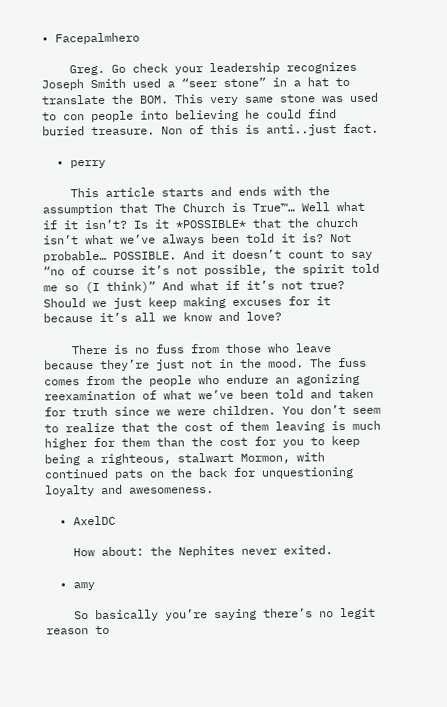• Facepalmhero

    Greg. Go check your leadership recognizes Joseph Smith used a “seer stone” in a hat to translate the BOM. This very same stone was used to con people into believing he could find buried treasure. Non of this is anti..just fact.

  • perry

    This article starts and ends with the assumption that The Church is True™… Well what if it isn’t? Is it *POSSIBLE* that the church isn’t what we’ve always been told it is? Not probable… POSSIBLE. And it doesn’t count to say “no of course it’s not possible, the spirit told me so (I think)” And what if it’s not true? Should we just keep making excuses for it because it’s all we know and love?

    There is no fuss from those who leave because they’re just not in the mood. The fuss comes from the people who endure an agonizing reexamination of what we’ve been told and taken for truth since we were children. You don’t seem to realize that the cost of them leaving is much higher for them than the cost for you to keep being a righteous, stalwart Mormon, with continued pats on the back for unquestioning loyalty and awesomeness.

  • AxelDC

    How about: the Nephites never exited.

  • amy

    So basically you’re saying there’s no legit reason to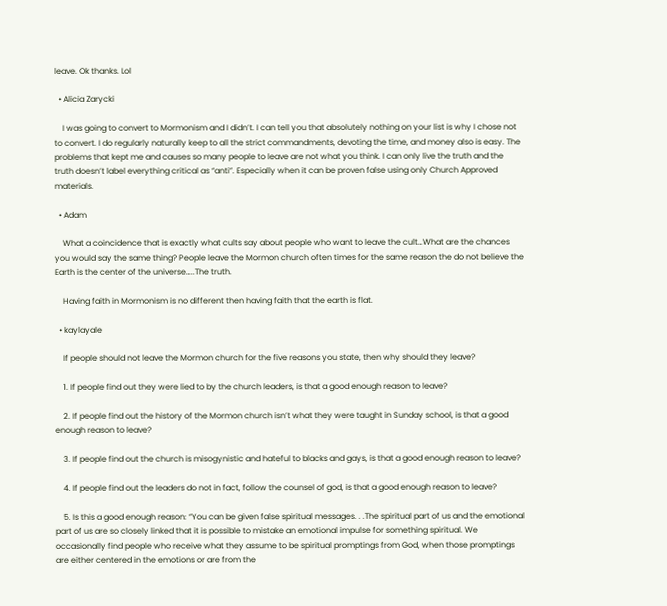leave. Ok thanks. Lol

  • Alicia Zarycki

    I was going to convert to Mormonism and I didn’t. I can tell you that absolutely nothing on your list is why I chose not to convert. I do regularly naturally keep to all the strict commandments, devoting the time, and money also is easy. The problems that kept me and causes so many people to leave are not what you think. I can only live the truth and the truth doesn’t label everything critical as “anti”. Especially when it can be proven false using only Church Approved materials.

  • Adam

    What a coincidence that is exactly what cults say about people who want to leave the cult…What are the chances you would say the same thing? People leave the Mormon church often times for the same reason the do not believe the Earth is the center of the universe…..The truth.

    Having faith in Mormonism is no different then having faith that the earth is flat.

  • kaylayale

    If people should not leave the Mormon church for the five reasons you state, then why should they leave?

    1. If people find out they were lied to by the church leaders, is that a good enough reason to leave?

    2. If people find out the history of the Mormon church isn’t what they were taught in Sunday school, is that a good enough reason to leave?

    3. If people find out the church is misogynistic and hateful to blacks and gays, is that a good enough reason to leave?

    4. If people find out the leaders do not in fact, follow the counsel of god, is that a good enough reason to leave?

    5. Is this a good enough reason: “You can be given false spiritual messages. . .The spiritual part of us and the emotional part of us are so closely linked that it is possible to mistake an emotional impulse for something spiritual. We occasionally find people who receive what they assume to be spiritual promptings from God, when those promptings are either centered in the emotions or are from the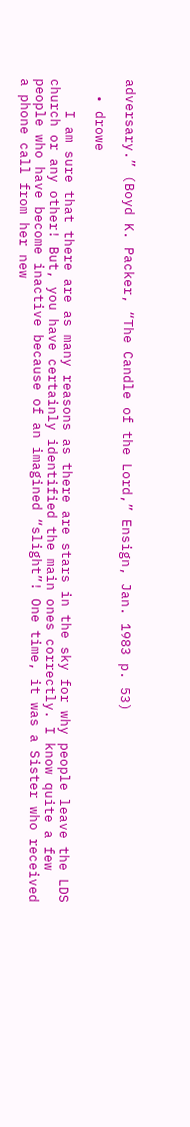adversary.” (Boyd K. Packer, “The Candle of the Lord,” Ensign, Jan. 1983 p. 53)

  • drowe

    I am sure that there are as many reasons as there are stars in the sky for why people leave the LDS church or any other! But, you have certainly identified the main ones correctly. I know quite a few people who have become inactive because of an imagined “slight”! One time, it was a Sister who received a phone call from her new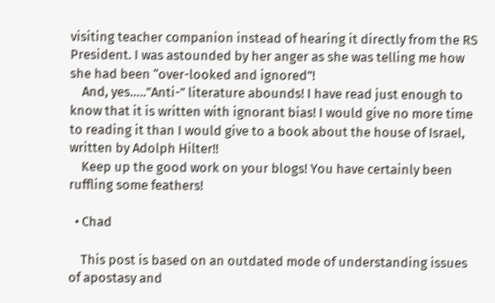visiting teacher companion instead of hearing it directly from the RS President. I was astounded by her anger as she was telling me how she had been “over-looked and ignored”!
    And, yes…..”Anti-” literature abounds! I have read just enough to know that it is written with ignorant bias! I would give no more time to reading it than I would give to a book about the house of Israel, written by Adolph Hilter!!
    Keep up the good work on your blogs! You have certainly been ruffling some feathers!

  • Chad

    This post is based on an outdated mode of understanding issues of apostasy and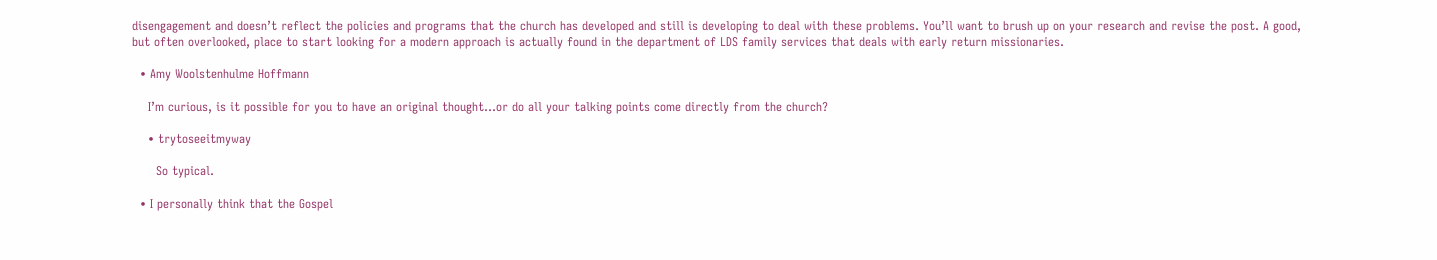disengagement and doesn’t reflect the policies and programs that the church has developed and still is developing to deal with these problems. You’ll want to brush up on your research and revise the post. A good, but often overlooked, place to start looking for a modern approach is actually found in the department of LDS family services that deals with early return missionaries.

  • Amy Woolstenhulme Hoffmann

    I’m curious, is it possible for you to have an original thought…or do all your talking points come directly from the church?

    • trytoseeitmyway

      So typical.

  • I personally think that the Gospel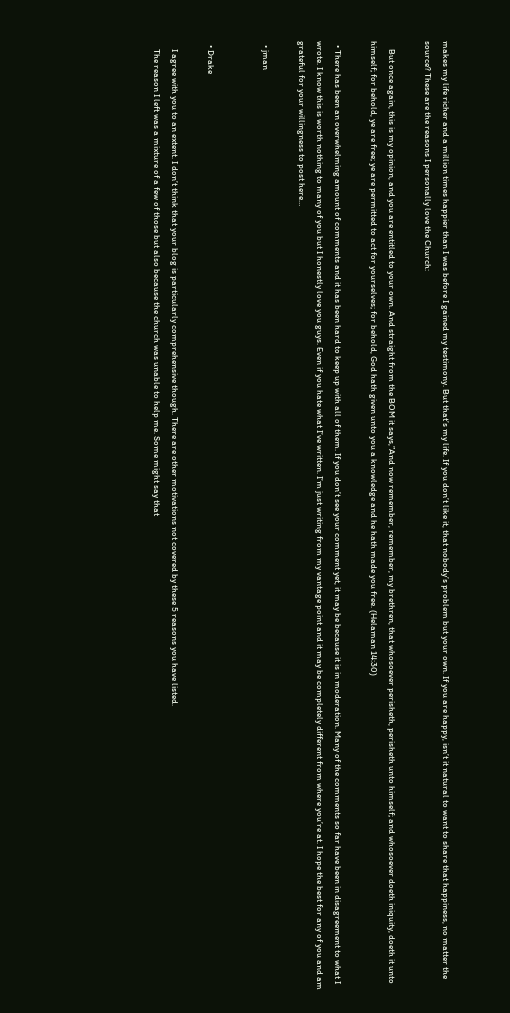makes my life richer and a million times happier than I was before I gained my testimony. But that’s my life. If you don’t like it, that nobody’s problem but your own. If you are happy, isn’t it natural to want to share that happiness, no matter the source? These are the reasons I personally love the Church:

    But once again, this is my opinion, and you are entitled to your own. And straight from the BOM it says,”And now remember, remember, my brethren, that whosoever perisheth, perisheth unto himself; and whosoever doeth iniquity, doeth it unto himself; for behold, ye are free; ye are permitted to act for yourselves; for behold, God hath given unto you a knowledge and he hath made you free. (Helaman 14:30)

  • There has been an overwhelming amount of comments and it has been hard to keep up with all of them. If you don’t see your comment yet, it may be because it is in moderation. Many of the comments so far have been in disagreement to what I wrote. I know this is worth nothing to many of you but I honestly love you guys. Even if you hate what I’ve written. I’m just writing from my vantage point and it may be completely different from where you’re at. I hope the best for any of you and am grateful for your willingness to post here…

  • jman


  • Drake

    I agree with you to an extent. I don’t think that your blog is particularly comprehensive though. There are other motivations not covered by these 5 reasons you have listed.
    The reason I left was a mixture of a few of those but also because the church was unable to help me. Some might say that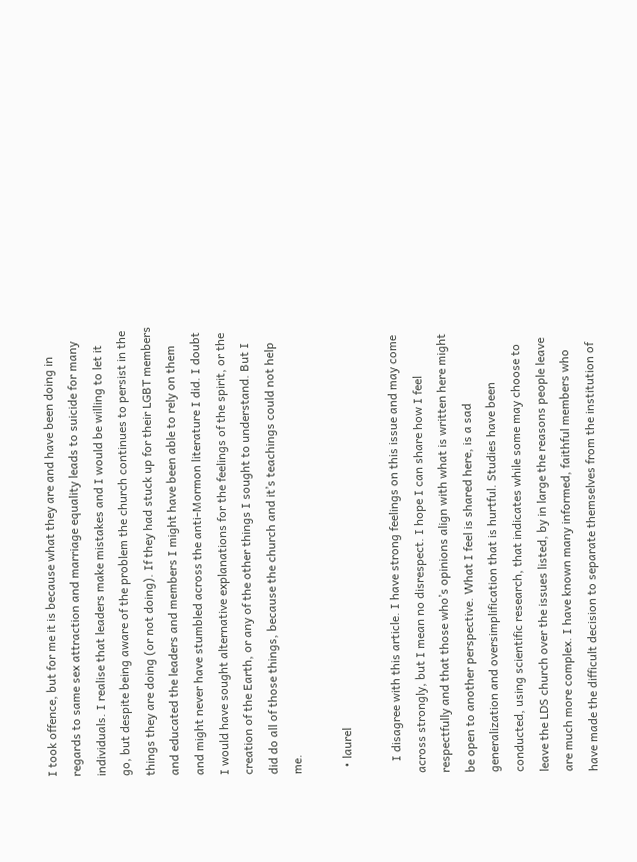I took offence, but for me it is because what they are and have been doing in regards to same sex attraction and marriage equality leads to suicide for many individuals. I realise that leaders make mistakes and I would be willing to let it go, but despite being aware of the problem the church continues to persist in the things they are doing (or not doing). If they had stuck up for their LGBT members and educated the leaders and members I might have been able to rely on them and might never have stumbled across the anti-Mormon literature I did. I doubt I would have sought alternative explanations for the feelings of the spirit, or the creation of the Earth, or any of the other things I sought to understand. But I did do all of those things, because the church and it’s teachings could not help me.

  • laurel

    I disagree with this article. I have strong feelings on this issue and may come across strongly, but I mean no disrespect. I hope I can share how I feel respectfully and that those who’s opinions align with what is written here might be open to another perspective. What I feel is shared here, is a sad generalization and oversimplification that is hurtful. Studies have been conducted, using scientific research, that indicates while some may choose to leave the LDS church over the issues listed, by in large the reasons people leave are much more complex. I have known many informed, faithful members who have made the difficult decision to separate themselves from the institution of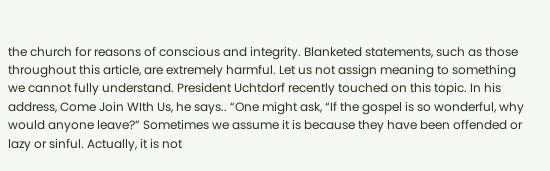the church for reasons of conscious and integrity. Blanketed statements, such as those throughout this article, are extremely harmful. Let us not assign meaning to something we cannot fully understand. President Uchtdorf recently touched on this topic. In his address, Come Join WIth Us, he says.. “One might ask, “If the gospel is so wonderful, why would anyone leave?” Sometimes we assume it is because they have been offended or lazy or sinful. Actually, it is not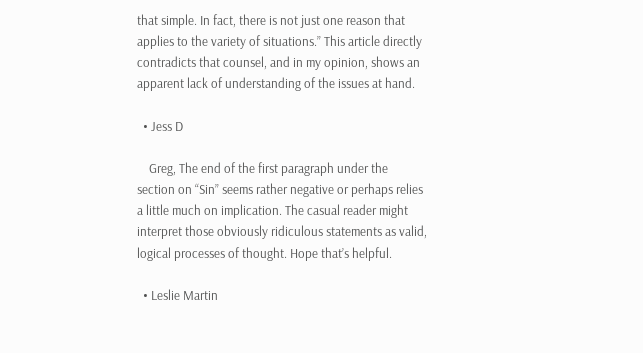that simple. In fact, there is not just one reason that applies to the variety of situations.” This article directly contradicts that counsel, and in my opinion, shows an apparent lack of understanding of the issues at hand.

  • Jess D

    Greg, The end of the first paragraph under the section on “Sin” seems rather negative or perhaps relies a little much on implication. The casual reader might interpret those obviously ridiculous statements as valid, logical processes of thought. Hope that’s helpful.

  • Leslie Martin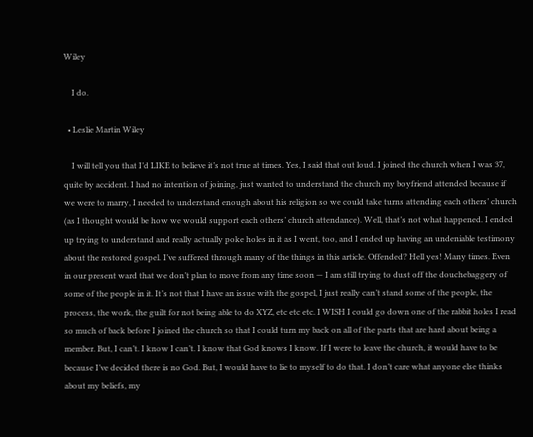Wiley

    I do.

  • Leslie Martin Wiley

    I will tell you that I’d LIKE to believe it’s not true at times. Yes, I said that out loud. I joined the church when I was 37, quite by accident. I had no intention of joining, just wanted to understand the church my boyfriend attended because if we were to marry, I needed to understand enough about his religion so we could take turns attending each others’ church (as I thought would be how we would support each others’ church attendance). Well, that’s not what happened. I ended up trying to understand and really actually poke holes in it as I went, too, and I ended up having an undeniable testimony about the restored gospel. I’ve suffered through many of the things in this article. Offended? Hell yes! Many times. Even in our present ward that we don’t plan to move from any time soon — I am still trying to dust off the douchebaggery of some of the people in it. It’s not that I have an issue with the gospel, I just really can’t stand some of the people, the process, the work, the guilt for not being able to do XYZ, etc etc etc. I WISH I could go down one of the rabbit holes I read so much of back before I joined the church so that I could turn my back on all of the parts that are hard about being a member. But, I can’t. I know I can’t. I know that God knows I know. If I were to leave the church, it would have to be because I’ve decided there is no God. But, I would have to lie to myself to do that. I don’t care what anyone else thinks about my beliefs, my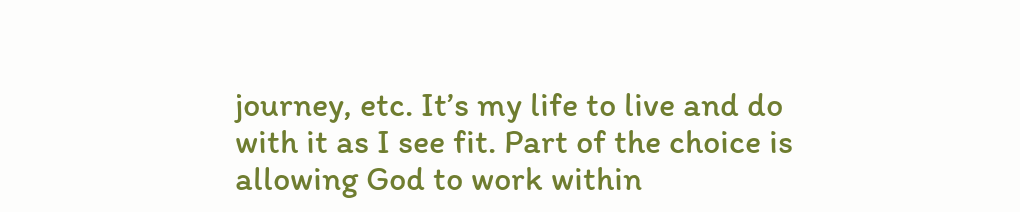journey, etc. It’s my life to live and do with it as I see fit. Part of the choice is allowing God to work within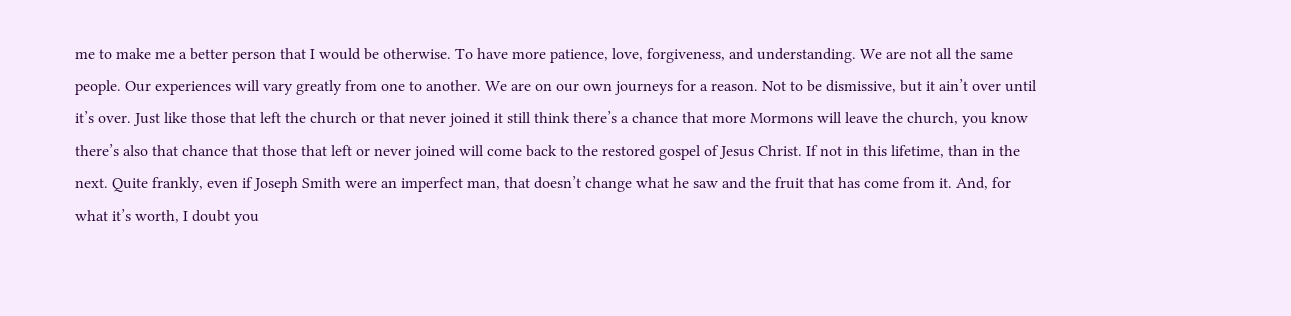me to make me a better person that I would be otherwise. To have more patience, love, forgiveness, and understanding. We are not all the same people. Our experiences will vary greatly from one to another. We are on our own journeys for a reason. Not to be dismissive, but it ain’t over until it’s over. Just like those that left the church or that never joined it still think there’s a chance that more Mormons will leave the church, you know there’s also that chance that those that left or never joined will come back to the restored gospel of Jesus Christ. If not in this lifetime, than in the next. Quite frankly, even if Joseph Smith were an imperfect man, that doesn’t change what he saw and the fruit that has come from it. And, for what it’s worth, I doubt you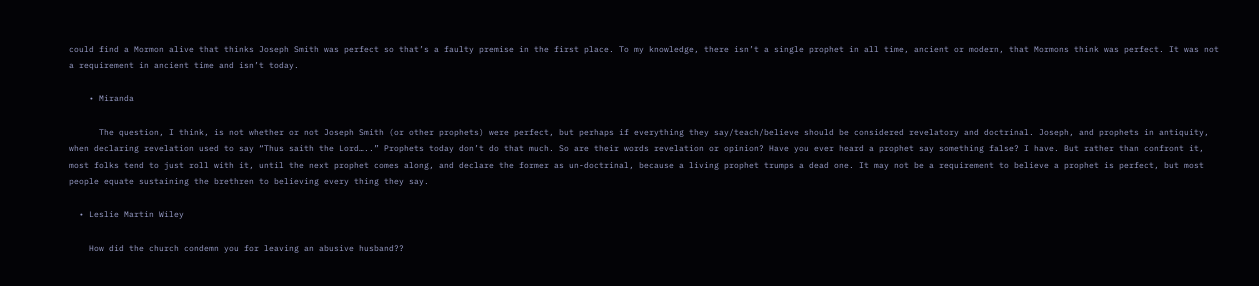could find a Mormon alive that thinks Joseph Smith was perfect so that’s a faulty premise in the first place. To my knowledge, there isn’t a single prophet in all time, ancient or modern, that Mormons think was perfect. It was not a requirement in ancient time and isn’t today.

    • Miranda

      The question, I think, is not whether or not Joseph Smith (or other prophets) were perfect, but perhaps if everything they say/teach/believe should be considered revelatory and doctrinal. Joseph, and prophets in antiquity, when declaring revelation used to say “Thus saith the Lord…..” Prophets today don’t do that much. So are their words revelation or opinion? Have you ever heard a prophet say something false? I have. But rather than confront it, most folks tend to just roll with it, until the next prophet comes along, and declare the former as un-doctrinal, because a living prophet trumps a dead one. It may not be a requirement to believe a prophet is perfect, but most people equate sustaining the brethren to believing every thing they say.

  • Leslie Martin Wiley

    How did the church condemn you for leaving an abusive husband??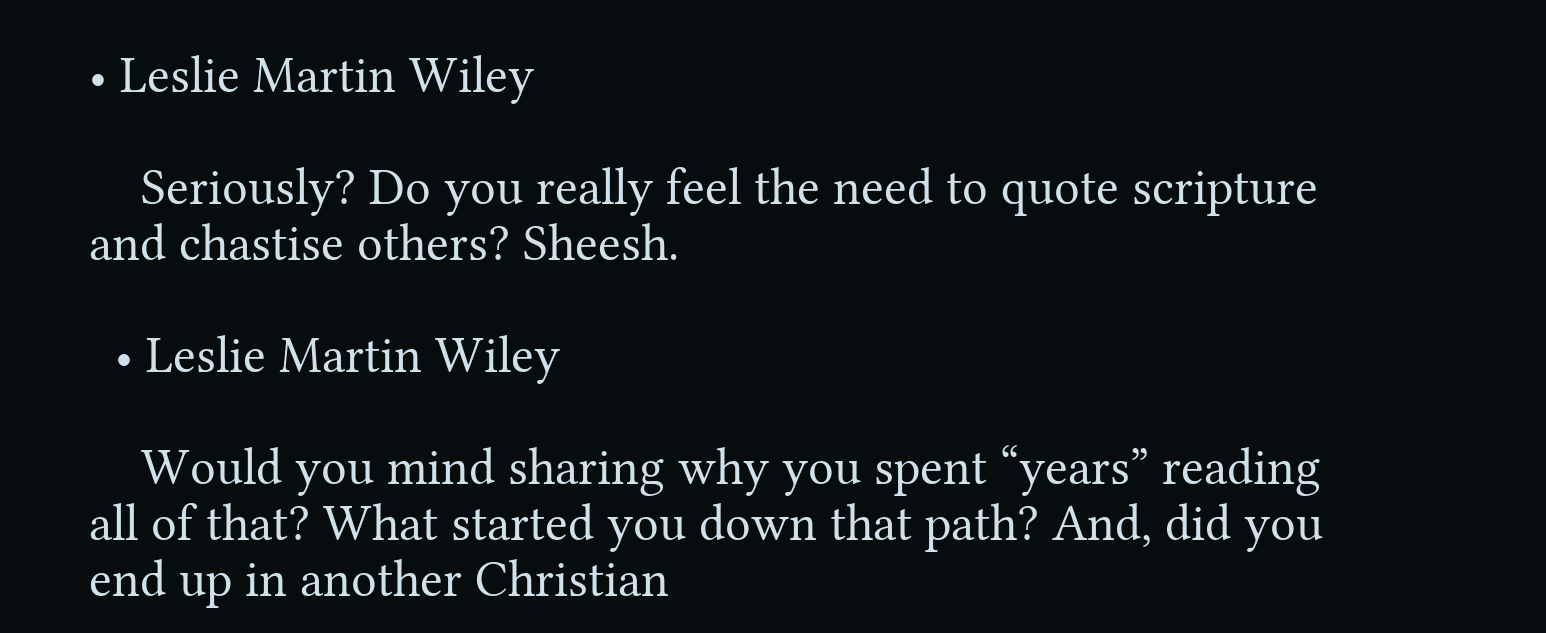• Leslie Martin Wiley

    Seriously? Do you really feel the need to quote scripture and chastise others? Sheesh.

  • Leslie Martin Wiley

    Would you mind sharing why you spent “years” reading all of that? What started you down that path? And, did you end up in another Christian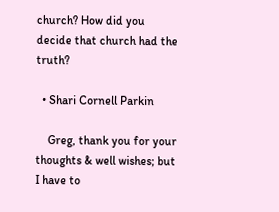church? How did you decide that church had the truth?

  • Shari Cornell Parkin

    Greg, thank you for your thoughts & well wishes; but I have to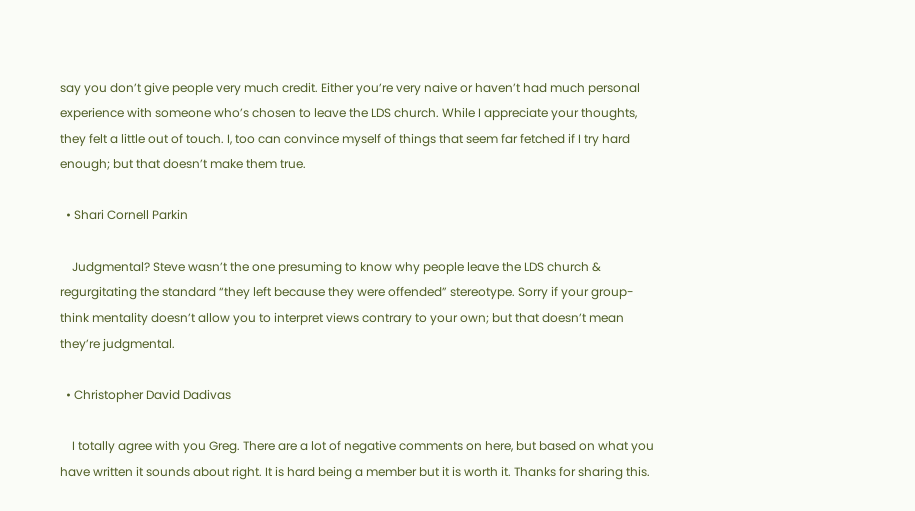say you don’t give people very much credit. Either you’re very naive or haven’t had much personal experience with someone who’s chosen to leave the LDS church. While I appreciate your thoughts, they felt a little out of touch. I, too can convince myself of things that seem far fetched if I try hard enough; but that doesn’t make them true.

  • Shari Cornell Parkin

    Judgmental? Steve wasn’t the one presuming to know why people leave the LDS church & regurgitating the standard “they left because they were offended” stereotype. Sorry if your group-think mentality doesn’t allow you to interpret views contrary to your own; but that doesn’t mean they’re judgmental.

  • Christopher David Dadivas

    I totally agree with you Greg. There are a lot of negative comments on here, but based on what you have written it sounds about right. It is hard being a member but it is worth it. Thanks for sharing this.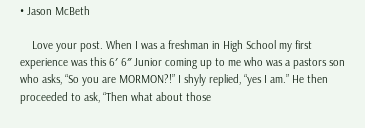• Jason McBeth

    Love your post. When I was a freshman in High School my first experience was this 6′ 6″ Junior coming up to me who was a pastors son who asks, “So you are MORMON?!” I shyly replied, “yes I am.” He then proceeded to ask, “Then what about those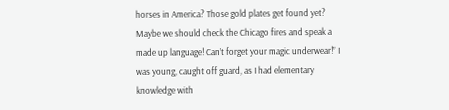horses in America? Those gold plates get found yet? Maybe we should check the Chicago fires and speak a made up language! Can’t forget your magic underwear!” I was young, caught off guard, as I had elementary knowledge with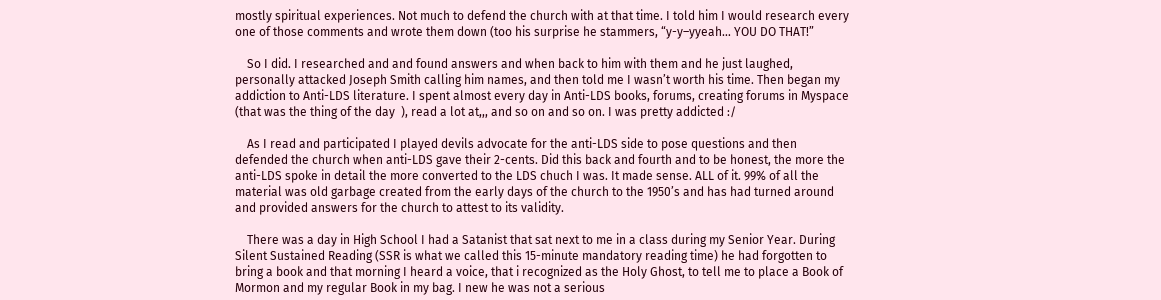mostly spiritual experiences. Not much to defend the church with at that time. I told him I would research every one of those comments and wrote them down (too his surprise he stammers, “y-y–yyeah… YOU DO THAT!”

    So I did. I researched and and found answers and when back to him with them and he just laughed, personally attacked Joseph Smith calling him names, and then told me I wasn’t worth his time. Then began my addiction to Anti-LDS literature. I spent almost every day in Anti-LDS books, forums, creating forums in Myspace (that was the thing of the day  ), read a lot at,,, and so on and so on. I was pretty addicted :/

    As I read and participated I played devils advocate for the anti-LDS side to pose questions and then defended the church when anti-LDS gave their 2-cents. Did this back and fourth and to be honest, the more the anti-LDS spoke in detail the more converted to the LDS chuch I was. It made sense. ALL of it. 99% of all the material was old garbage created from the early days of the church to the 1950’s and has had turned around and provided answers for the church to attest to its validity.

    There was a day in High School I had a Satanist that sat next to me in a class during my Senior Year. During Silent Sustained Reading (SSR is what we called this 15-minute mandatory reading time) he had forgotten to bring a book and that morning I heard a voice, that i recognized as the Holy Ghost, to tell me to place a Book of Mormon and my regular Book in my bag. I new he was not a serious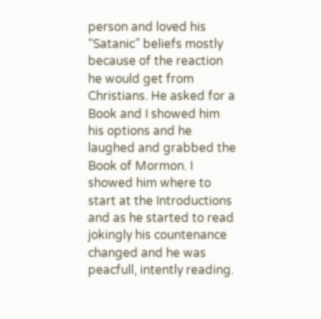person and loved his “Satanic” beliefs mostly because of the reaction he would get from Christians. He asked for a Book and I showed him his options and he laughed and grabbed the Book of Mormon. I showed him where to start at the Introductions and as he started to read jokingly his countenance changed and he was peacfull, intently reading.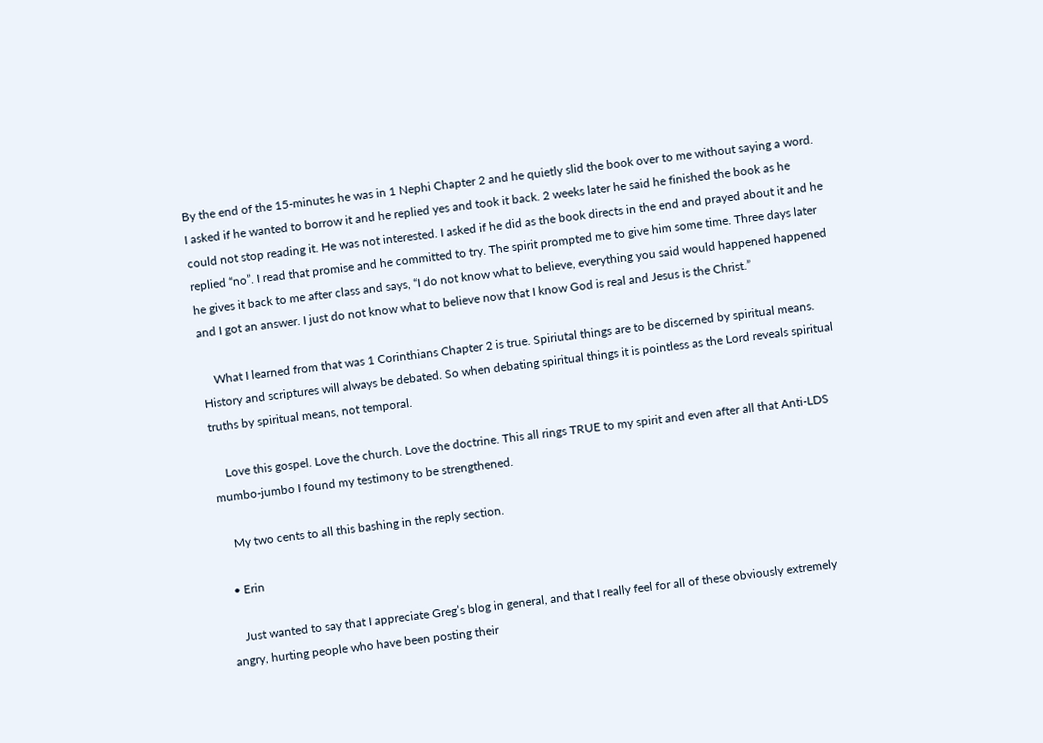By the end of the 15-minutes he was in 1 Nephi Chapter 2 and he quietly slid the book over to me without saying a word. I asked if he wanted to borrow it and he replied yes and took it back. 2 weeks later he said he finished the book as he could not stop reading it. He was not interested. I asked if he did as the book directs in the end and prayed about it and he replied “no”. I read that promise and he committed to try. The spirit prompted me to give him some time. Three days later he gives it back to me after class and says, “I do not know what to believe, everything you said would happened happened and I got an answer. I just do not know what to believe now that I know God is real and Jesus is the Christ.”

    What I learned from that was 1 Corinthians Chapter 2 is true. Spiriutal things are to be discerned by spiritual means. History and scriptures will always be debated. So when debating spiritual things it is pointless as the Lord reveals spiritual truths by spiritual means, not temporal.

    Love this gospel. Love the church. Love the doctrine. This all rings TRUE to my spirit and even after all that Anti-LDS mumbo-jumbo I found my testimony to be strengthened.

    My two cents to all this bashing in the reply section.

  • Erin

    Just wanted to say that I appreciate Greg’s blog in general, and that I really feel for all of these obviously extremely angry, hurting people who have been posting their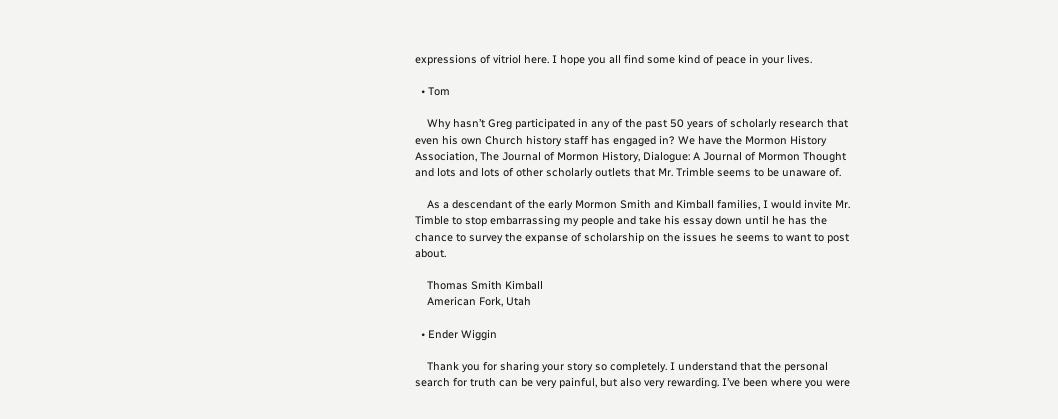expressions of vitriol here. I hope you all find some kind of peace in your lives.

  • Tom

    Why hasn’t Greg participated in any of the past 50 years of scholarly research that even his own Church history staff has engaged in? We have the Mormon History Association, The Journal of Mormon History, Dialogue: A Journal of Mormon Thought and lots and lots of other scholarly outlets that Mr. Trimble seems to be unaware of.

    As a descendant of the early Mormon Smith and Kimball families, I would invite Mr. Timble to stop embarrassing my people and take his essay down until he has the chance to survey the expanse of scholarship on the issues he seems to want to post about.

    Thomas Smith Kimball
    American Fork, Utah

  • Ender Wiggin

    Thank you for sharing your story so completely. I understand that the personal search for truth can be very painful, but also very rewarding. I’ve been where you were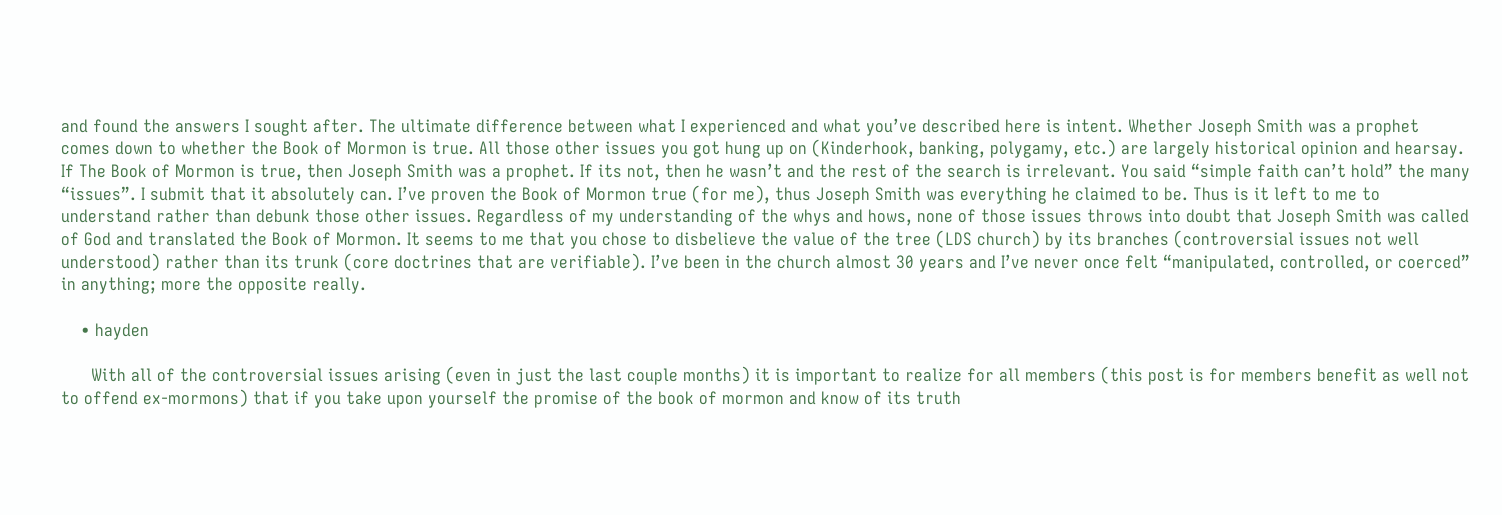and found the answers I sought after. The ultimate difference between what I experienced and what you’ve described here is intent. Whether Joseph Smith was a prophet comes down to whether the Book of Mormon is true. All those other issues you got hung up on (Kinderhook, banking, polygamy, etc.) are largely historical opinion and hearsay. If The Book of Mormon is true, then Joseph Smith was a prophet. If its not, then he wasn’t and the rest of the search is irrelevant. You said “simple faith can’t hold” the many “issues”. I submit that it absolutely can. I’ve proven the Book of Mormon true (for me), thus Joseph Smith was everything he claimed to be. Thus is it left to me to understand rather than debunk those other issues. Regardless of my understanding of the whys and hows, none of those issues throws into doubt that Joseph Smith was called of God and translated the Book of Mormon. It seems to me that you chose to disbelieve the value of the tree (LDS church) by its branches (controversial issues not well understood) rather than its trunk (core doctrines that are verifiable). I’ve been in the church almost 30 years and I’ve never once felt “manipulated, controlled, or coerced” in anything; more the opposite really.

    • hayden

      With all of the controversial issues arising (even in just the last couple months) it is important to realize for all members (this post is for members benefit as well not to offend ex-mormons) that if you take upon yourself the promise of the book of mormon and know of its truth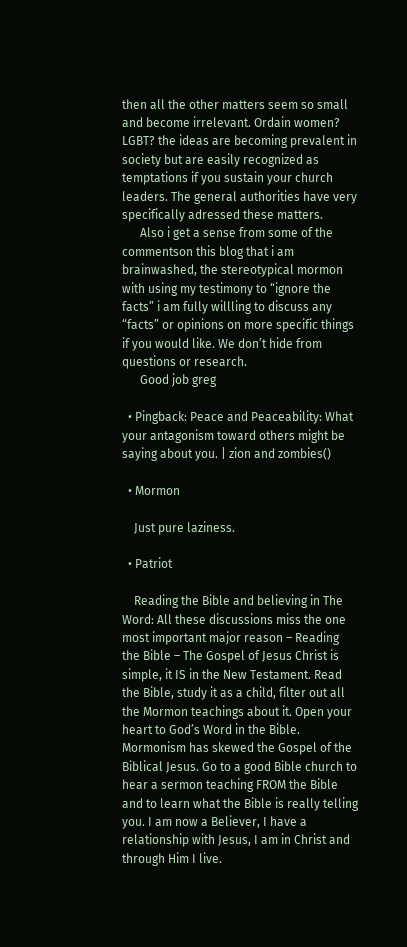then all the other matters seem so small and become irrelevant. Ordain women? LGBT? the ideas are becoming prevalent in society but are easily recognized as temptations if you sustain your church leaders. The general authorities have very specifically adressed these matters.
      Also i get a sense from some of the commentson this blog that i am brainwashed, the stereotypical mormon with using my testimony to “ignore the facts” i am fully willling to discuss any “facts” or opinions on more specific things if you would like. We don’t hide from questions or research.
      Good job greg

  • Pingback: Peace and Peaceability: What your antagonism toward others might be saying about you. | zion and zombies()

  • Mormon

    Just pure laziness.

  • Patriot

    Reading the Bible and believing in The Word: All these discussions miss the one most important major reason – Reading the Bible – The Gospel of Jesus Christ is simple, it IS in the New Testament. Read the Bible, study it as a child, filter out all the Mormon teachings about it. Open your heart to God’s Word in the Bible. Mormonism has skewed the Gospel of the Biblical Jesus. Go to a good Bible church to hear a sermon teaching FROM the Bible and to learn what the Bible is really telling you. I am now a Believer, I have a relationship with Jesus, I am in Christ and through Him I live.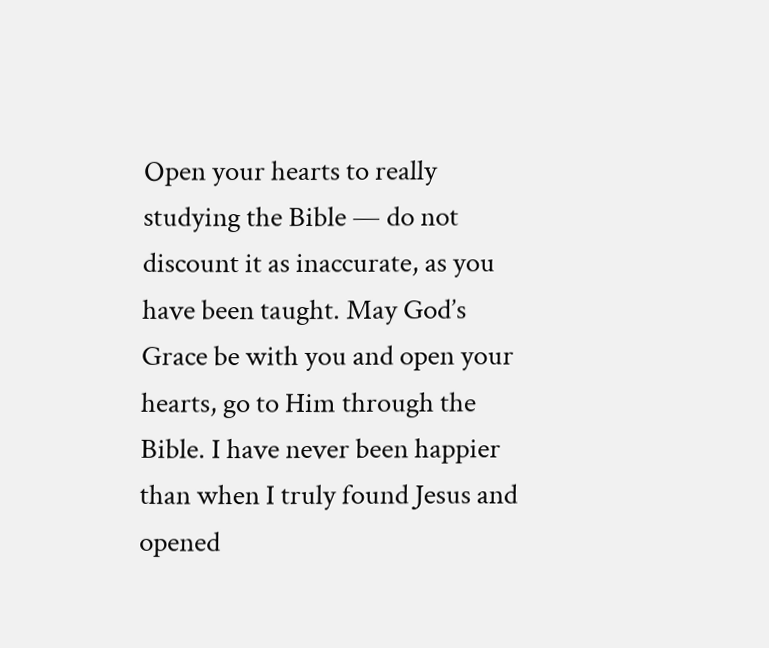Open your hearts to really studying the Bible — do not discount it as inaccurate, as you have been taught. May God’s Grace be with you and open your hearts, go to Him through the Bible. I have never been happier than when I truly found Jesus and opened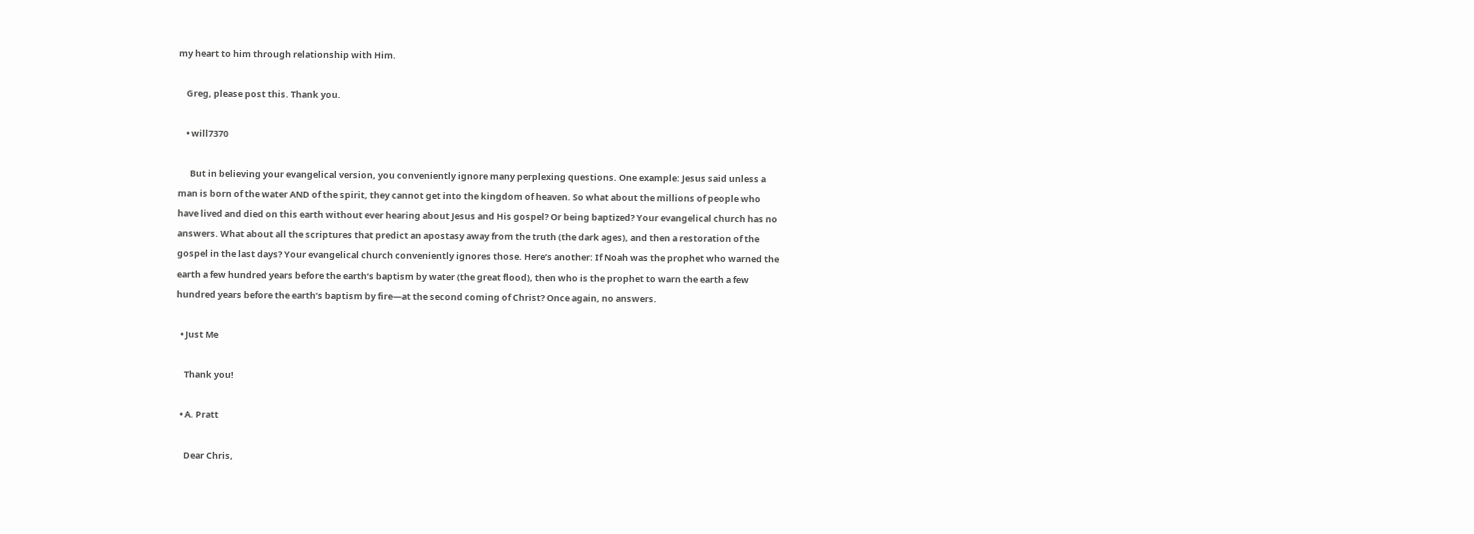my heart to him through relationship with Him.

    Greg, please post this. Thank you.

    • will7370

      But in believing your evangelical version, you conveniently ignore many perplexing questions. One example: Jesus said unless a man is born of the water AND of the spirit, they cannot get into the kingdom of heaven. So what about the millions of people who have lived and died on this earth without ever hearing about Jesus and His gospel? Or being baptized? Your evangelical church has no answers. What about all the scriptures that predict an apostasy away from the truth (the dark ages), and then a restoration of the gospel in the last days? Your evangelical church conveniently ignores those. Here’s another: If Noah was the prophet who warned the earth a few hundred years before the earth’s baptism by water (the great flood), then who is the prophet to warn the earth a few hundred years before the earth’s baptism by fire—at the second coming of Christ? Once again, no answers.

  • Just Me

    Thank you!

  • A. Pratt

    Dear Chris,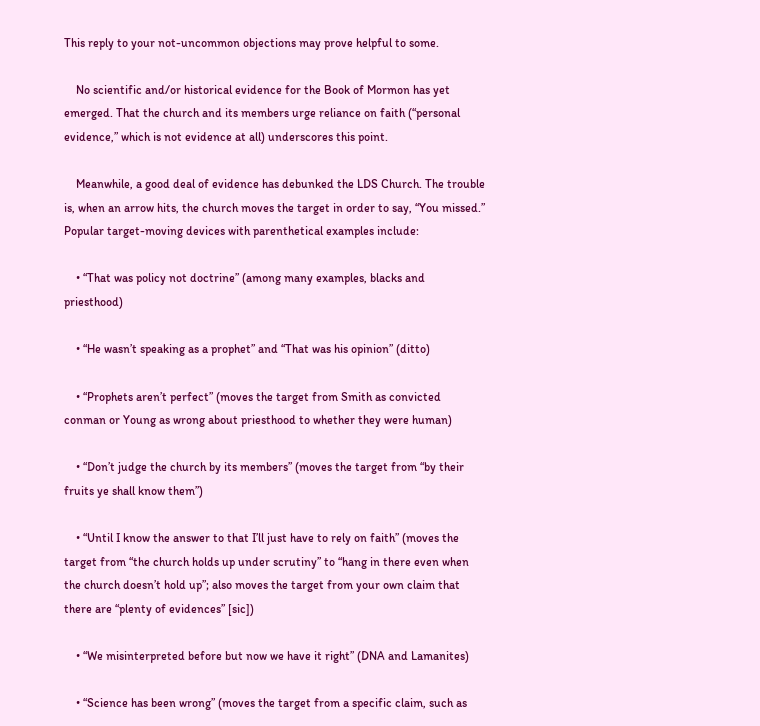This reply to your not-uncommon objections may prove helpful to some.

    No scientific and/or historical evidence for the Book of Mormon has yet emerged. That the church and its members urge reliance on faith (“personal evidence,” which is not evidence at all) underscores this point.

    Meanwhile, a good deal of evidence has debunked the LDS Church. The trouble is, when an arrow hits, the church moves the target in order to say, “You missed.” Popular target-moving devices with parenthetical examples include:

    • “That was policy not doctrine” (among many examples, blacks and priesthood)

    • “He wasn’t speaking as a prophet” and “That was his opinion” (ditto)

    • “Prophets aren’t perfect” (moves the target from Smith as convicted conman or Young as wrong about priesthood to whether they were human)

    • “Don’t judge the church by its members” (moves the target from “by their fruits ye shall know them”)

    • “Until I know the answer to that I’ll just have to rely on faith” (moves the target from “the church holds up under scrutiny” to “hang in there even when the church doesn’t hold up”; also moves the target from your own claim that there are “plenty of evidences” [sic])

    • “We misinterpreted before but now we have it right” (DNA and Lamanites)

    • “Science has been wrong” (moves the target from a specific claim, such as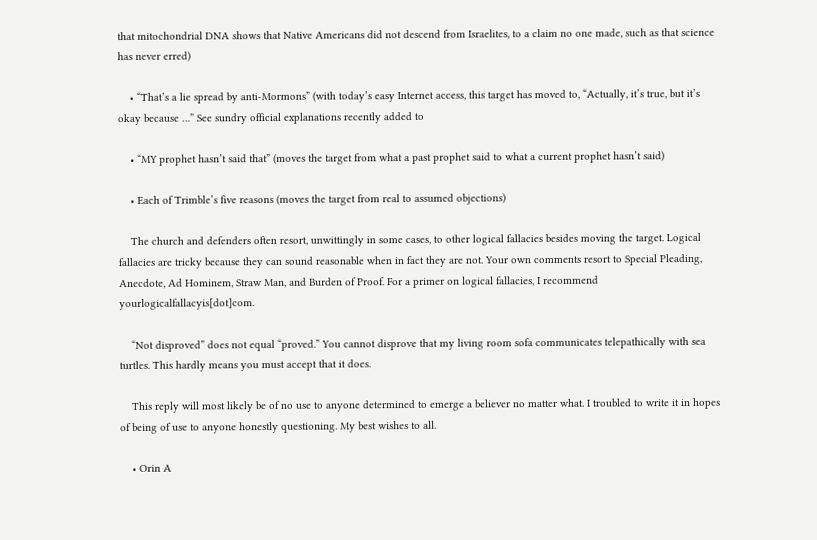that mitochondrial DNA shows that Native Americans did not descend from Israelites, to a claim no one made, such as that science has never erred)

    • “That’s a lie spread by anti-Mormons” (with today’s easy Internet access, this target has moved to, “Actually, it’s true, but it’s okay because …” See sundry official explanations recently added to

    • “MY prophet hasn’t said that” (moves the target from what a past prophet said to what a current prophet hasn’t said)

    • Each of Trimble’s five reasons (moves the target from real to assumed objections)

    The church and defenders often resort, unwittingly in some cases, to other logical fallacies besides moving the target. Logical fallacies are tricky because they can sound reasonable when in fact they are not. Your own comments resort to Special Pleading, Anecdote, Ad Hominem, Straw Man, and Burden of Proof. For a primer on logical fallacies, I recommend yourlogicalfallacyis[dot]com.

    “Not disproved” does not equal “proved.” You cannot disprove that my living room sofa communicates telepathically with sea turtles. This hardly means you must accept that it does.

    This reply will most likely be of no use to anyone determined to emerge a believer no matter what. I troubled to write it in hopes of being of use to anyone honestly questioning. My best wishes to all.

    • Orin A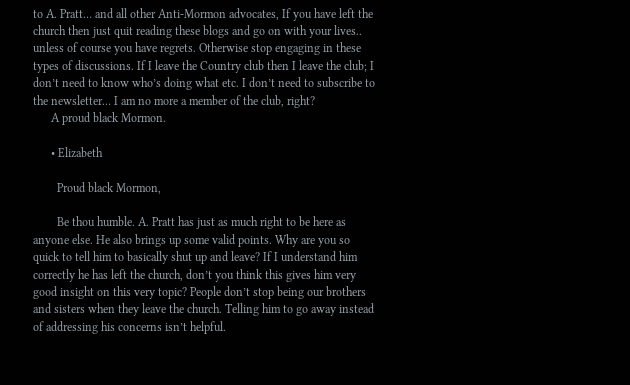to A. Pratt… and all other Anti-Mormon advocates, If you have left the church then just quit reading these blogs and go on with your lives.. unless of course you have regrets. Otherwise stop engaging in these types of discussions. If I leave the Country club then I leave the club; I don’t need to know who’s doing what etc. I don’t need to subscribe to the newsletter… I am no more a member of the club, right?
      A proud black Mormon.

      • Elizabeth

        Proud black Mormon,

        Be thou humble. A. Pratt has just as much right to be here as anyone else. He also brings up some valid points. Why are you so quick to tell him to basically shut up and leave? If I understand him correctly he has left the church, don’t you think this gives him very good insight on this very topic? People don’t stop being our brothers and sisters when they leave the church. Telling him to go away instead of addressing his concerns isn’t helpful.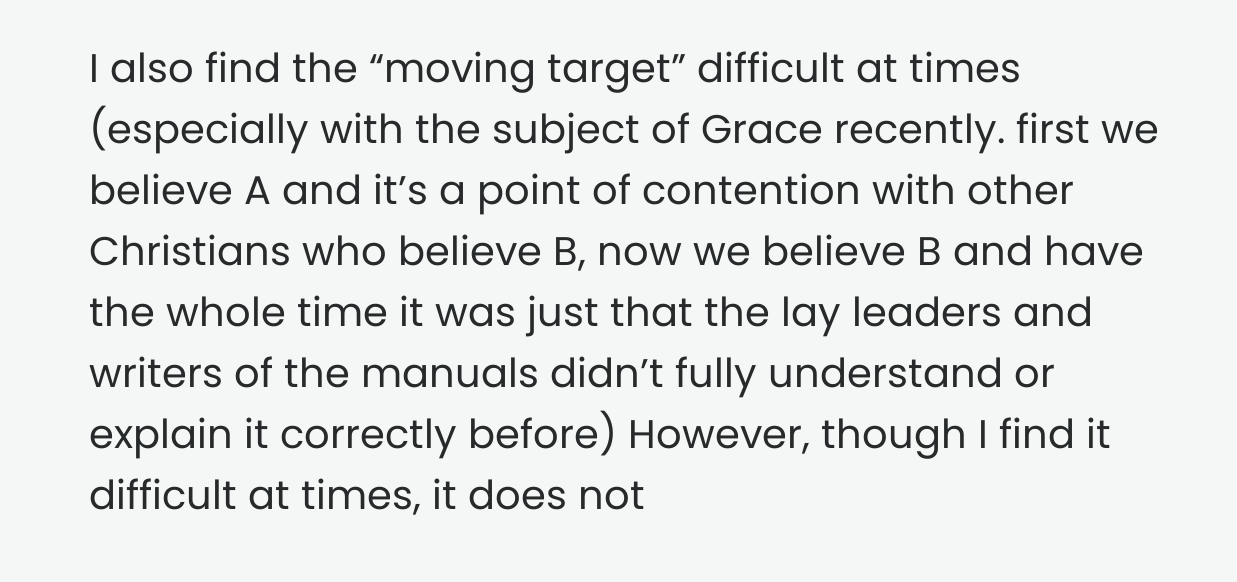I also find the “moving target” difficult at times (especially with the subject of Grace recently. first we believe A and it’s a point of contention with other Christians who believe B, now we believe B and have the whole time it was just that the lay leaders and writers of the manuals didn’t fully understand or explain it correctly before) However, though I find it difficult at times, it does not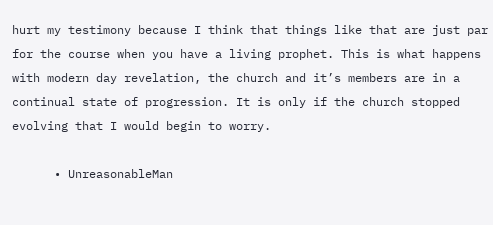hurt my testimony because I think that things like that are just par for the course when you have a living prophet. This is what happens with modern day revelation, the church and it’s members are in a continual state of progression. It is only if the church stopped evolving that I would begin to worry.

      • UnreasonableMan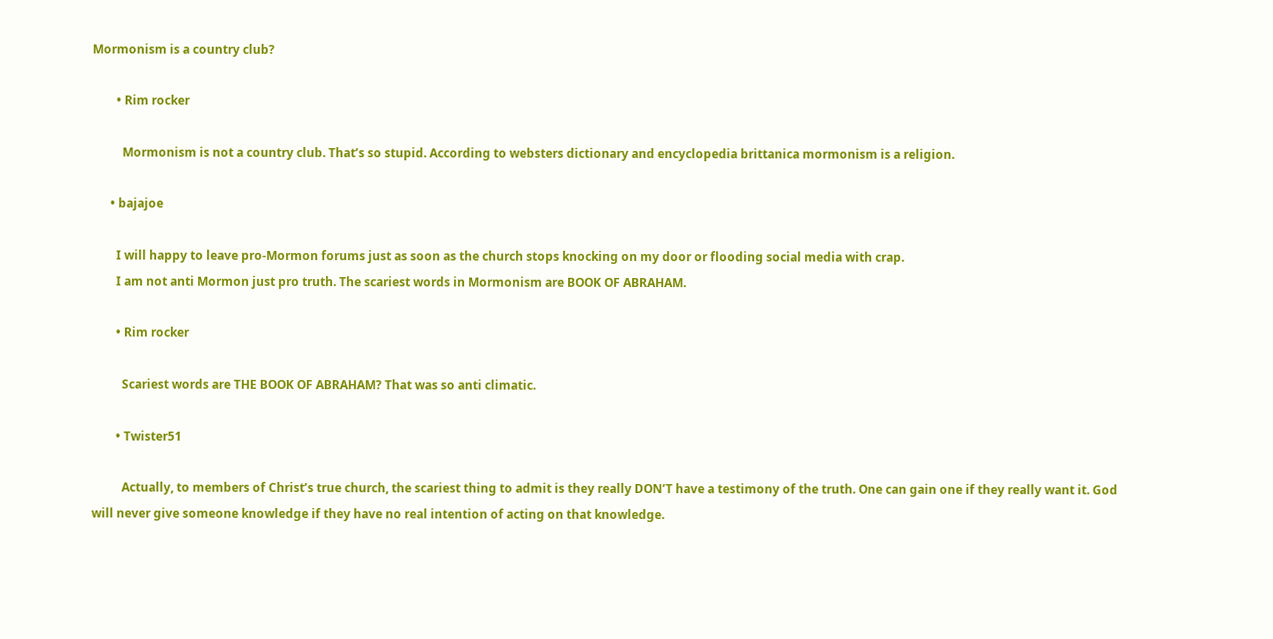Mormonism is a country club?

        • Rim rocker

          Mormonism is not a country club. That’s so stupid. According to websters dictionary and encyclopedia brittanica mormonism is a religion.

      • bajajoe

        I will happy to leave pro-Mormon forums just as soon as the church stops knocking on my door or flooding social media with crap.
        I am not anti Mormon just pro truth. The scariest words in Mormonism are BOOK OF ABRAHAM.

        • Rim rocker

          Scariest words are THE BOOK OF ABRAHAM? That was so anti climatic.

        • Twister51

          Actually, to members of Christ’s true church, the scariest thing to admit is they really DON’T have a testimony of the truth. One can gain one if they really want it. God will never give someone knowledge if they have no real intention of acting on that knowledge.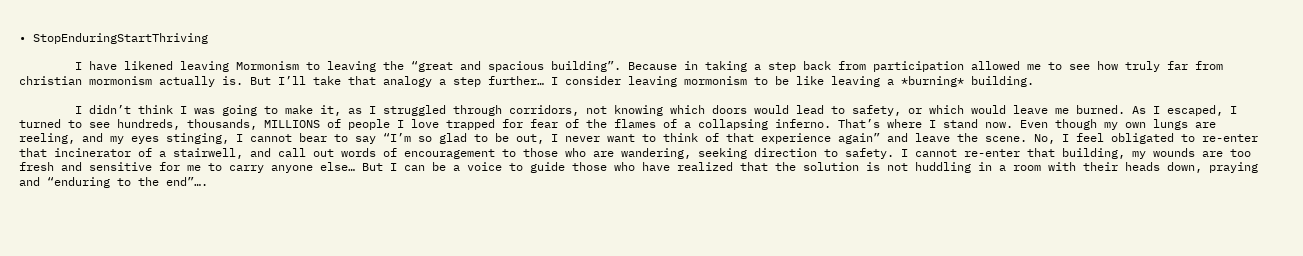• StopEnduringStartThriving

        I have likened leaving Mormonism to leaving the “great and spacious building”. Because in taking a step back from participation allowed me to see how truly far from christian mormonism actually is. But I’ll take that analogy a step further… I consider leaving mormonism to be like leaving a *burning* building.

        I didn’t think I was going to make it, as I struggled through corridors, not knowing which doors would lead to safety, or which would leave me burned. As I escaped, I turned to see hundreds, thousands, MILLIONS of people I love trapped for fear of the flames of a collapsing inferno. That’s where I stand now. Even though my own lungs are reeling, and my eyes stinging, I cannot bear to say “I’m so glad to be out, I never want to think of that experience again” and leave the scene. No, I feel obligated to re-enter that incinerator of a stairwell, and call out words of encouragement to those who are wandering, seeking direction to safety. I cannot re-enter that building, my wounds are too fresh and sensitive for me to carry anyone else… But I can be a voice to guide those who have realized that the solution is not huddling in a room with their heads down, praying and “enduring to the end”….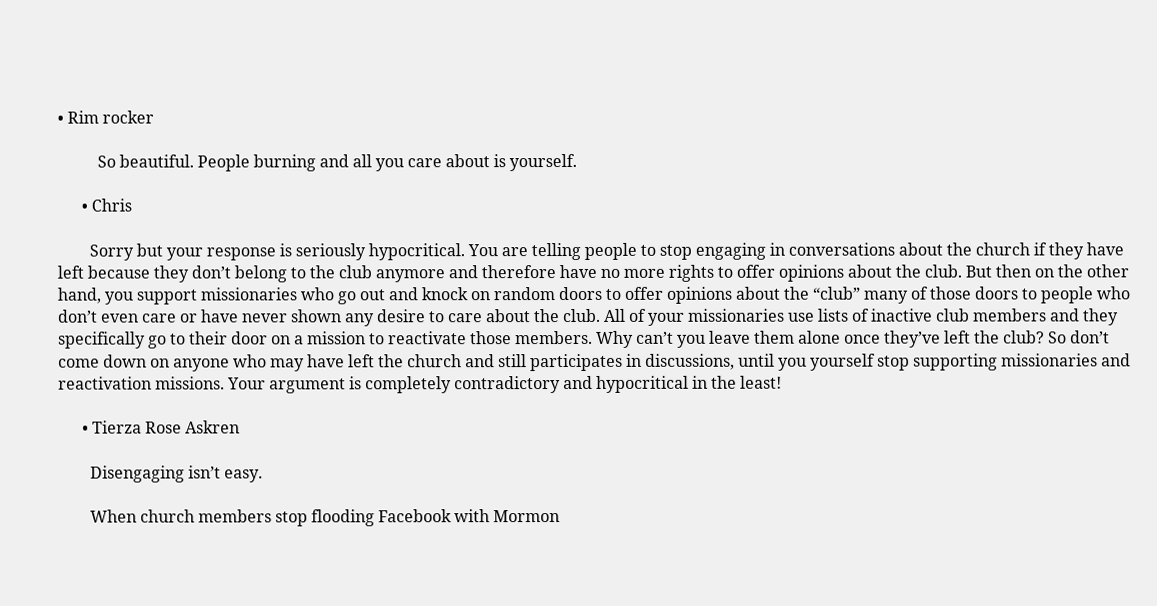• Rim rocker

          So beautiful. People burning and all you care about is yourself.

      • Chris

        Sorry but your response is seriously hypocritical. You are telling people to stop engaging in conversations about the church if they have left because they don’t belong to the club anymore and therefore have no more rights to offer opinions about the club. But then on the other hand, you support missionaries who go out and knock on random doors to offer opinions about the “club” many of those doors to people who don’t even care or have never shown any desire to care about the club. All of your missionaries use lists of inactive club members and they specifically go to their door on a mission to reactivate those members. Why can’t you leave them alone once they’ve left the club? So don’t come down on anyone who may have left the church and still participates in discussions, until you yourself stop supporting missionaries and reactivation missions. Your argument is completely contradictory and hypocritical in the least!

      • Tierza Rose Askren

        Disengaging isn’t easy.

        When church members stop flooding Facebook with Mormon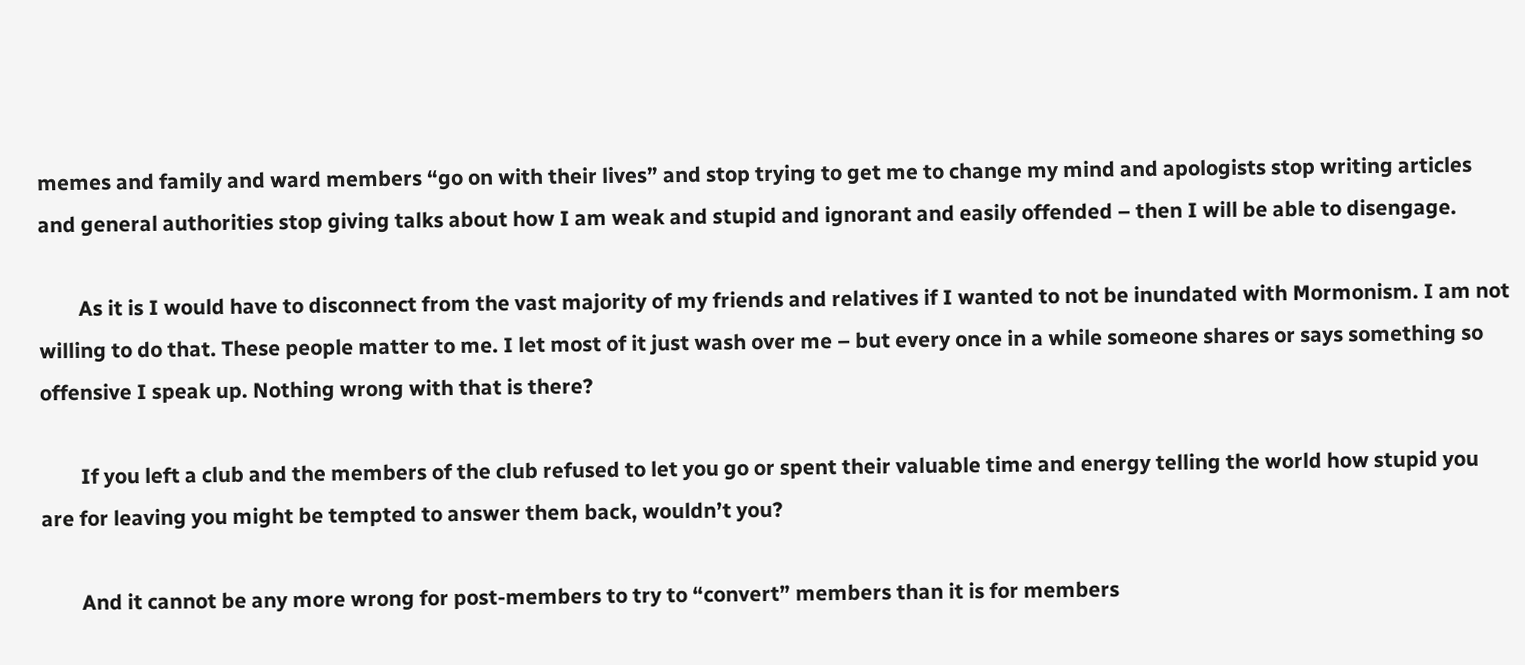memes and family and ward members “go on with their lives” and stop trying to get me to change my mind and apologists stop writing articles and general authorities stop giving talks about how I am weak and stupid and ignorant and easily offended – then I will be able to disengage.

        As it is I would have to disconnect from the vast majority of my friends and relatives if I wanted to not be inundated with Mormonism. I am not willing to do that. These people matter to me. I let most of it just wash over me – but every once in a while someone shares or says something so offensive I speak up. Nothing wrong with that is there?

        If you left a club and the members of the club refused to let you go or spent their valuable time and energy telling the world how stupid you are for leaving you might be tempted to answer them back, wouldn’t you?

        And it cannot be any more wrong for post-members to try to “convert” members than it is for members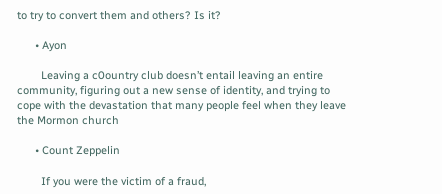to try to convert them and others? Is it?

      • Ayon

        Leaving a c0ountry club doesn’t entail leaving an entire community, figuring out a new sense of identity, and trying to cope with the devastation that many people feel when they leave the Mormon church

      • Count Zeppelin

        If you were the victim of a fraud,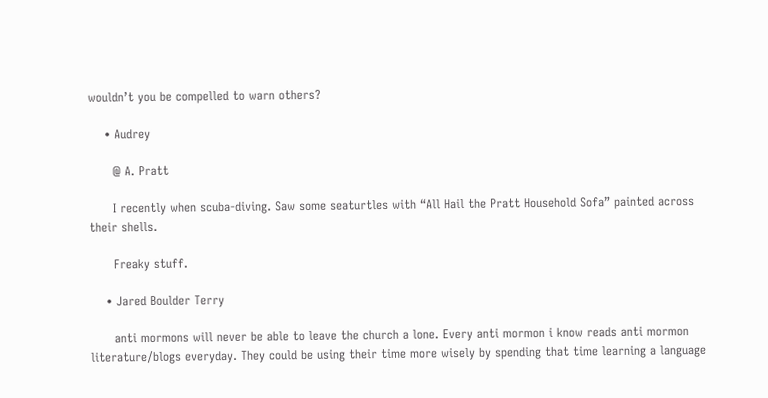wouldn’t you be compelled to warn others?

    • Audrey

      @ A. Pratt

      I recently when scuba-diving. Saw some seaturtles with “All Hail the Pratt Household Sofa” painted across their shells.

      Freaky stuff.

    • Jared Boulder Terry

      anti mormons will never be able to leave the church a lone. Every anti mormon i know reads anti mormon literature/blogs everyday. They could be using their time more wisely by spending that time learning a language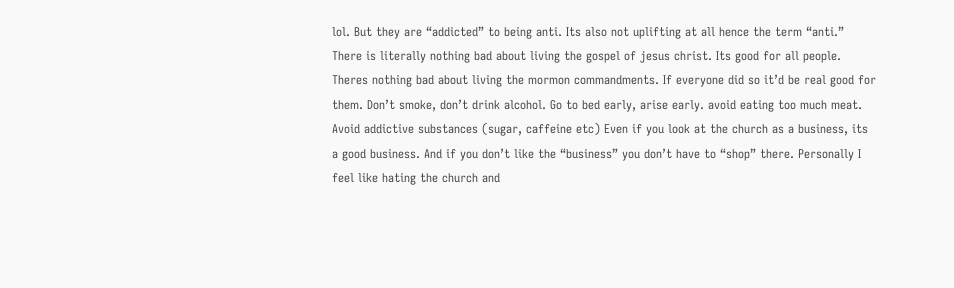lol. But they are “addicted” to being anti. Its also not uplifting at all hence the term “anti.” There is literally nothing bad about living the gospel of jesus christ. Its good for all people. Theres nothing bad about living the mormon commandments. If everyone did so it’d be real good for them. Don’t smoke, don’t drink alcohol. Go to bed early, arise early. avoid eating too much meat. Avoid addictive substances (sugar, caffeine etc) Even if you look at the church as a business, its a good business. And if you don’t like the “business” you don’t have to “shop” there. Personally I feel like hating the church and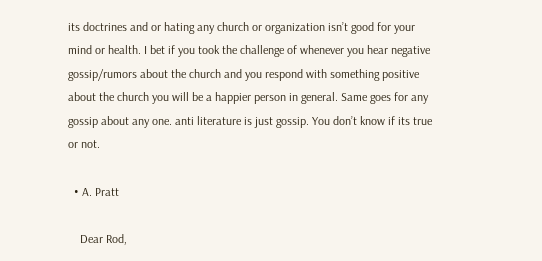its doctrines and or hating any church or organization isn’t good for your mind or health. I bet if you took the challenge of whenever you hear negative gossip/rumors about the church and you respond with something positive about the church you will be a happier person in general. Same goes for any gossip about any one. anti literature is just gossip. You don’t know if its true or not.

  • A. Pratt

    Dear Rod,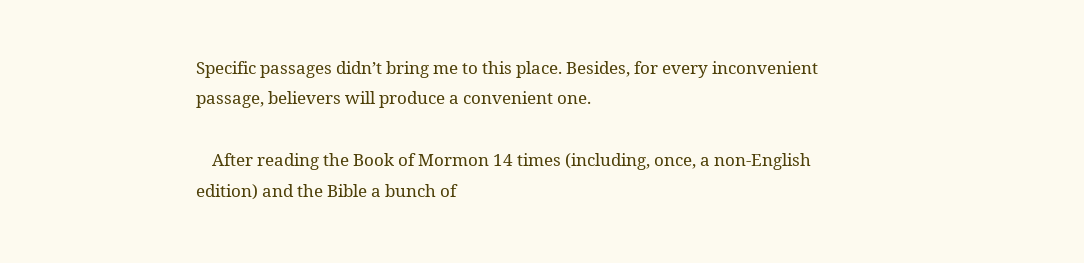Specific passages didn’t bring me to this place. Besides, for every inconvenient passage, believers will produce a convenient one.

    After reading the Book of Mormon 14 times (including, once, a non-English edition) and the Bible a bunch of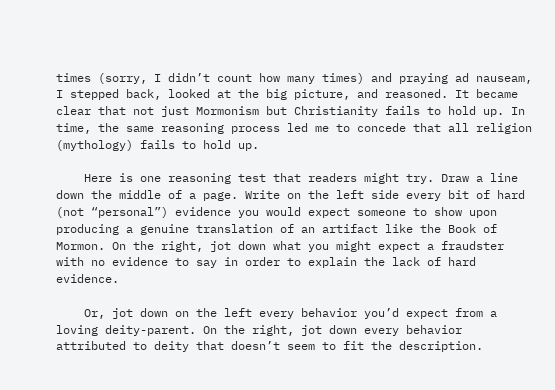times (sorry, I didn’t count how many times) and praying ad nauseam, I stepped back, looked at the big picture, and reasoned. It became clear that not just Mormonism but Christianity fails to hold up. In time, the same reasoning process led me to concede that all religion (mythology) fails to hold up.

    Here is one reasoning test that readers might try. Draw a line down the middle of a page. Write on the left side every bit of hard (not “personal”) evidence you would expect someone to show upon producing a genuine translation of an artifact like the Book of Mormon. On the right, jot down what you might expect a fraudster with no evidence to say in order to explain the lack of hard evidence.

    Or, jot down on the left every behavior you’d expect from a loving deity-parent. On the right, jot down every behavior attributed to deity that doesn’t seem to fit the description.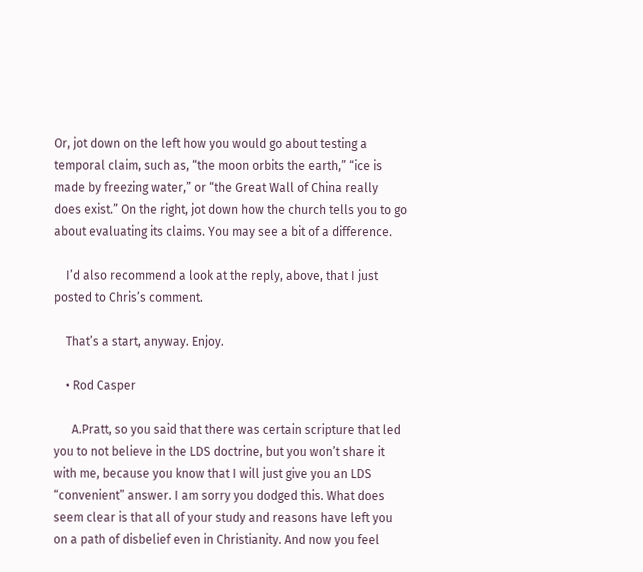Or, jot down on the left how you would go about testing a temporal claim, such as, “the moon orbits the earth,” “ice is made by freezing water,” or “the Great Wall of China really does exist.” On the right, jot down how the church tells you to go about evaluating its claims. You may see a bit of a difference.

    I’d also recommend a look at the reply, above, that I just posted to Chris’s comment.

    That’s a start, anyway. Enjoy.

    • Rod Casper

      A.Pratt, so you said that there was certain scripture that led you to not believe in the LDS doctrine, but you won’t share it with me, because you know that I will just give you an LDS “convenient” answer. I am sorry you dodged this. What does seem clear is that all of your study and reasons have left you on a path of disbelief even in Christianity. And now you feel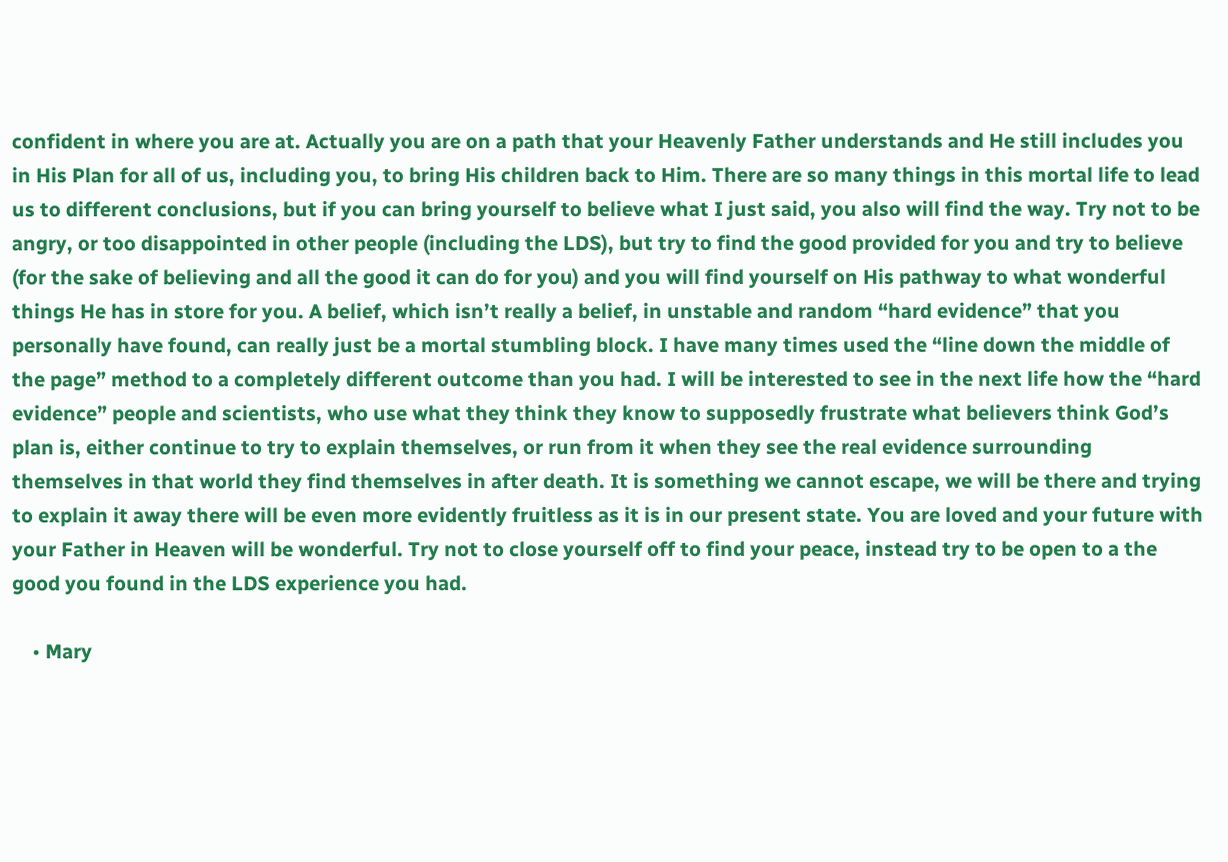confident in where you are at. Actually you are on a path that your Heavenly Father understands and He still includes you in His Plan for all of us, including you, to bring His children back to Him. There are so many things in this mortal life to lead us to different conclusions, but if you can bring yourself to believe what I just said, you also will find the way. Try not to be angry, or too disappointed in other people (including the LDS), but try to find the good provided for you and try to believe (for the sake of believing and all the good it can do for you) and you will find yourself on His pathway to what wonderful things He has in store for you. A belief, which isn’t really a belief, in unstable and random “hard evidence” that you personally have found, can really just be a mortal stumbling block. I have many times used the “line down the middle of the page” method to a completely different outcome than you had. I will be interested to see in the next life how the “hard evidence” people and scientists, who use what they think they know to supposedly frustrate what believers think God’s plan is, either continue to try to explain themselves, or run from it when they see the real evidence surrounding themselves in that world they find themselves in after death. It is something we cannot escape, we will be there and trying to explain it away there will be even more evidently fruitless as it is in our present state. You are loved and your future with your Father in Heaven will be wonderful. Try not to close yourself off to find your peace, instead try to be open to a the good you found in the LDS experience you had.

    • Mary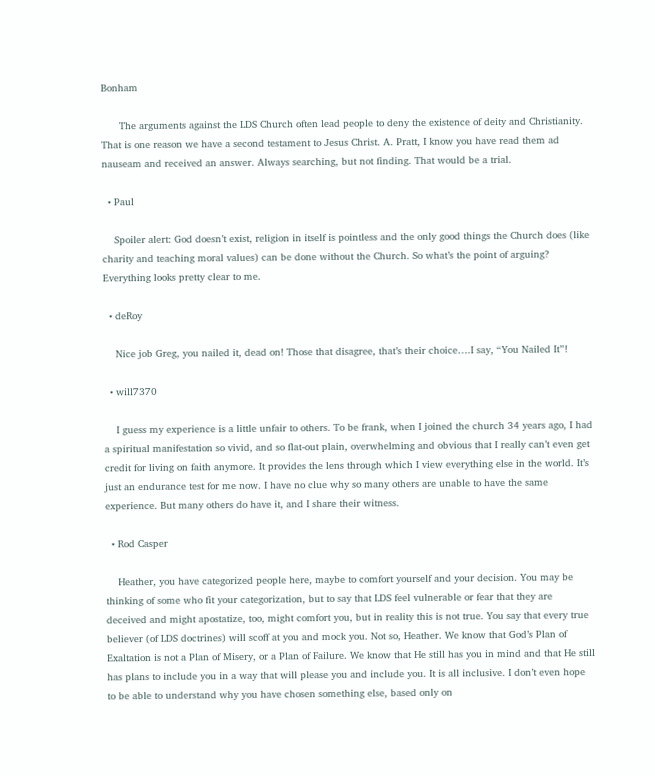Bonham

      The arguments against the LDS Church often lead people to deny the existence of deity and Christianity. That is one reason we have a second testament to Jesus Christ. A. Pratt, I know you have read them ad nauseam and received an answer. Always searching, but not finding. That would be a trial.

  • Paul

    Spoiler alert: God doesn’t exist, religion in itself is pointless and the only good things the Church does (like charity and teaching moral values) can be done without the Church. So what’s the point of arguing? Everything looks pretty clear to me.

  • deRoy

    Nice job Greg, you nailed it, dead on! Those that disagree, that’s their choice….I say, “You Nailed It”!

  • will7370

    I guess my experience is a little unfair to others. To be frank, when I joined the church 34 years ago, I had a spiritual manifestation so vivid, and so flat-out plain, overwhelming and obvious that I really can’t even get credit for living on faith anymore. It provides the lens through which I view everything else in the world. It’s just an endurance test for me now. I have no clue why so many others are unable to have the same experience. But many others do have it, and I share their witness.

  • Rod Casper

    Heather, you have categorized people here, maybe to comfort yourself and your decision. You may be thinking of some who fit your categorization, but to say that LDS feel vulnerable or fear that they are deceived and might apostatize, too, might comfort you, but in reality this is not true. You say that every true believer (of LDS doctrines) will scoff at you and mock you. Not so, Heather. We know that God’s Plan of Exaltation is not a Plan of Misery, or a Plan of Failure. We know that He still has you in mind and that He still has plans to include you in a way that will please you and include you. It is all inclusive. I don’t even hope to be able to understand why you have chosen something else, based only on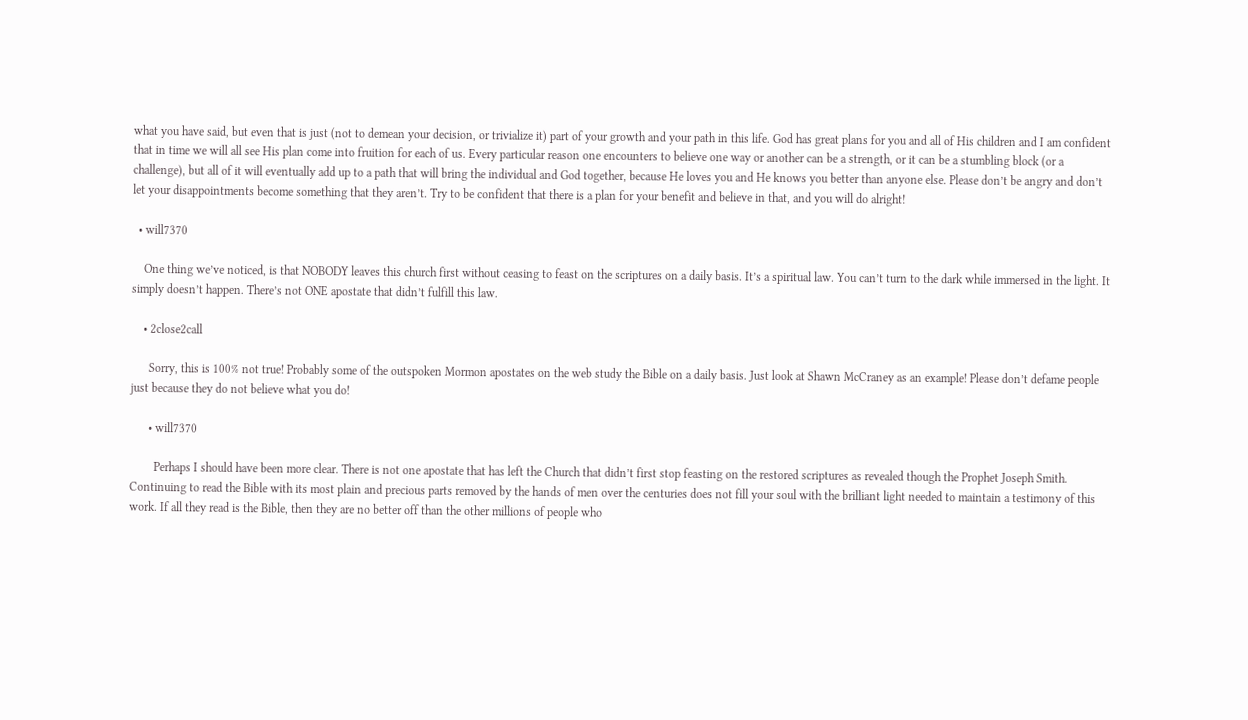what you have said, but even that is just (not to demean your decision, or trivialize it) part of your growth and your path in this life. God has great plans for you and all of His children and I am confident that in time we will all see His plan come into fruition for each of us. Every particular reason one encounters to believe one way or another can be a strength, or it can be a stumbling block (or a challenge), but all of it will eventually add up to a path that will bring the individual and God together, because He loves you and He knows you better than anyone else. Please don’t be angry and don’t let your disappointments become something that they aren’t. Try to be confident that there is a plan for your benefit and believe in that, and you will do alright!

  • will7370

    One thing we’ve noticed, is that NOBODY leaves this church first without ceasing to feast on the scriptures on a daily basis. It’s a spiritual law. You can’t turn to the dark while immersed in the light. It simply doesn’t happen. There’s not ONE apostate that didn’t fulfill this law.

    • 2close2call

      Sorry, this is 100% not true! Probably some of the outspoken Mormon apostates on the web study the Bible on a daily basis. Just look at Shawn McCraney as an example! Please don’t defame people just because they do not believe what you do!

      • will7370

        Perhaps I should have been more clear. There is not one apostate that has left the Church that didn’t first stop feasting on the restored scriptures as revealed though the Prophet Joseph Smith. Continuing to read the Bible with its most plain and precious parts removed by the hands of men over the centuries does not fill your soul with the brilliant light needed to maintain a testimony of this work. If all they read is the Bible, then they are no better off than the other millions of people who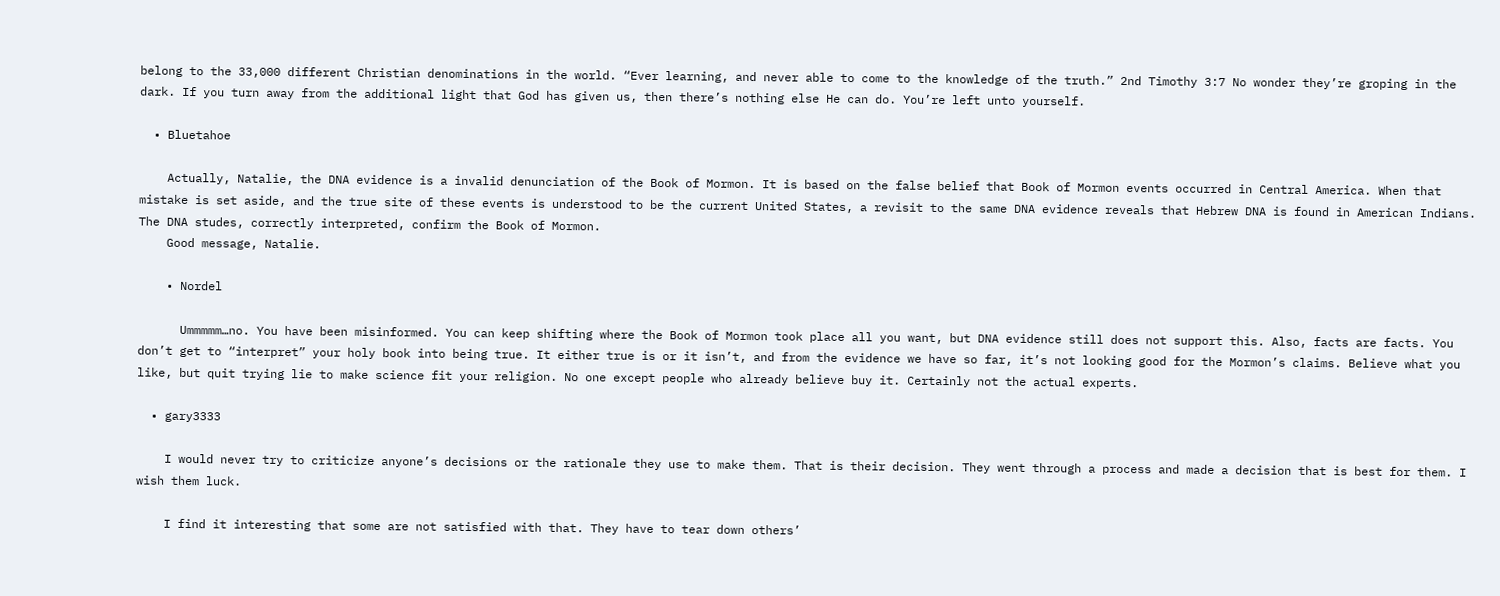belong to the 33,000 different Christian denominations in the world. “Ever learning, and never able to come to the knowledge of the truth.” 2nd Timothy 3:7 No wonder they’re groping in the dark. If you turn away from the additional light that God has given us, then there’s nothing else He can do. You’re left unto yourself.

  • Bluetahoe

    Actually, Natalie, the DNA evidence is a invalid denunciation of the Book of Mormon. It is based on the false belief that Book of Mormon events occurred in Central America. When that mistake is set aside, and the true site of these events is understood to be the current United States, a revisit to the same DNA evidence reveals that Hebrew DNA is found in American Indians. The DNA studes, correctly interpreted, confirm the Book of Mormon.
    Good message, Natalie.

    • Nordel

      Ummmmm…no. You have been misinformed. You can keep shifting where the Book of Mormon took place all you want, but DNA evidence still does not support this. Also, facts are facts. You don’t get to “interpret” your holy book into being true. It either true is or it isn’t, and from the evidence we have so far, it’s not looking good for the Mormon’s claims. Believe what you like, but quit trying lie to make science fit your religion. No one except people who already believe buy it. Certainly not the actual experts.

  • gary3333

    I would never try to criticize anyone’s decisions or the rationale they use to make them. That is their decision. They went through a process and made a decision that is best for them. I wish them luck.

    I find it interesting that some are not satisfied with that. They have to tear down others’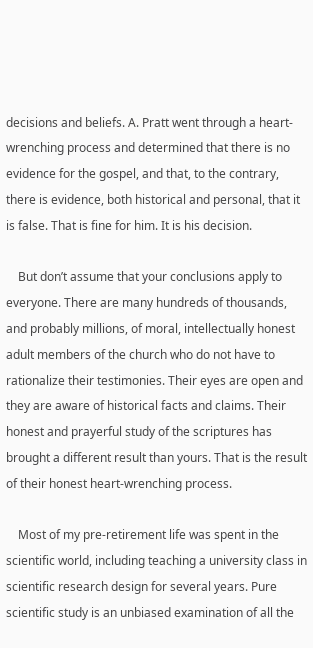decisions and beliefs. A. Pratt went through a heart-wrenching process and determined that there is no evidence for the gospel, and that, to the contrary, there is evidence, both historical and personal, that it is false. That is fine for him. It is his decision.

    But don’t assume that your conclusions apply to everyone. There are many hundreds of thousands, and probably millions, of moral, intellectually honest adult members of the church who do not have to rationalize their testimonies. Their eyes are open and they are aware of historical facts and claims. Their honest and prayerful study of the scriptures has brought a different result than yours. That is the result of their honest heart-wrenching process.

    Most of my pre-retirement life was spent in the scientific world, including teaching a university class in scientific research design for several years. Pure scientific study is an unbiased examination of all the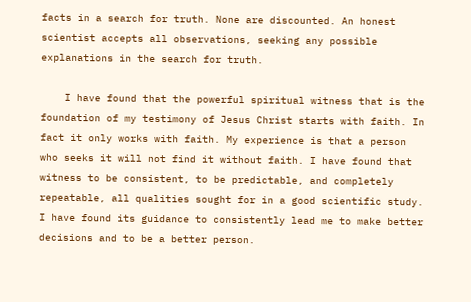facts in a search for truth. None are discounted. An honest scientist accepts all observations, seeking any possible explanations in the search for truth.

    I have found that the powerful spiritual witness that is the foundation of my testimony of Jesus Christ starts with faith. In fact it only works with faith. My experience is that a person who seeks it will not find it without faith. I have found that witness to be consistent, to be predictable, and completely repeatable, all qualities sought for in a good scientific study. I have found its guidance to consistently lead me to make better decisions and to be a better person.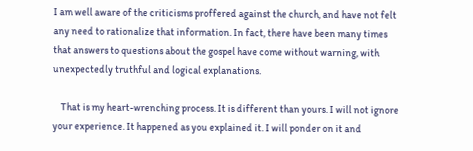I am well aware of the criticisms proffered against the church, and have not felt any need to rationalize that information. In fact, there have been many times that answers to questions about the gospel have come without warning, with unexpectedly truthful and logical explanations.

    That is my heart-wrenching process. It is different than yours. I will not ignore your experience. It happened as you explained it. I will ponder on it and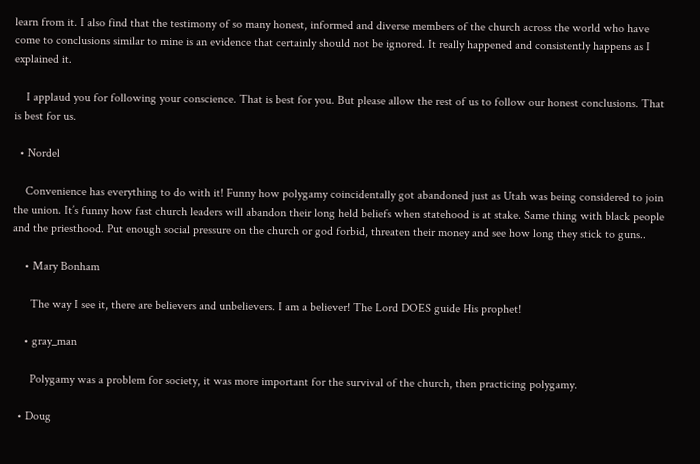learn from it. I also find that the testimony of so many honest, informed and diverse members of the church across the world who have come to conclusions similar to mine is an evidence that certainly should not be ignored. It really happened and consistently happens as I explained it.

    I applaud you for following your conscience. That is best for you. But please allow the rest of us to follow our honest conclusions. That is best for us.

  • Nordel

    Convenience has everything to do with it! Funny how polygamy coincidentally got abandoned just as Utah was being considered to join the union. It’s funny how fast church leaders will abandon their long held beliefs when statehood is at stake. Same thing with black people and the priesthood. Put enough social pressure on the church or god forbid, threaten their money and see how long they stick to guns..

    • Mary Bonham

      The way I see it, there are believers and unbelievers. I am a believer! The Lord DOES guide His prophet!

    • gray_man

      Polygamy was a problem for society, it was more important for the survival of the church, then practicing polygamy.

  • Doug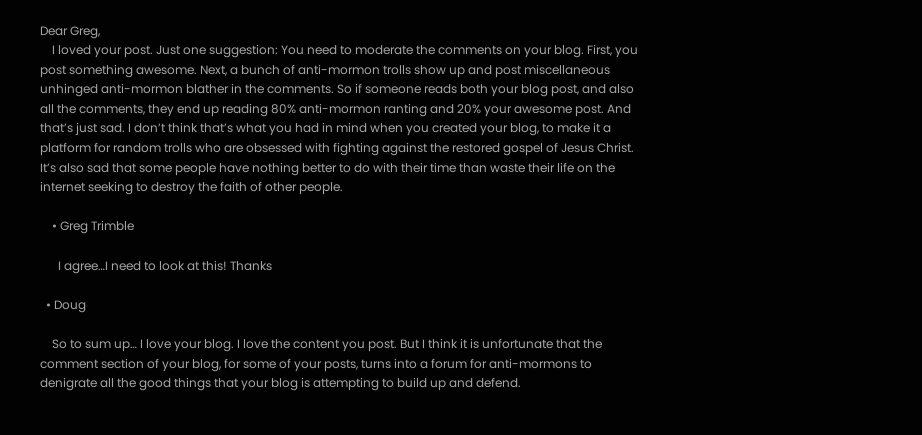Dear Greg,
    I loved your post. Just one suggestion: You need to moderate the comments on your blog. First, you post something awesome. Next, a bunch of anti-mormon trolls show up and post miscellaneous unhinged anti-mormon blather in the comments. So if someone reads both your blog post, and also all the comments, they end up reading 80% anti-mormon ranting and 20% your awesome post. And that’s just sad. I don’t think that’s what you had in mind when you created your blog, to make it a platform for random trolls who are obsessed with fighting against the restored gospel of Jesus Christ. It’s also sad that some people have nothing better to do with their time than waste their life on the internet seeking to destroy the faith of other people.

    • Greg Trimble

      I agree…I need to look at this! Thanks

  • Doug

    So to sum up… I love your blog. I love the content you post. But I think it is unfortunate that the comment section of your blog, for some of your posts, turns into a forum for anti-mormons to denigrate all the good things that your blog is attempting to build up and defend.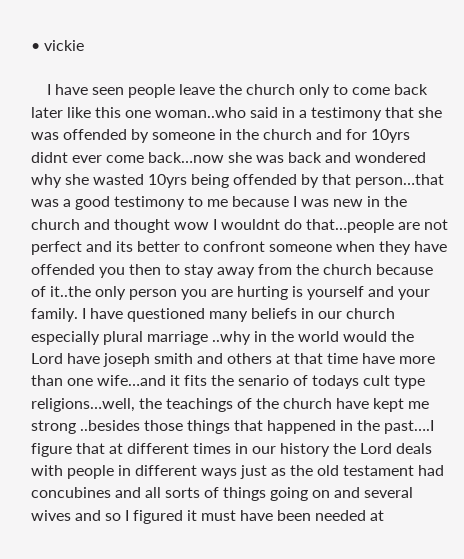• vickie

    I have seen people leave the church only to come back later like this one woman..who said in a testimony that she was offended by someone in the church and for 10yrs didnt ever come back…now she was back and wondered why she wasted 10yrs being offended by that person…that was a good testimony to me because I was new in the church and thought wow I wouldnt do that…people are not perfect and its better to confront someone when they have offended you then to stay away from the church because of it..the only person you are hurting is yourself and your family. I have questioned many beliefs in our church especially plural marriage ..why in the world would the Lord have joseph smith and others at that time have more than one wife…and it fits the senario of todays cult type religions…well, the teachings of the church have kept me strong ..besides those things that happened in the past….I figure that at different times in our history the Lord deals with people in different ways just as the old testament had concubines and all sorts of things going on and several wives and so I figured it must have been needed at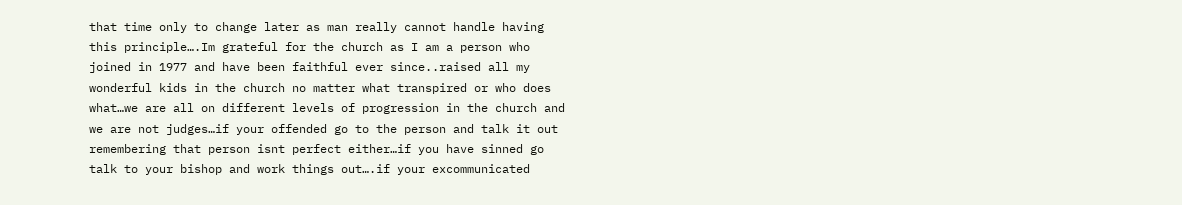that time only to change later as man really cannot handle having this principle….Im grateful for the church as I am a person who joined in 1977 and have been faithful ever since..raised all my wonderful kids in the church no matter what transpired or who does what…we are all on different levels of progression in the church and we are not judges…if your offended go to the person and talk it out remembering that person isnt perfect either…if you have sinned go talk to your bishop and work things out….if your excommunicated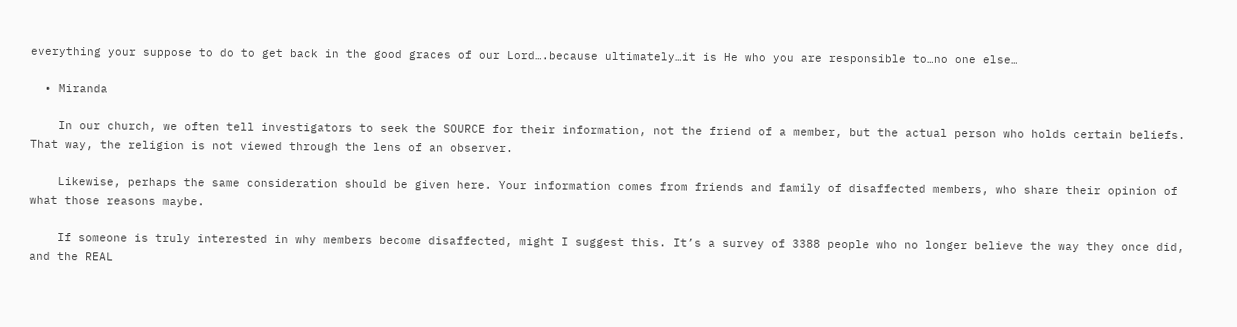everything your suppose to do to get back in the good graces of our Lord….because ultimately…it is He who you are responsible to…no one else…

  • Miranda

    In our church, we often tell investigators to seek the SOURCE for their information, not the friend of a member, but the actual person who holds certain beliefs. That way, the religion is not viewed through the lens of an observer.

    Likewise, perhaps the same consideration should be given here. Your information comes from friends and family of disaffected members, who share their opinion of what those reasons maybe.

    If someone is truly interested in why members become disaffected, might I suggest this. It’s a survey of 3388 people who no longer believe the way they once did, and the REAL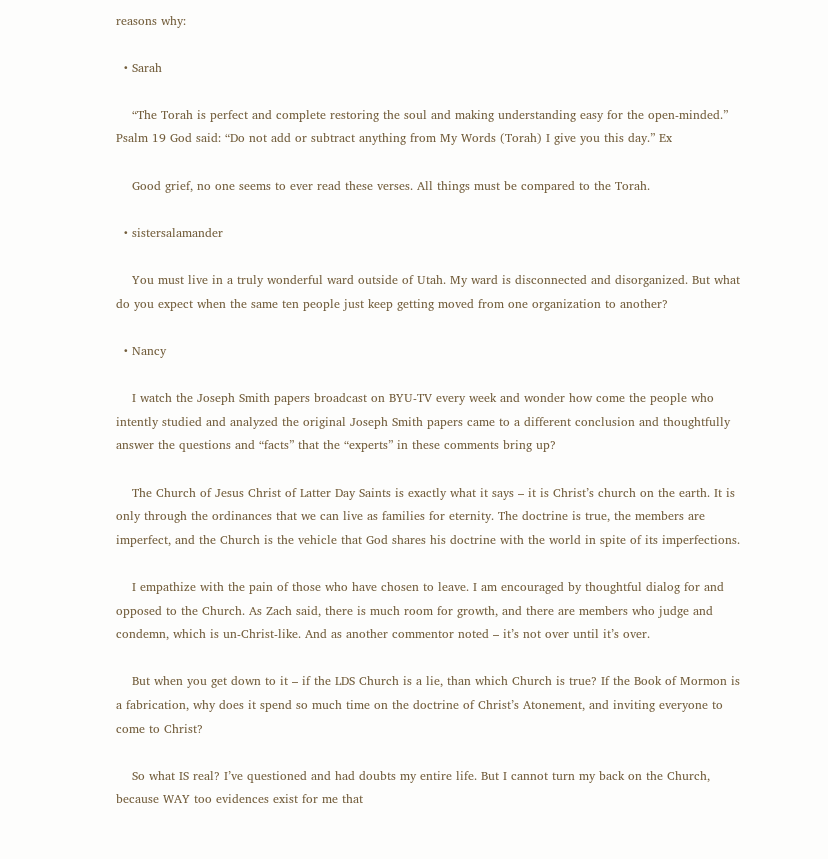reasons why:

  • Sarah

    “The Torah is perfect and complete restoring the soul and making understanding easy for the open-minded.” Psalm 19 God said: “Do not add or subtract anything from My Words (Torah) I give you this day.” Ex

    Good grief, no one seems to ever read these verses. All things must be compared to the Torah.

  • sistersalamander

    You must live in a truly wonderful ward outside of Utah. My ward is disconnected and disorganized. But what do you expect when the same ten people just keep getting moved from one organization to another?

  • Nancy

    I watch the Joseph Smith papers broadcast on BYU-TV every week and wonder how come the people who intently studied and analyzed the original Joseph Smith papers came to a different conclusion and thoughtfully answer the questions and “facts” that the “experts” in these comments bring up?

    The Church of Jesus Christ of Latter Day Saints is exactly what it says – it is Christ’s church on the earth. It is only through the ordinances that we can live as families for eternity. The doctrine is true, the members are imperfect, and the Church is the vehicle that God shares his doctrine with the world in spite of its imperfections.

    I empathize with the pain of those who have chosen to leave. I am encouraged by thoughtful dialog for and opposed to the Church. As Zach said, there is much room for growth, and there are members who judge and condemn, which is un-Christ-like. And as another commentor noted – it’s not over until it’s over.

    But when you get down to it – if the LDS Church is a lie, than which Church is true? If the Book of Mormon is a fabrication, why does it spend so much time on the doctrine of Christ’s Atonement, and inviting everyone to come to Christ?

    So what IS real? I’ve questioned and had doubts my entire life. But I cannot turn my back on the Church, because WAY too evidences exist for me that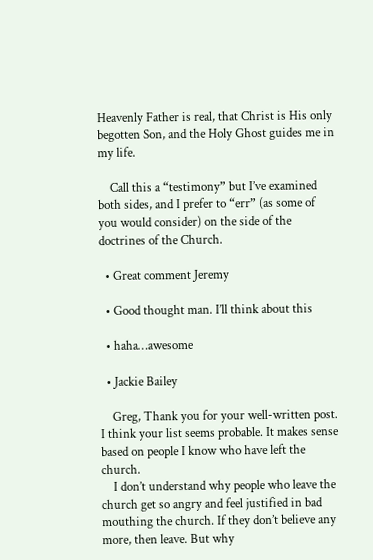Heavenly Father is real, that Christ is His only begotten Son, and the Holy Ghost guides me in my life.

    Call this a “testimony” but I’ve examined both sides, and I prefer to “err” (as some of you would consider) on the side of the doctrines of the Church.

  • Great comment Jeremy

  • Good thought man. I’ll think about this

  • haha…awesome

  • Jackie Bailey

    Greg, Thank you for your well-written post. I think your list seems probable. It makes sense based on people I know who have left the church.
    I don’t understand why people who leave the church get so angry and feel justified in bad mouthing the church. If they don’t believe any more, then leave. But why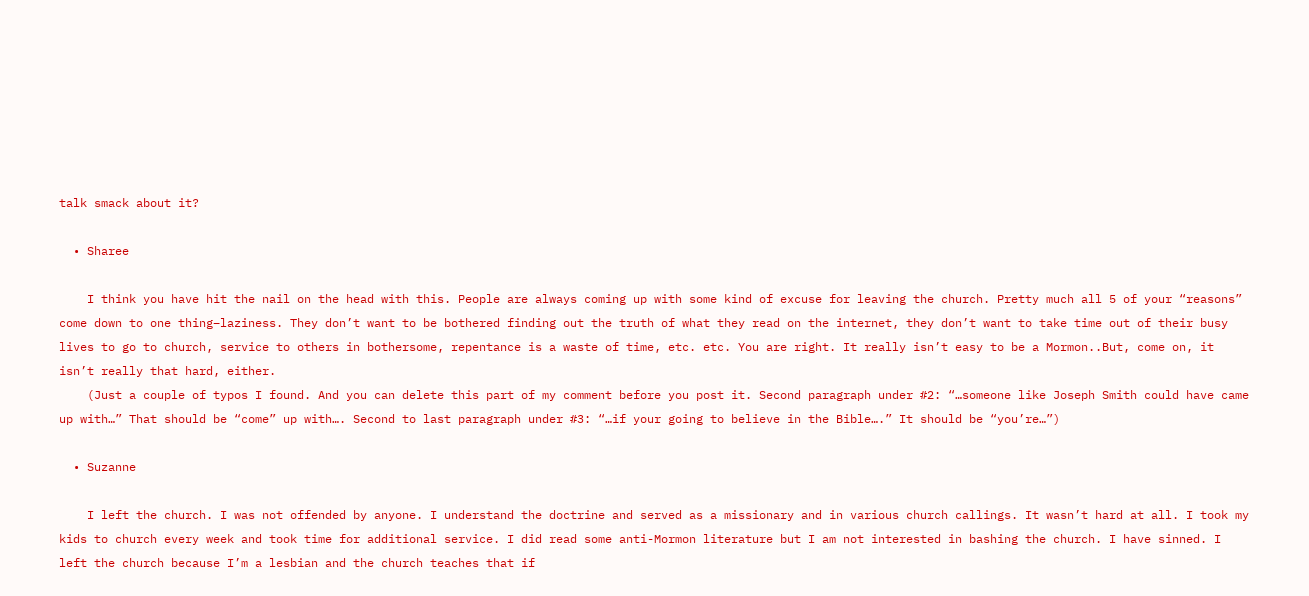talk smack about it?

  • Sharee

    I think you have hit the nail on the head with this. People are always coming up with some kind of excuse for leaving the church. Pretty much all 5 of your “reasons” come down to one thing–laziness. They don’t want to be bothered finding out the truth of what they read on the internet, they don’t want to take time out of their busy lives to go to church, service to others in bothersome, repentance is a waste of time, etc. etc. You are right. It really isn’t easy to be a Mormon..But, come on, it isn’t really that hard, either.
    (Just a couple of typos I found. And you can delete this part of my comment before you post it. Second paragraph under #2: “…someone like Joseph Smith could have came up with…” That should be “come” up with…. Second to last paragraph under #3: “…if your going to believe in the Bible….” It should be “you’re…”)

  • Suzanne

    I left the church. I was not offended by anyone. I understand the doctrine and served as a missionary and in various church callings. It wasn’t hard at all. I took my kids to church every week and took time for additional service. I did read some anti-Mormon literature but I am not interested in bashing the church. I have sinned. I left the church because I’m a lesbian and the church teaches that if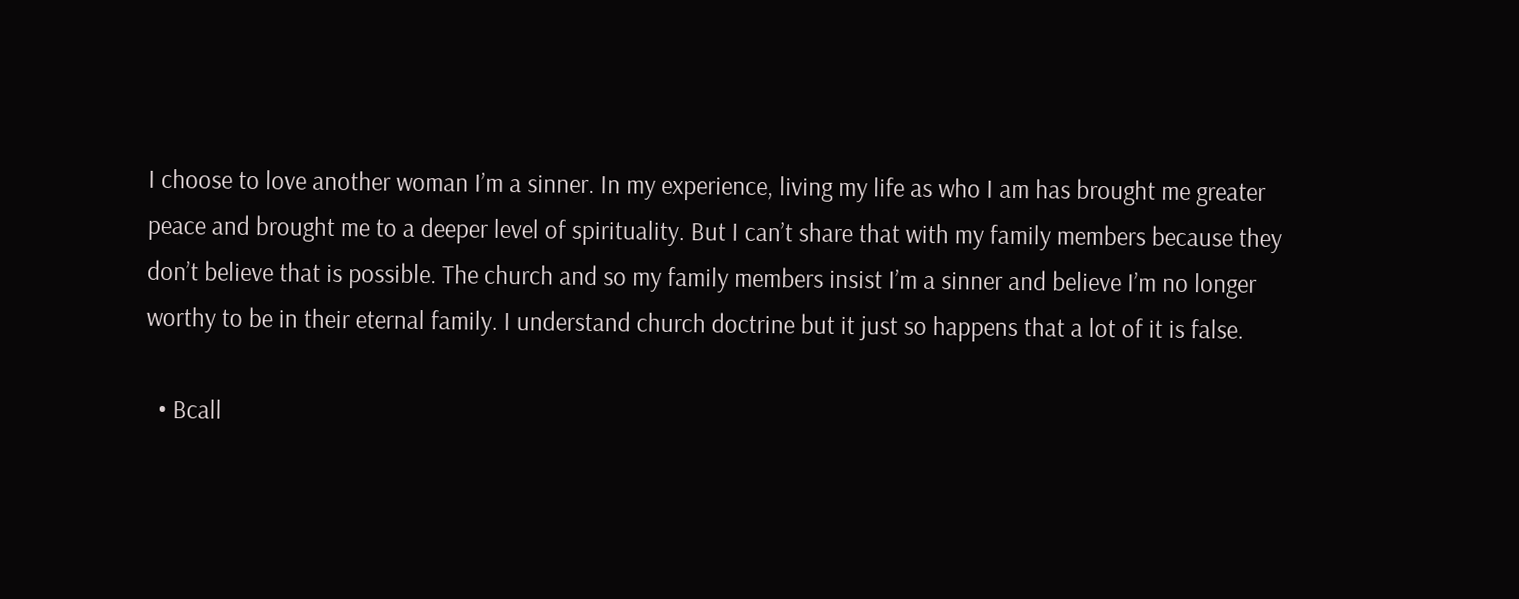I choose to love another woman I’m a sinner. In my experience, living my life as who I am has brought me greater peace and brought me to a deeper level of spirituality. But I can’t share that with my family members because they don’t believe that is possible. The church and so my family members insist I’m a sinner and believe I’m no longer worthy to be in their eternal family. I understand church doctrine but it just so happens that a lot of it is false.

  • Bcall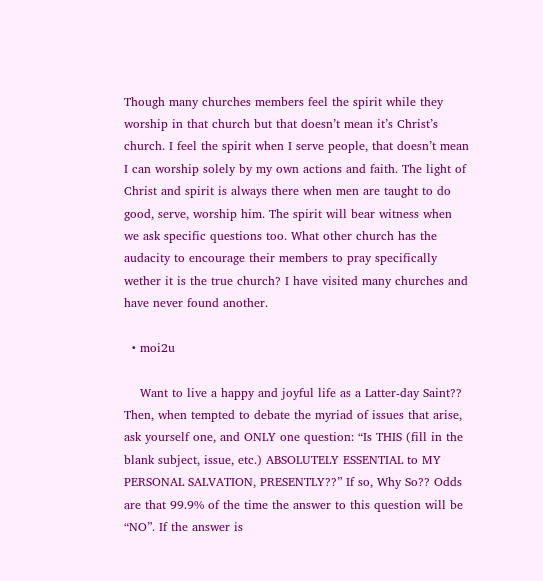Though many churches members feel the spirit while they worship in that church but that doesn’t mean it’s Christ’s church. I feel the spirit when I serve people, that doesn’t mean I can worship solely by my own actions and faith. The light of Christ and spirit is always there when men are taught to do good, serve, worship him. The spirit will bear witness when we ask specific questions too. What other church has the audacity to encourage their members to pray specifically wether it is the true church? I have visited many churches and have never found another.

  • moi2u

    Want to live a happy and joyful life as a Latter-day Saint?? Then, when tempted to debate the myriad of issues that arise, ask yourself one, and ONLY one question: “Is THIS (fill in the blank subject, issue, etc.) ABSOLUTELY ESSENTIAL to MY PERSONAL SALVATION, PRESENTLY??” If so, Why So?? Odds are that 99.9% of the time the answer to this question will be “NO”. If the answer is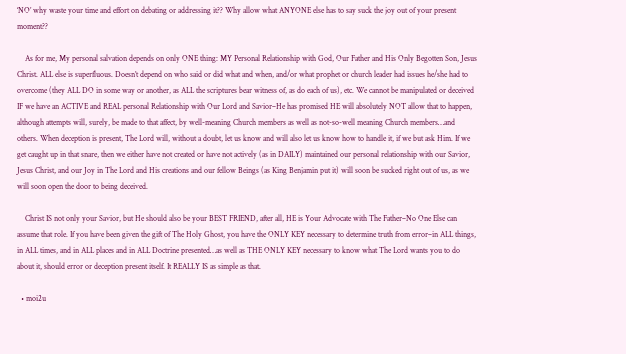‘NO’ why waste your time and effort on debating or addressing it?? Why allow what ANYONE else has to say suck the joy out of your present moment??

    As for me, My personal salvation depends on only ONE thing: MY Personal Relationship with God, Our Father and His Only Begotten Son, Jesus Christ. ALL else is superfluous. Doesn’t depend on who said or did what and when, and/or what prophet or church leader had issues he/she had to overcome (they ALL DO in some way or another, as ALL the scriptures bear witness of, as do each of us), etc. We cannot be manipulated or deceived IF we have an ACTIVE and REAL personal Relationship with Our Lord and Savior–He has promised HE will absolutely NOT allow that to happen, although attempts will, surely, be made to that affect, by well-meaning Church members as well as not-so-well meaning Church members…and others. When deception is present, The Lord will, without a doubt, let us know and will also let us know how to handle it, if we but ask Him. If we get caught up in that snare, then we either have not created or have not actively (as in DAILY) maintained our personal relationship with our Savior, Jesus Christ, and our Joy in The Lord and His creations and our fellow Beings (as King Benjamin put it) will soon be sucked right out of us, as we will soon open the door to being deceived.

    Christ IS not only your Savior, but He should also be your BEST FRIEND, after all, HE is Your Advocate with The Father–No One Else can assume that role. If you have been given the gift of The Holy Ghost, you have the ONLY KEY necessary to determine truth from error–in ALL things, in ALL times, and in ALL places and in ALL Doctrine presented…as well as THE ONLY KEY necessary to know what The Lord wants you to do about it, should error or deception present itself. It REALLY IS as simple as that.

  • moi2u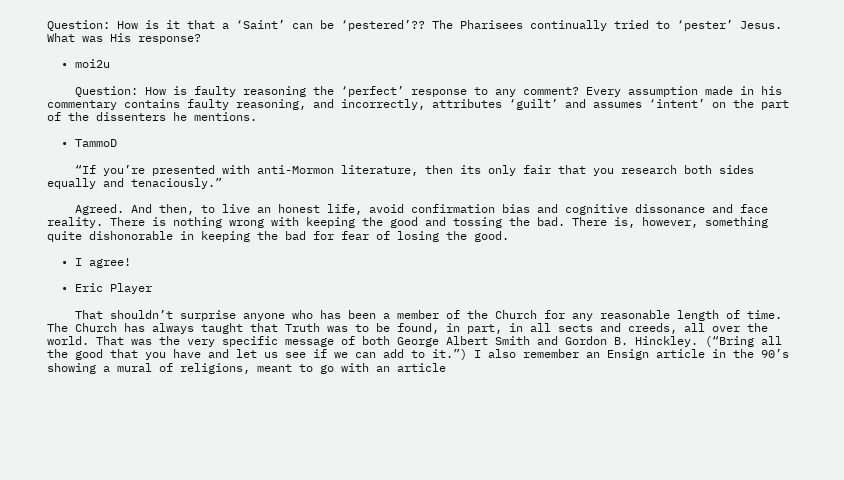Question: How is it that a ‘Saint’ can be ‘pestered’?? The Pharisees continually tried to ‘pester’ Jesus. What was His response?

  • moi2u

    Question: How is faulty reasoning the ‘perfect’ response to any comment? Every assumption made in his commentary contains faulty reasoning, and incorrectly, attributes ‘guilt’ and assumes ‘intent’ on the part of the dissenters he mentions.

  • TammoD

    “If you’re presented with anti-Mormon literature, then its only fair that you research both sides equally and tenaciously.”

    Agreed. And then, to live an honest life, avoid confirmation bias and cognitive dissonance and face reality. There is nothing wrong with keeping the good and tossing the bad. There is, however, something quite dishonorable in keeping the bad for fear of losing the good.

  • I agree!

  • Eric Player

    That shouldn’t surprise anyone who has been a member of the Church for any reasonable length of time. The Church has always taught that Truth was to be found, in part, in all sects and creeds, all over the world. That was the very specific message of both George Albert Smith and Gordon B. Hinckley. (“Bring all the good that you have and let us see if we can add to it.”) I also remember an Ensign article in the 90’s showing a mural of religions, meant to go with an article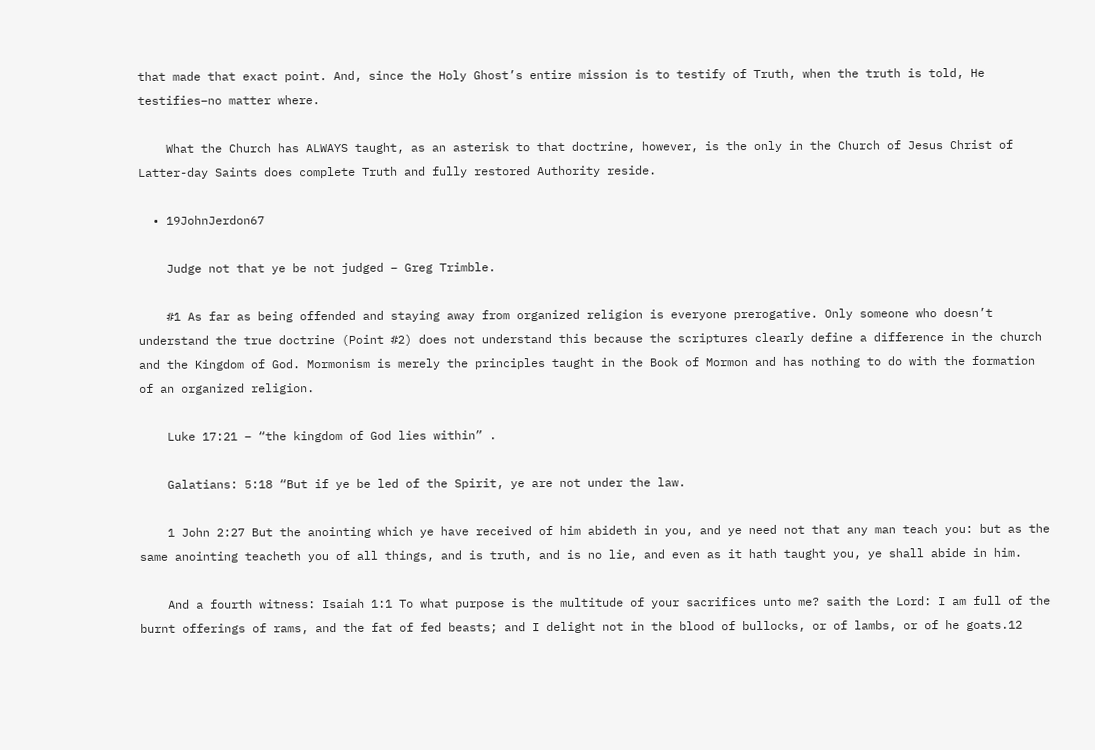that made that exact point. And, since the Holy Ghost’s entire mission is to testify of Truth, when the truth is told, He testifies–no matter where.

    What the Church has ALWAYS taught, as an asterisk to that doctrine, however, is the only in the Church of Jesus Christ of Latter-day Saints does complete Truth and fully restored Authority reside.

  • 19JohnJerdon67

    Judge not that ye be not judged – Greg Trimble.

    #1 As far as being offended and staying away from organized religion is everyone prerogative. Only someone who doesn’t understand the true doctrine (Point #2) does not understand this because the scriptures clearly define a difference in the church and the Kingdom of God. Mormonism is merely the principles taught in the Book of Mormon and has nothing to do with the formation of an organized religion.

    Luke 17:21 – “the kingdom of God lies within” .

    Galatians: 5:18 “But if ye be led of the Spirit, ye are not under the law.

    1 John 2:27 But the anointing which ye have received of him abideth in you, and ye need not that any man teach you: but as the same anointing teacheth you of all things, and is truth, and is no lie, and even as it hath taught you, ye shall abide in him.

    And a fourth witness: Isaiah 1:1 To what purpose is the multitude of your sacrifices unto me? saith the Lord: I am full of the burnt offerings of rams, and the fat of fed beasts; and I delight not in the blood of bullocks, or of lambs, or of he goats.12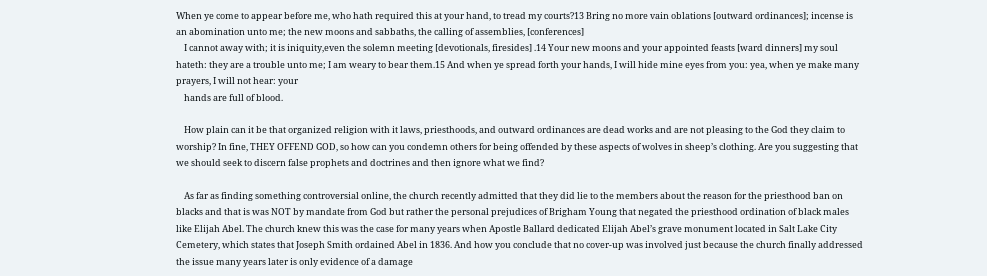When ye come to appear before me, who hath required this at your hand, to tread my courts?13 Bring no more vain oblations [outward ordinances]; incense is an abomination unto me; the new moons and sabbaths, the calling of assemblies, [conferences]
    I cannot away with; it is iniquity,even the solemn meeting [devotionals, firesides] .14 Your new moons and your appointed feasts [ward dinners] my soul hateth: they are a trouble unto me; I am weary to bear them.15 And when ye spread forth your hands, I will hide mine eyes from you: yea, when ye make many prayers, I will not hear: your
    hands are full of blood.

    How plain can it be that organized religion with it laws, priesthoods, and outward ordinances are dead works and are not pleasing to the God they claim to worship? In fine, THEY OFFEND GOD, so how can you condemn others for being offended by these aspects of wolves in sheep’s clothing. Are you suggesting that we should seek to discern false prophets and doctrines and then ignore what we find?

    As far as finding something controversial online, the church recently admitted that they did lie to the members about the reason for the priesthood ban on blacks and that is was NOT by mandate from God but rather the personal prejudices of Brigham Young that negated the priesthood ordination of black males like Elijah Abel. The church knew this was the case for many years when Apostle Ballard dedicated Elijah Abel’s grave monument located in Salt Lake City Cemetery, which states that Joseph Smith ordained Abel in 1836. And how you conclude that no cover-up was involved just because the church finally addressed the issue many years later is only evidence of a damage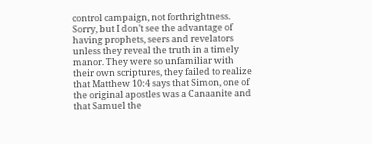control campaign, not forthrightness. Sorry, but I don’t see the advantage of having prophets, seers and revelators unless they reveal the truth in a timely manor. They were so unfamiliar with their own scriptures, they failed to realize that Matthew 10:4 says that Simon, one of the original apostles was a Canaanite and that Samuel the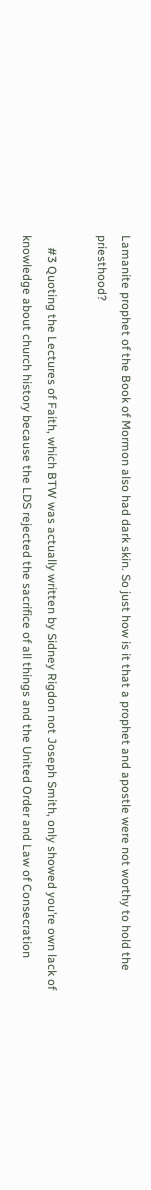Lamanite prophet of the Book of Mormon also had dark skin. So just how is it that a prophet and apostle were not worthy to hold the priesthood?

    #3 Quoting the Lectures of Faith, which BTW was actually written by Sidney Rigdon not Joseph Smith, only showed you’re own lack of knowledge about church history because the LDS rejected the sacrifice of all things and the United Order and Law of Consecration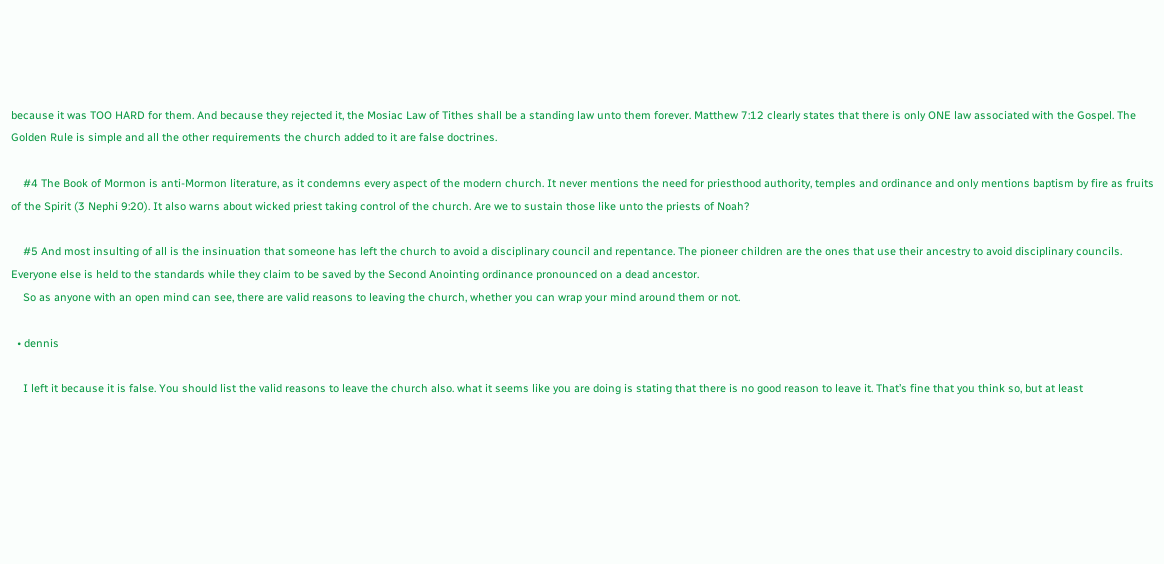because it was TOO HARD for them. And because they rejected it, the Mosiac Law of Tithes shall be a standing law unto them forever. Matthew 7:12 clearly states that there is only ONE law associated with the Gospel. The Golden Rule is simple and all the other requirements the church added to it are false doctrines.

    #4 The Book of Mormon is anti-Mormon literature, as it condemns every aspect of the modern church. It never mentions the need for priesthood authority, temples and ordinance and only mentions baptism by fire as fruits of the Spirit (3 Nephi 9:20). It also warns about wicked priest taking control of the church. Are we to sustain those like unto the priests of Noah?

    #5 And most insulting of all is the insinuation that someone has left the church to avoid a disciplinary council and repentance. The pioneer children are the ones that use their ancestry to avoid disciplinary councils. Everyone else is held to the standards while they claim to be saved by the Second Anointing ordinance pronounced on a dead ancestor.
    So as anyone with an open mind can see, there are valid reasons to leaving the church, whether you can wrap your mind around them or not.

  • dennis

    I left it because it is false. You should list the valid reasons to leave the church also. what it seems like you are doing is stating that there is no good reason to leave it. That’s fine that you think so, but at least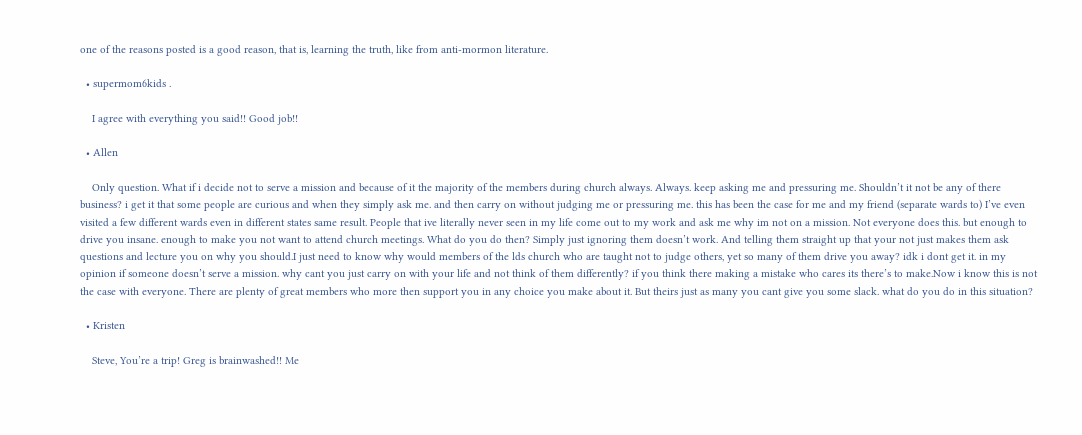one of the reasons posted is a good reason, that is, learning the truth, like from anti-mormon literature.

  • supermom6kids .

    I agree with everything you said!! Good job!!

  • Allen

    Only question. What if i decide not to serve a mission and because of it the majority of the members during church always. Always. keep asking me and pressuring me. Shouldn’t it not be any of there business? i get it that some people are curious and when they simply ask me. and then carry on without judging me or pressuring me. this has been the case for me and my friend (separate wards to) I’ve even visited a few different wards even in different states same result. People that ive literally never seen in my life come out to my work and ask me why im not on a mission. Not everyone does this. but enough to drive you insane. enough to make you not want to attend church meetings. What do you do then? Simply just ignoring them doesn’t work. And telling them straight up that your not just makes them ask questions and lecture you on why you should.I just need to know why would members of the lds church who are taught not to judge others, yet so many of them drive you away? idk i dont get it. in my opinion if someone doesn’t serve a mission. why cant you just carry on with your life and not think of them differently? if you think there making a mistake who cares its there’s to make.Now i know this is not the case with everyone. There are plenty of great members who more then support you in any choice you make about it. But theirs just as many you cant give you some slack. what do you do in this situation?

  • Kristen

    Steve, You’re a trip! Greg is brainwashed!! Me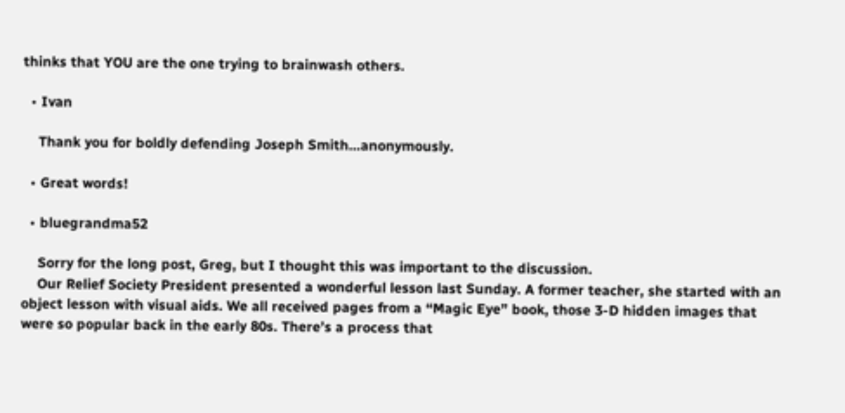thinks that YOU are the one trying to brainwash others.

  • Ivan

    Thank you for boldly defending Joseph Smith…anonymously.

  • Great words!

  • bluegrandma52

    Sorry for the long post, Greg, but I thought this was important to the discussion.
    Our Relief Society President presented a wonderful lesson last Sunday. A former teacher, she started with an object lesson with visual aids. We all received pages from a “Magic Eye” book, those 3-D hidden images that were so popular back in the early 80s. There’s a process that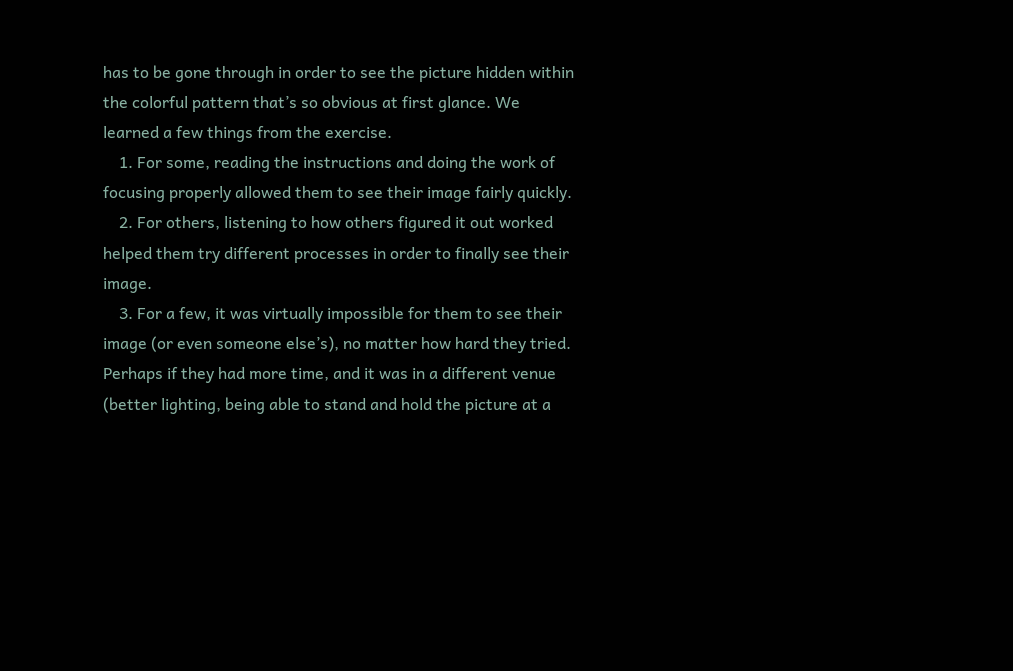has to be gone through in order to see the picture hidden within the colorful pattern that’s so obvious at first glance. We learned a few things from the exercise.
    1. For some, reading the instructions and doing the work of focusing properly allowed them to see their image fairly quickly.
    2. For others, listening to how others figured it out worked helped them try different processes in order to finally see their image.
    3. For a few, it was virtually impossible for them to see their image (or even someone else’s), no matter how hard they tried. Perhaps if they had more time, and it was in a different venue (better lighting, being able to stand and hold the picture at a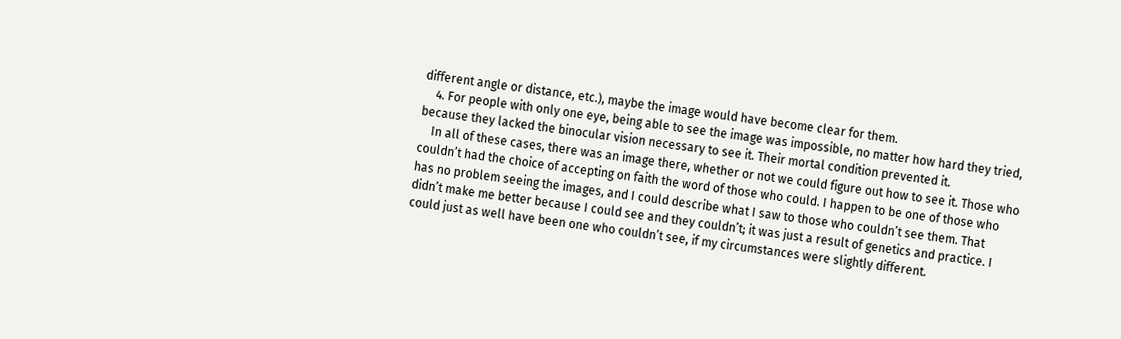different angle or distance, etc.), maybe the image would have become clear for them.
    4. For people with only one eye, being able to see the image was impossible, no matter how hard they tried, because they lacked the binocular vision necessary to see it. Their mortal condition prevented it.
    In all of these cases, there was an image there, whether or not we could figure out how to see it. Those who couldn’t had the choice of accepting on faith the word of those who could. I happen to be one of those who has no problem seeing the images, and I could describe what I saw to those who couldn’t see them. That didn’t make me better because I could see and they couldn’t; it was just a result of genetics and practice. I could just as well have been one who couldn’t see, if my circumstances were slightly different.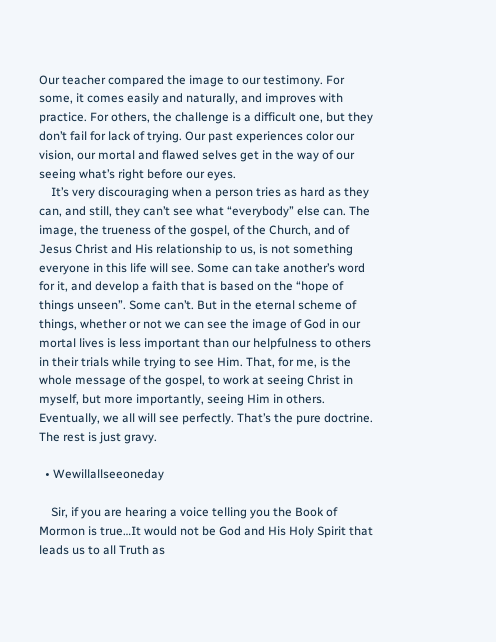Our teacher compared the image to our testimony. For some, it comes easily and naturally, and improves with practice. For others, the challenge is a difficult one, but they don’t fail for lack of trying. Our past experiences color our vision, our mortal and flawed selves get in the way of our seeing what’s right before our eyes.
    It’s very discouraging when a person tries as hard as they can, and still, they can’t see what “everybody” else can. The image, the trueness of the gospel, of the Church, and of Jesus Christ and His relationship to us, is not something everyone in this life will see. Some can take another’s word for it, and develop a faith that is based on the “hope of things unseen”. Some can’t. But in the eternal scheme of things, whether or not we can see the image of God in our mortal lives is less important than our helpfulness to others in their trials while trying to see Him. That, for me, is the whole message of the gospel, to work at seeing Christ in myself, but more importantly, seeing Him in others. Eventually, we all will see perfectly. That’s the pure doctrine. The rest is just gravy.

  • Wewillallseeoneday

    Sir, if you are hearing a voice telling you the Book of Mormon is true…It would not be God and His Holy Spirit that leads us to all Truth as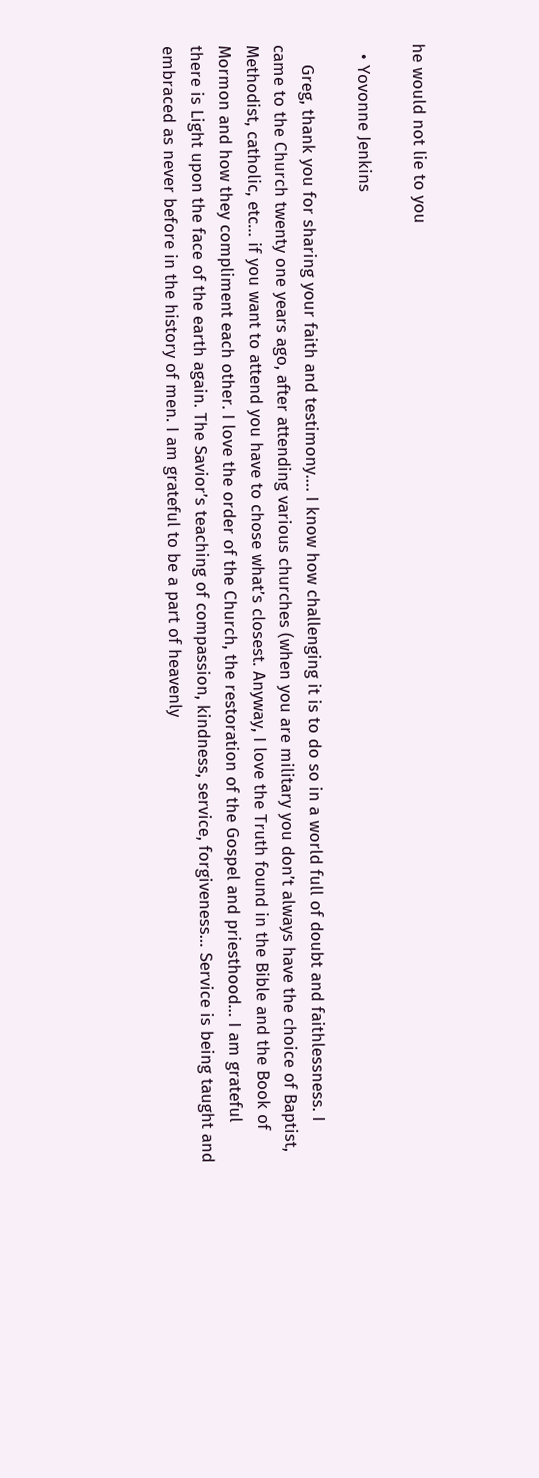he would not lie to you

  • Yovonne Jenkins

    Greg, thank you for sharing your faith and testimony…. I know how challenging it is to do so in a world full of doubt and faithlessness. I came to the Church twenty one years ago, after attending various churches (when you are military you don’t always have the choice of Baptist, Methodist, catholic, etc… if you want to attend you have to chose what’s closest. Anyway, I love the Truth found in the Bible and the Book of Mormon and how they compliment each other. I love the order of the Church, the restoration of the Gospel and priesthood… I am grateful there is Light upon the face of the earth again. The Savior’s teaching of compassion, kindness, service, forgiveness… Service is being taught and embraced as never before in the history of men. I am grateful to be a part of heavenly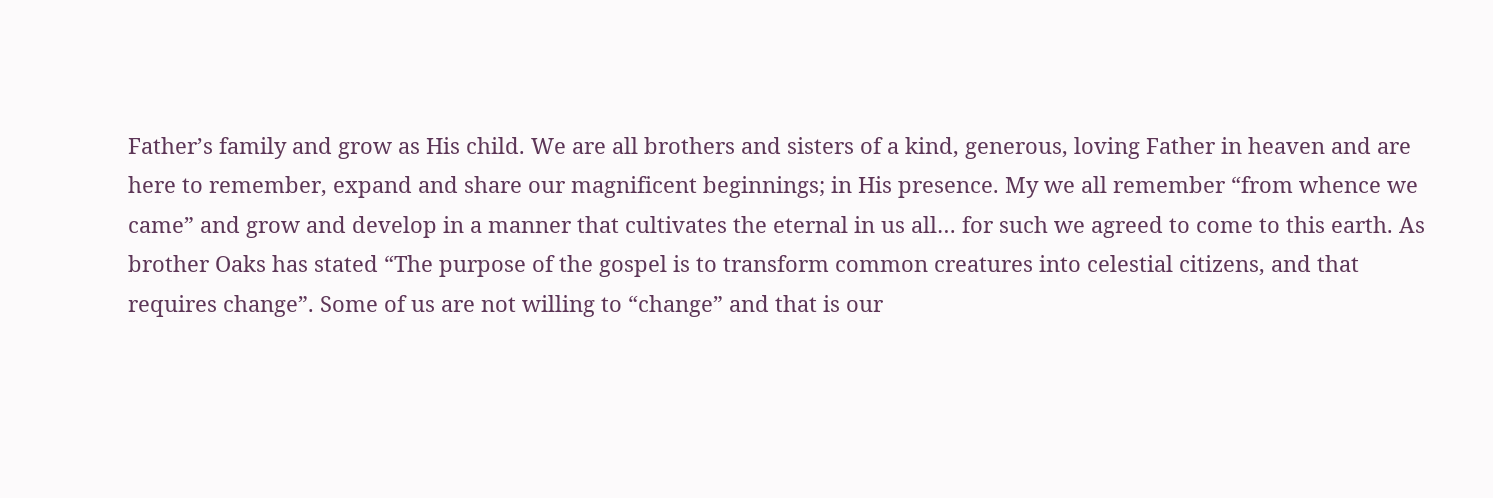Father’s family and grow as His child. We are all brothers and sisters of a kind, generous, loving Father in heaven and are here to remember, expand and share our magnificent beginnings; in His presence. My we all remember “from whence we came” and grow and develop in a manner that cultivates the eternal in us all… for such we agreed to come to this earth. As brother Oaks has stated “The purpose of the gospel is to transform common creatures into celestial citizens, and that requires change”. Some of us are not willing to “change” and that is our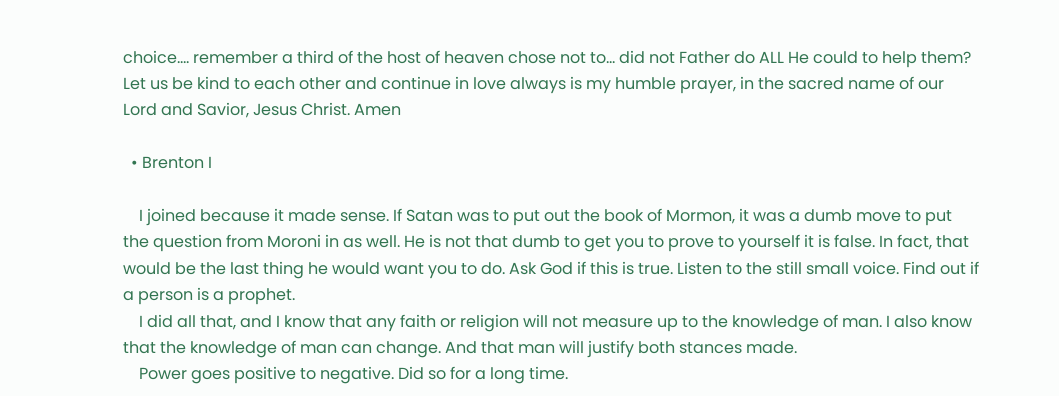choice…. remember a third of the host of heaven chose not to… did not Father do ALL He could to help them? Let us be kind to each other and continue in love always is my humble prayer, in the sacred name of our Lord and Savior, Jesus Christ. Amen

  • Brenton I

    I joined because it made sense. If Satan was to put out the book of Mormon, it was a dumb move to put the question from Moroni in as well. He is not that dumb to get you to prove to yourself it is false. In fact, that would be the last thing he would want you to do. Ask God if this is true. Listen to the still small voice. Find out if a person is a prophet.
    I did all that, and I know that any faith or religion will not measure up to the knowledge of man. I also know that the knowledge of man can change. And that man will justify both stances made.
    Power goes positive to negative. Did so for a long time.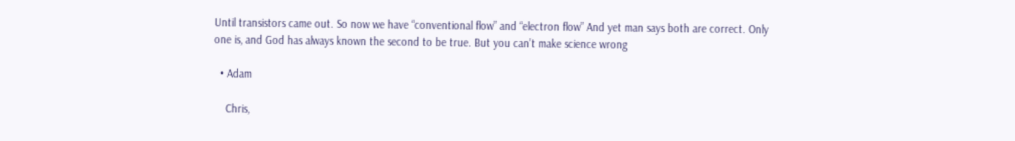Until transistors came out. So now we have “conventional flow” and “electron flow” And yet man says both are correct. Only one is, and God has always known the second to be true. But you can’t make science wrong

  • Adam

    Chris,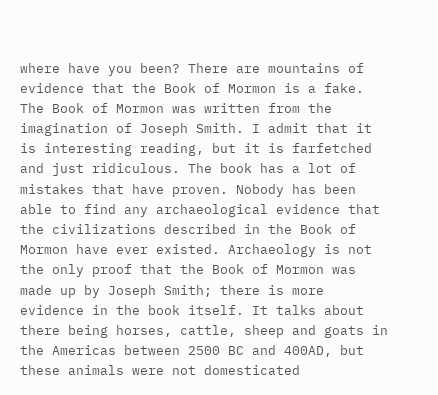where have you been? There are mountains of evidence that the Book of Mormon is a fake. The Book of Mormon was written from the imagination of Joseph Smith. I admit that it is interesting reading, but it is farfetched and just ridiculous. The book has a lot of mistakes that have proven. Nobody has been able to find any archaeological evidence that the civilizations described in the Book of Mormon have ever existed. Archaeology is not the only proof that the Book of Mormon was made up by Joseph Smith; there is more evidence in the book itself. It talks about there being horses, cattle, sheep and goats in the Americas between 2500 BC and 400AD, but these animals were not domesticated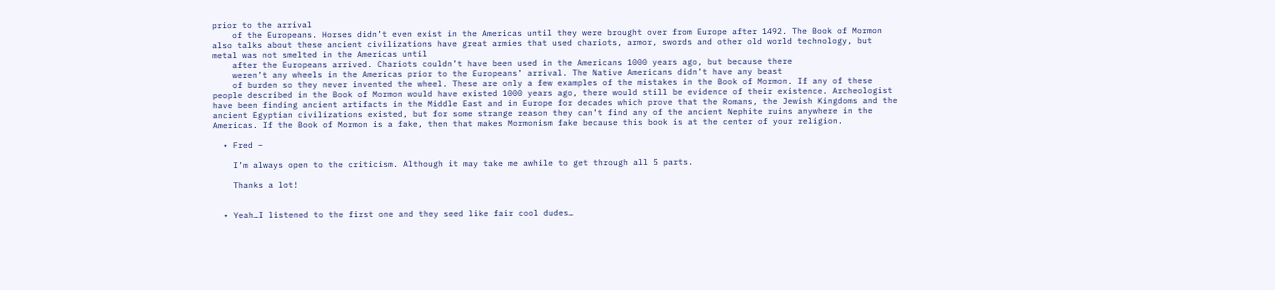prior to the arrival
    of the Europeans. Horses didn’t even exist in the Americas until they were brought over from Europe after 1492. The Book of Mormon also talks about these ancient civilizations have great armies that used chariots, armor, swords and other old world technology, but metal was not smelted in the Americas until
    after the Europeans arrived. Chariots couldn’t have been used in the Americans 1000 years ago, but because there
    weren’t any wheels in the Americas prior to the Europeans’ arrival. The Native Americans didn’t have any beast
    of burden so they never invented the wheel. These are only a few examples of the mistakes in the Book of Mormon. If any of these people described in the Book of Mormon would have existed 1000 years ago, there would still be evidence of their existence. Archeologist have been finding ancient artifacts in the Middle East and in Europe for decades which prove that the Romans, the Jewish Kingdoms and the ancient Egyptian civilizations existed, but for some strange reason they can’t find any of the ancient Nephite ruins anywhere in the Americas. If the Book of Mormon is a fake, then that makes Mormonism fake because this book is at the center of your religion.

  • Fred –

    I’m always open to the criticism. Although it may take me awhile to get through all 5 parts.

    Thanks a lot!


  • Yeah…I listened to the first one and they seed like fair cool dudes…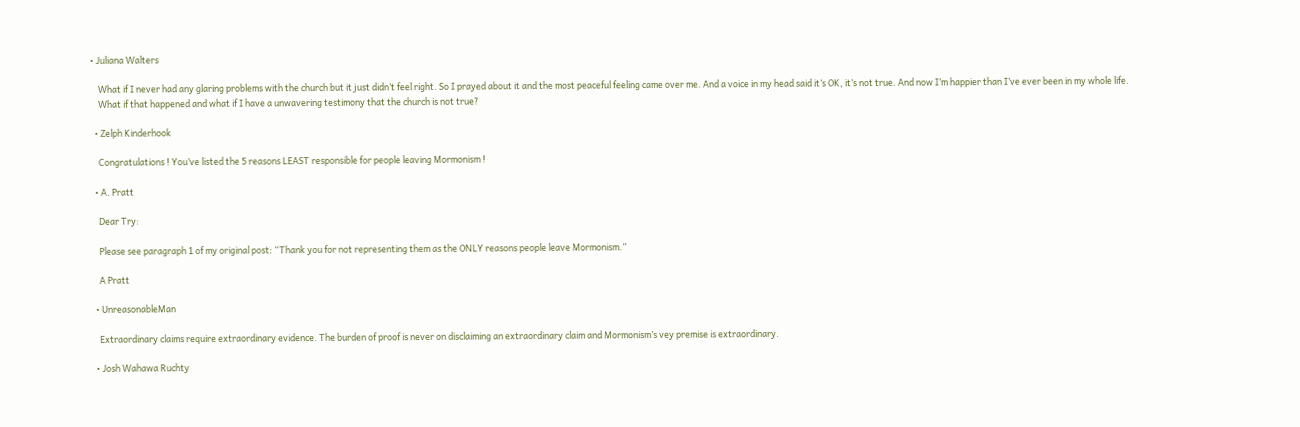• Juliana Walters

    What if I never had any glaring problems with the church but it just didn’t feel right. So I prayed about it and the most peaceful feeling came over me. And a voice in my head said it’s OK, it’s not true. And now I’m happier than I’ve ever been in my whole life.
    What if that happened and what if I have a unwavering testimony that the church is not true?

  • Zelph Kinderhook

    Congratulations ! You’ve listed the 5 reasons LEAST responsible for people leaving Mormonism !

  • A. Pratt

    Dear Try:

    Please see paragraph 1 of my original post: “Thank you for not representing them as the ONLY reasons people leave Mormonism.”

    A Pratt

  • UnreasonableMan

    Extraordinary claims require extraordinary evidence. The burden of proof is never on disclaiming an extraordinary claim and Mormonism’s vey premise is extraordinary.

  • Josh Wahawa Ruchty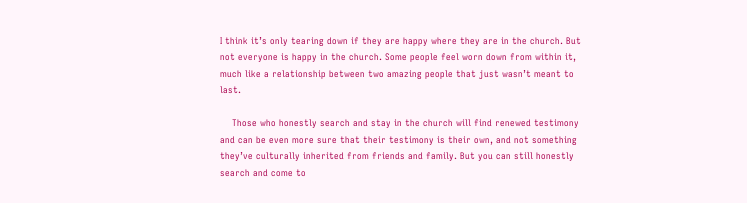I think it’s only tearing down if they are happy where they are in the church. But not everyone is happy in the church. Some people feel worn down from within it, much like a relationship between two amazing people that just wasn’t meant to last.

    Those who honestly search and stay in the church will find renewed testimony and can be even more sure that their testimony is their own, and not something they’ve culturally inherited from friends and family. But you can still honestly search and come to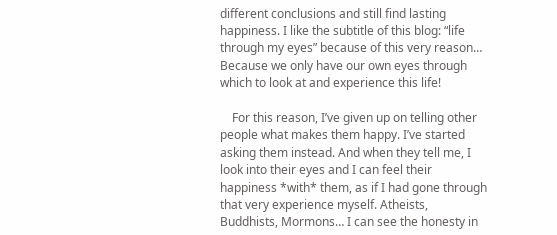different conclusions and still find lasting happiness. I like the subtitle of this blog: “life through my eyes” because of this very reason… Because we only have our own eyes through which to look at and experience this life!

    For this reason, I’ve given up on telling other people what makes them happy. I’ve started asking them instead. And when they tell me, I look into their eyes and I can feel their happiness *with* them, as if I had gone through that very experience myself. Atheists, Buddhists, Mormons… I can see the honesty in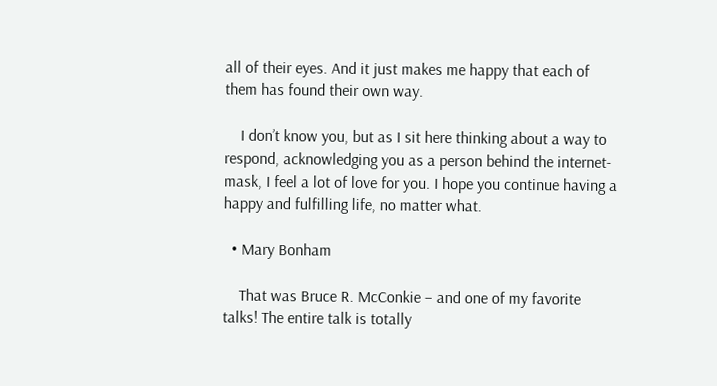all of their eyes. And it just makes me happy that each of them has found their own way.

    I don’t know you, but as I sit here thinking about a way to respond, acknowledging you as a person behind the internet-mask, I feel a lot of love for you. I hope you continue having a happy and fulfilling life, no matter what.

  • Mary Bonham

    That was Bruce R. McConkie – and one of my favorite talks! The entire talk is totally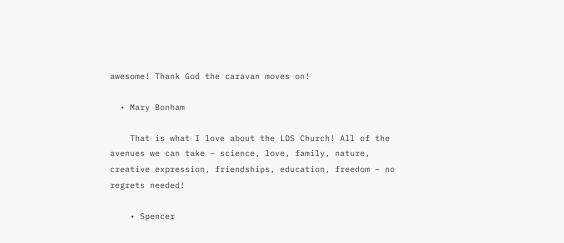awesome! Thank God the caravan moves on!

  • Mary Bonham

    That is what I love about the LDS Church! All of the avenues we can take – science, love, family, nature, creative expression, friendships, education, freedom – no regrets needed!

    • Spencer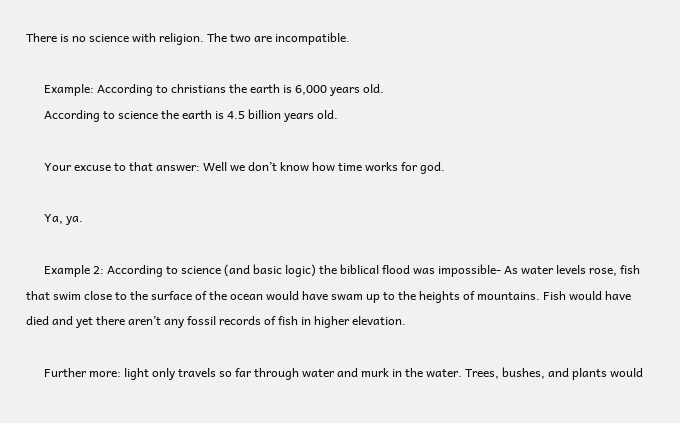There is no science with religion. The two are incompatible.

      Example: According to christians the earth is 6,000 years old.
      According to science the earth is 4.5 billion years old.

      Your excuse to that answer: Well we don’t know how time works for god.

      Ya, ya.

      Example 2: According to science (and basic logic) the biblical flood was impossible- As water levels rose, fish that swim close to the surface of the ocean would have swam up to the heights of mountains. Fish would have died and yet there aren’t any fossil records of fish in higher elevation.

      Further more: light only travels so far through water and murk in the water. Trees, bushes, and plants would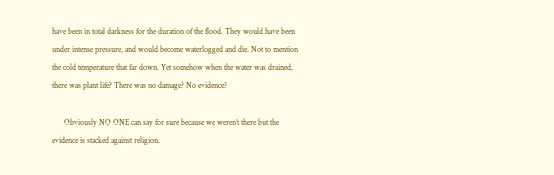have been in total darkness for the duration of the flood. They would have been under intense pressure, and would become waterlogged and die. Not to mention the cold temperature that far down. Yet somehow when the water was drained, there was plant life? There was no damage? No evidence?

      Obviously NO ONE can say for sure because we weren’t there but the evidence is stacked against religion.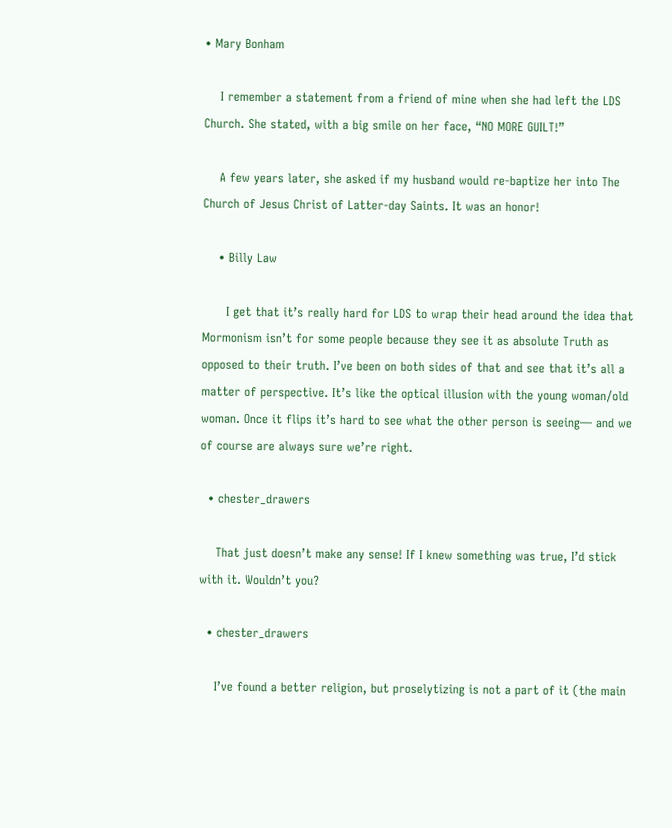• Mary Bonham

    I remember a statement from a friend of mine when she had left the LDS Church. She stated, with a big smile on her face, “NO MORE GUILT!”

    A few years later, she asked if my husband would re-baptize her into The Church of Jesus Christ of Latter-day Saints. It was an honor!

    • Billy Law

      I get that it’s really hard for LDS to wrap their head around the idea that Mormonism isn’t for some people because they see it as absolute Truth as opposed to their truth. I’ve been on both sides of that and see that it’s all a matter of perspective. It’s like the optical illusion with the young woman/old woman. Once it flips it’s hard to see what the other person is seeing— and we of course are always sure we’re right.

  • chester_drawers

    That just doesn’t make any sense! If I knew something was true, I’d stick with it. Wouldn’t you?

  • chester_drawers

    I’ve found a better religion, but proselytizing is not a part of it (the main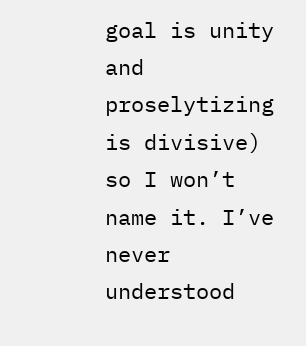goal is unity and proselytizing is divisive) so I won’t name it. I’ve never understood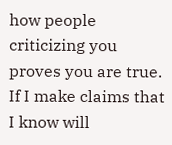how people criticizing you proves you are true. If I make claims that I know will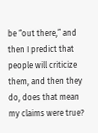be “out there,” and then I predict that people will criticize them, and then they do, does that mean my claims were true?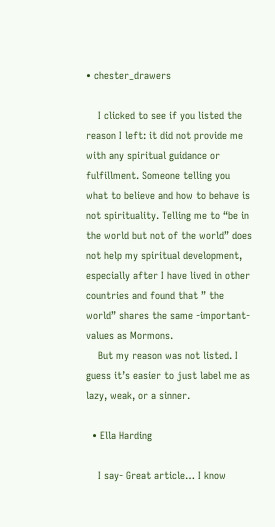• chester_drawers

    I clicked to see if you listed the reason I left: it did not provide me with any spiritual guidance or fulfillment. Someone telling you what to believe and how to behave is not spirituality. Telling me to “be in the world but not of the world” does not help my spiritual development, especially after I have lived in other countries and found that ” the world” shares the same -important- values as Mormons.
    But my reason was not listed. I guess it’s easier to just label me as lazy, weak, or a sinner.

  • Ella Harding

    I say- Great article… I know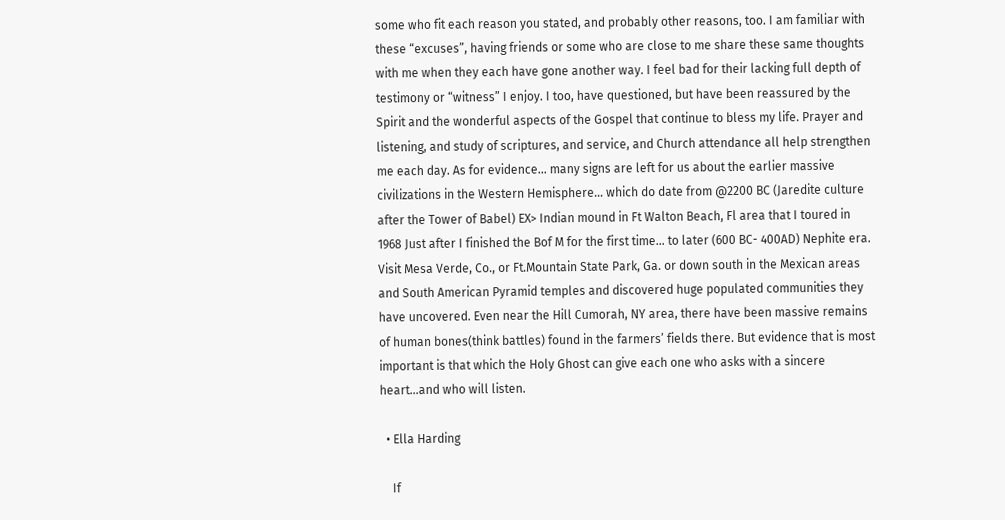some who fit each reason you stated, and probably other reasons, too. I am familiar with these “excuses”, having friends or some who are close to me share these same thoughts with me when they each have gone another way. I feel bad for their lacking full depth of testimony or “witness” I enjoy. I too, have questioned, but have been reassured by the Spirit and the wonderful aspects of the Gospel that continue to bless my life. Prayer and listening, and study of scriptures, and service, and Church attendance all help strengthen me each day. As for evidence… many signs are left for us about the earlier massive civilizations in the Western Hemisphere… which do date from @2200 BC (Jaredite culture after the Tower of Babel) EX> Indian mound in Ft Walton Beach, Fl area that I toured in 1968 Just after I finished the Bof M for the first time… to later (600 BC- 400AD) Nephite era. Visit Mesa Verde, Co., or Ft.Mountain State Park, Ga. or down south in the Mexican areas and South American Pyramid temples and discovered huge populated communities they have uncovered. Even near the Hill Cumorah, NY area, there have been massive remains of human bones(think battles) found in the farmers’ fields there. But evidence that is most important is that which the Holy Ghost can give each one who asks with a sincere heart…and who will listen.

  • Ella Harding

    If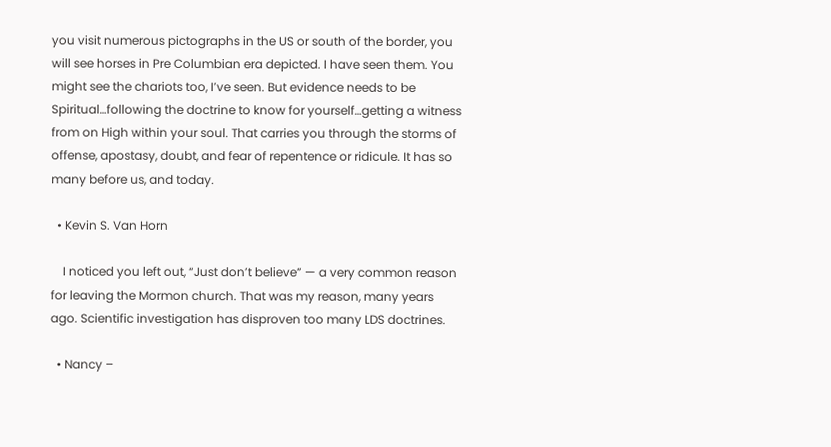you visit numerous pictographs in the US or south of the border, you will see horses in Pre Columbian era depicted. I have seen them. You might see the chariots too, I’ve seen. But evidence needs to be Spiritual…following the doctrine to know for yourself…getting a witness from on High within your soul. That carries you through the storms of offense, apostasy, doubt, and fear of repentence or ridicule. It has so many before us, and today.

  • Kevin S. Van Horn

    I noticed you left out, “Just don’t believe” — a very common reason for leaving the Mormon church. That was my reason, many years ago. Scientific investigation has disproven too many LDS doctrines.

  • Nancy –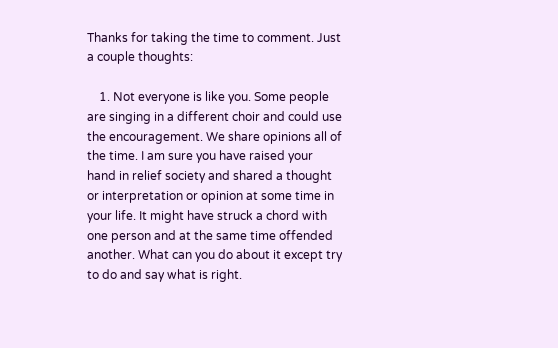Thanks for taking the time to comment. Just a couple thoughts:

    1. Not everyone is like you. Some people are singing in a different choir and could use the encouragement. We share opinions all of the time. I am sure you have raised your hand in relief society and shared a thought or interpretation or opinion at some time in your life. It might have struck a chord with one person and at the same time offended another. What can you do about it except try to do and say what is right.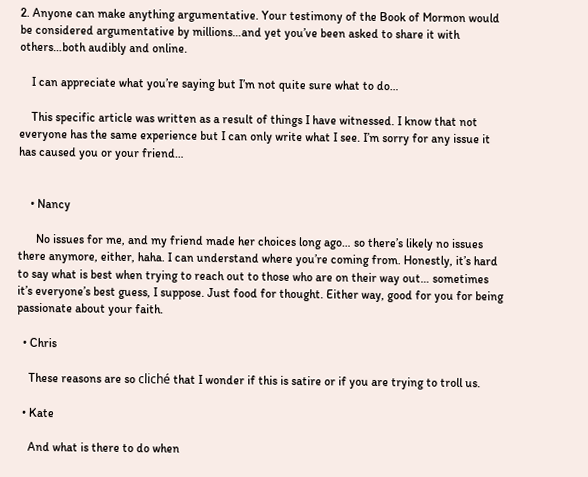2. Anyone can make anything argumentative. Your testimony of the Book of Mormon would be considered argumentative by millions…and yet you’ve been asked to share it with others…both audibly and online.

    I can appreciate what you’re saying but I’m not quite sure what to do…

    This specific article was written as a result of things I have witnessed. I know that not everyone has the same experience but I can only write what I see. I’m sorry for any issue it has caused you or your friend…


    • Nancy

      No issues for me, and my friend made her choices long ago… so there’s likely no issues there anymore, either, haha. I can understand where you’re coming from. Honestly, it’s hard to say what is best when trying to reach out to those who are on their way out… sometimes it’s everyone’s best guess, I suppose. Just food for thought. Either way, good for you for being passionate about your faith.

  • Chris

    These reasons are so cliché that I wonder if this is satire or if you are trying to troll us.

  • Kate

    And what is there to do when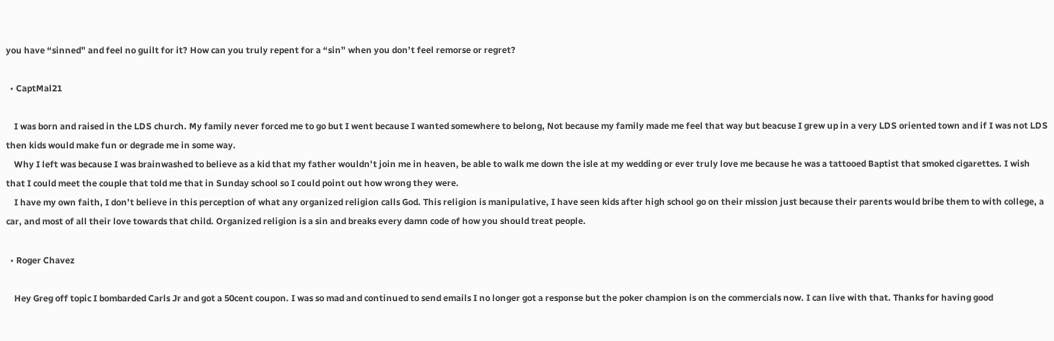you have “sinned” and feel no guilt for it? How can you truly repent for a “sin” when you don’t feel remorse or regret?

  • CaptMal21

    I was born and raised in the LDS church. My family never forced me to go but I went because I wanted somewhere to belong, Not because my family made me feel that way but beacuse I grew up in a very LDS oriented town and if I was not LDS then kids would make fun or degrade me in some way.
    Why I left was because I was brainwashed to believe as a kid that my father wouldn’t join me in heaven, be able to walk me down the isle at my wedding or ever truly love me because he was a tattooed Baptist that smoked cigarettes. I wish that I could meet the couple that told me that in Sunday school so I could point out how wrong they were.
    I have my own faith, I don’t believe in this perception of what any organized religion calls God. This religion is manipulative, I have seen kids after high school go on their mission just because their parents would bribe them to with college, a car, and most of all their love towards that child. Organized religion is a sin and breaks every damn code of how you should treat people.

  • Roger Chavez

    Hey Greg off topic I bombarded Carls Jr and got a 50cent coupon. I was so mad and continued to send emails I no longer got a response but the poker champion is on the commercials now. I can live with that. Thanks for having good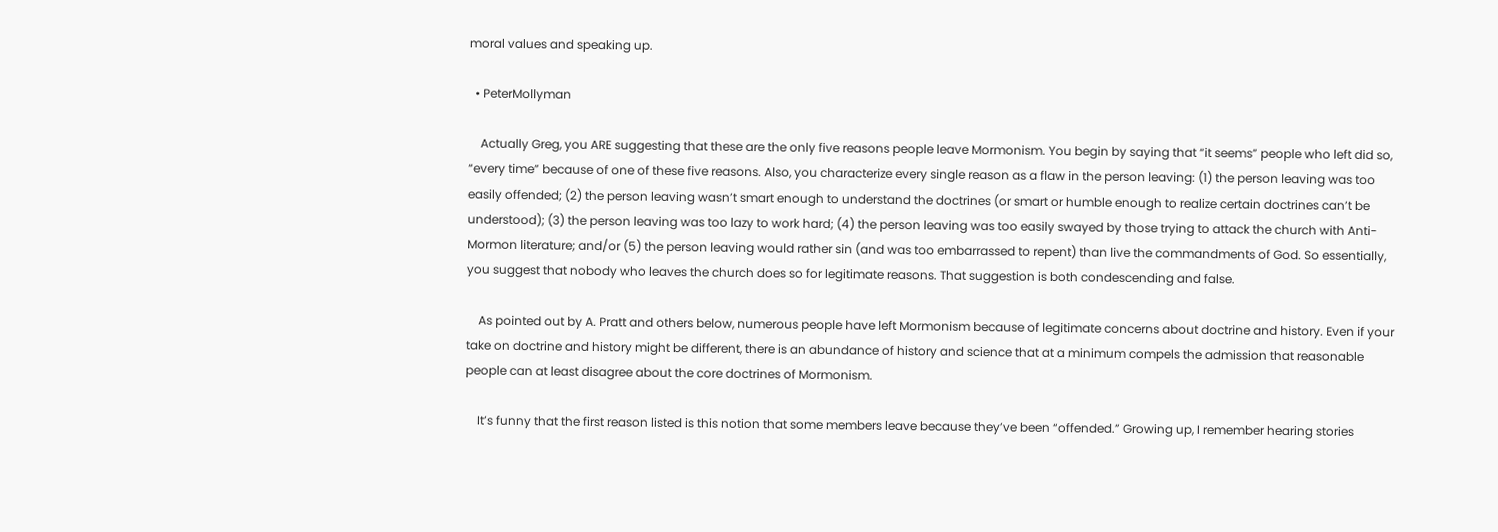moral values and speaking up.

  • PeterMollyman

    Actually Greg, you ARE suggesting that these are the only five reasons people leave Mormonism. You begin by saying that “it seems” people who left did so, “every time” because of one of these five reasons. Also, you characterize every single reason as a flaw in the person leaving: (1) the person leaving was too easily offended; (2) the person leaving wasn’t smart enough to understand the doctrines (or smart or humble enough to realize certain doctrines can’t be understood); (3) the person leaving was too lazy to work hard; (4) the person leaving was too easily swayed by those trying to attack the church with Anti-Mormon literature; and/or (5) the person leaving would rather sin (and was too embarrassed to repent) than live the commandments of God. So essentially, you suggest that nobody who leaves the church does so for legitimate reasons. That suggestion is both condescending and false.

    As pointed out by A. Pratt and others below, numerous people have left Mormonism because of legitimate concerns about doctrine and history. Even if your take on doctrine and history might be different, there is an abundance of history and science that at a minimum compels the admission that reasonable people can at least disagree about the core doctrines of Mormonism.

    It’s funny that the first reason listed is this notion that some members leave because they’ve been “offended.” Growing up, I remember hearing stories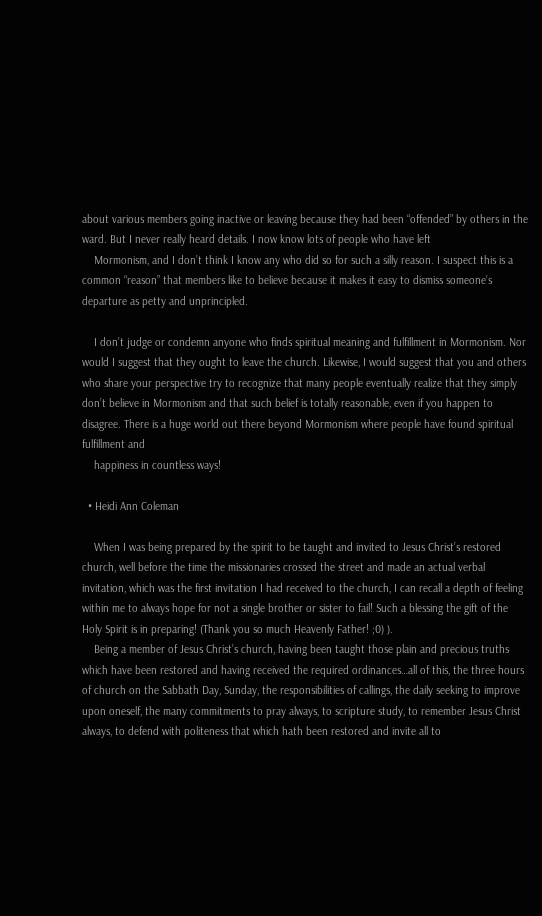about various members going inactive or leaving because they had been “offended” by others in the ward. But I never really heard details. I now know lots of people who have left
    Mormonism, and I don’t think I know any who did so for such a silly reason. I suspect this is a common “reason” that members like to believe because it makes it easy to dismiss someone’s departure as petty and unprincipled.

    I don’t judge or condemn anyone who finds spiritual meaning and fulfillment in Mormonism. Nor would I suggest that they ought to leave the church. Likewise, I would suggest that you and others who share your perspective try to recognize that many people eventually realize that they simply don’t believe in Mormonism and that such belief is totally reasonable, even if you happen to disagree. There is a huge world out there beyond Mormonism where people have found spiritual fulfillment and
    happiness in countless ways!

  • Heidi Ann Coleman

    When I was being prepared by the spirit to be taught and invited to Jesus Christ’s restored church, well before the time the missionaries crossed the street and made an actual verbal invitation, which was the first invitation I had received to the church, I can recall a depth of feeling within me to always hope for not a single brother or sister to fail! Such a blessing the gift of the Holy Spirit is in preparing! (Thank you so much Heavenly Father! ;0) ).
    Being a member of Jesus Christ’s church, having been taught those plain and precious truths which have been restored and having received the required ordinances…all of this, the three hours of church on the Sabbath Day, Sunday, the responsibilities of callings, the daily seeking to improve upon oneself, the many commitments to pray always, to scripture study, to remember Jesus Christ always, to defend with politeness that which hath been restored and invite all to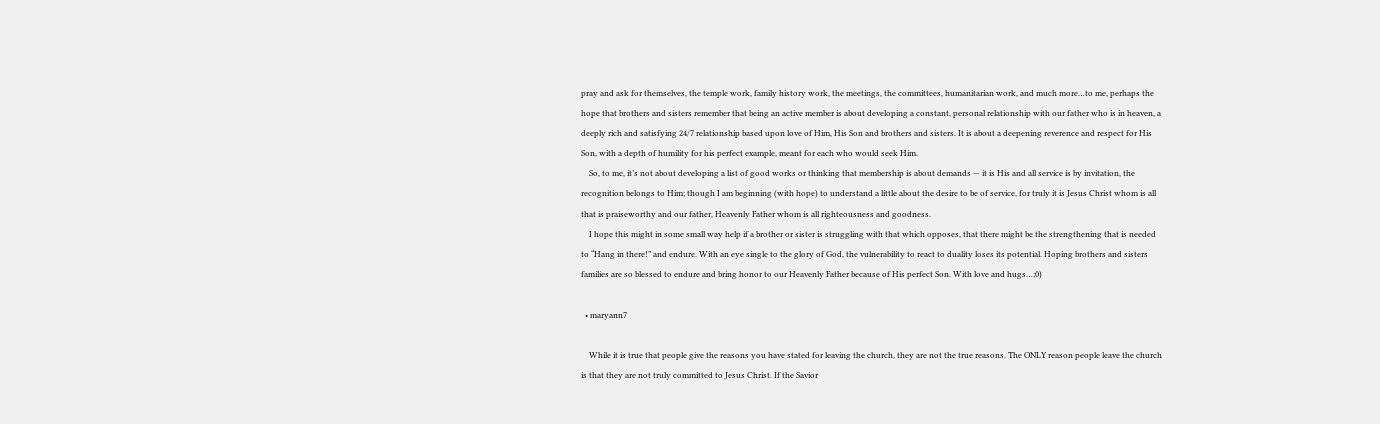pray and ask for themselves, the temple work, family history work, the meetings, the committees, humanitarian work, and much more…to me, perhaps the hope that brothers and sisters remember that being an active member is about developing a constant, personal relationship with our father who is in heaven, a deeply rich and satisfying 24/7 relationship based upon love of Him, His Son and brothers and sisters. It is about a deepening reverence and respect for His Son, with a depth of humility for his perfect example, meant for each who would seek Him.
    So, to me, it’s not about developing a list of good works or thinking that membership is about demands — it is His and all service is by invitation, the recognition belongs to Him; though I am beginning (with hope) to understand a little about the desire to be of service, for truly it is Jesus Christ whom is all that is praiseworthy and our father, Heavenly Father whom is all righteousness and goodness.
    I hope this might in some small way help if a brother or sister is struggling with that which opposes, that there might be the strengthening that is needed to “Hang in there!” and endure. With an eye single to the glory of God, the vulnerability to react to duality loses its potential. Hoping brothers and sisters families are so blessed to endure and bring honor to our Heavenly Father because of His perfect Son. With love and hugs…;0)

  • maryann7

    While it is true that people give the reasons you have stated for leaving the church, they are not the true reasons. The ONLY reason people leave the church is that they are not truly committed to Jesus Christ. If the Savior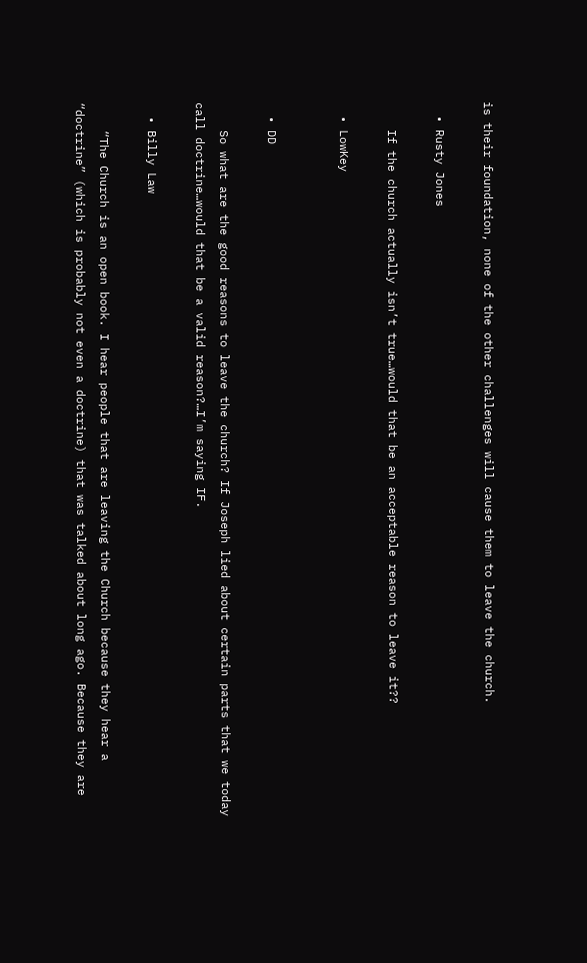is their foundation, none of the other challenges will cause them to leave the church.

  • Rusty Jones

    If the church actually isn’t true…would that be an acceptable reason to leave it??

  • LowKey


  • DD

    So what are the good reasons to leave the church? If Joseph lied about certain parts that we today call doctrine…would that be a valid reason?…I’m saying IF.

  • Billy Law

    “The Church is an open book. I hear people that are leaving the Church because they hear a “doctrine” (which is probably not even a doctrine) that was talked about long ago. Because they are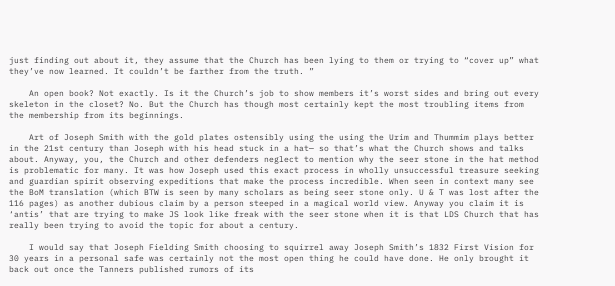just finding out about it, they assume that the Church has been lying to them or trying to “cover up” what they’ve now learned. It couldn’t be farther from the truth. ”

    An open book? Not exactly. Is it the Church’s job to show members it’s worst sides and bring out every skeleton in the closet? No. But the Church has though most certainly kept the most troubling items from the membership from its beginnings.

    Art of Joseph Smith with the gold plates ostensibly using the using the Urim and Thummim plays better in the 21st century than Joseph with his head stuck in a hat— so that’s what the Church shows and talks about. Anyway, you, the Church and other defenders neglect to mention why the seer stone in the hat method is problematic for many. It was how Joseph used this exact process in wholly unsuccessful treasure seeking and guardian spirit observing expeditions that make the process incredible. When seen in context many see the BoM translation (which BTW is seen by many scholars as being seer stone only. U & T was lost after the 116 pages) as another dubious claim by a person steeped in a magical world view. Anyway you claim it is ‘antis’ that are trying to make JS look like freak with the seer stone when it is that LDS Church that has really been trying to avoid the topic for about a century.

    I would say that Joseph Fielding Smith choosing to squirrel away Joseph Smith’s 1832 First Vision for 30 years in a personal safe was certainly not the most open thing he could have done. He only brought it back out once the Tanners published rumors of its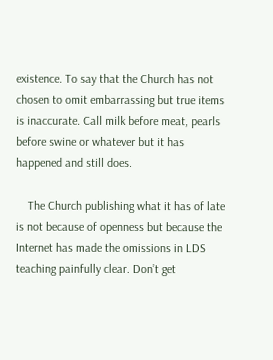existence. To say that the Church has not chosen to omit embarrassing but true items is inaccurate. Call milk before meat, pearls before swine or whatever but it has happened and still does.

    The Church publishing what it has of late is not because of openness but because the Internet has made the omissions in LDS teaching painfully clear. Don’t get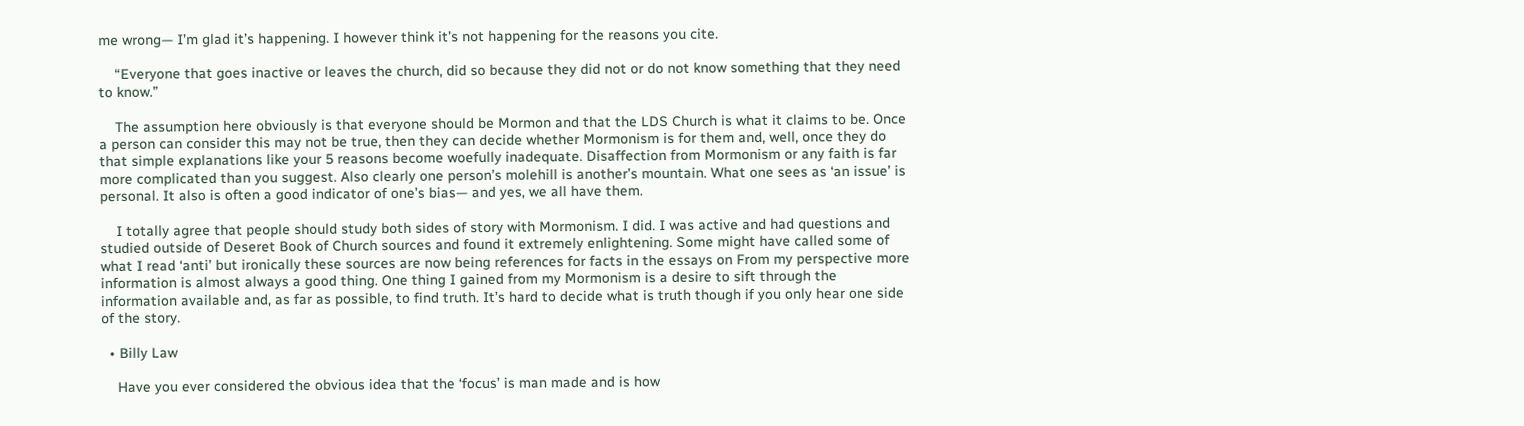me wrong— I’m glad it’s happening. I however think it’s not happening for the reasons you cite.

    “Everyone that goes inactive or leaves the church, did so because they did not or do not know something that they need to know.”

    The assumption here obviously is that everyone should be Mormon and that the LDS Church is what it claims to be. Once a person can consider this may not be true, then they can decide whether Mormonism is for them and, well, once they do that simple explanations like your 5 reasons become woefully inadequate. Disaffection from Mormonism or any faith is far more complicated than you suggest. Also clearly one person’s molehill is another’s mountain. What one sees as ‘an issue’ is personal. It also is often a good indicator of one’s bias— and yes, we all have them.

    I totally agree that people should study both sides of story with Mormonism. I did. I was active and had questions and studied outside of Deseret Book of Church sources and found it extremely enlightening. Some might have called some of what I read ‘anti’ but ironically these sources are now being references for facts in the essays on From my perspective more information is almost always a good thing. One thing I gained from my Mormonism is a desire to sift through the information available and, as far as possible, to find truth. It’s hard to decide what is truth though if you only hear one side of the story.

  • Billy Law

    Have you ever considered the obvious idea that the ‘focus’ is man made and is how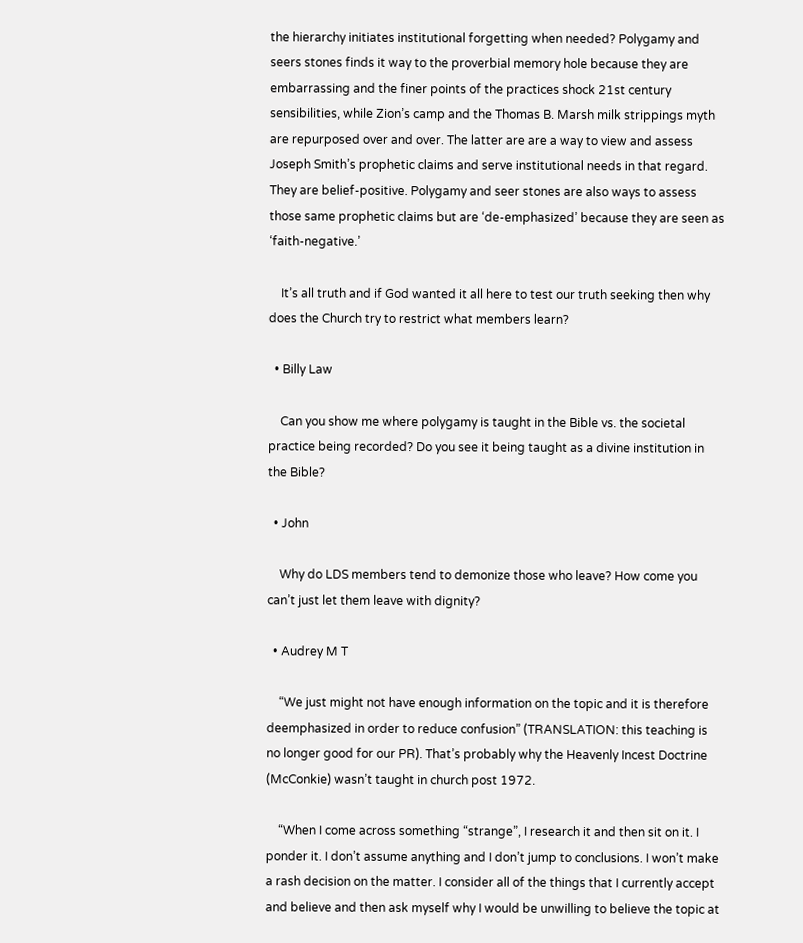the hierarchy initiates institutional forgetting when needed? Polygamy and seers stones finds it way to the proverbial memory hole because they are embarrassing and the finer points of the practices shock 21st century sensibilities, while Zion’s camp and the Thomas B. Marsh milk strippings myth are repurposed over and over. The latter are are a way to view and assess Joseph Smith’s prophetic claims and serve institutional needs in that regard. They are belief-positive. Polygamy and seer stones are also ways to assess those same prophetic claims but are ‘de-emphasized’ because they are seen as ‘faith-negative.’

    It’s all truth and if God wanted it all here to test our truth seeking then why does the Church try to restrict what members learn?

  • Billy Law

    Can you show me where polygamy is taught in the Bible vs. the societal practice being recorded? Do you see it being taught as a divine institution in the Bible?

  • John

    Why do LDS members tend to demonize those who leave? How come you can’t just let them leave with dignity?

  • Audrey M T

    “We just might not have enough information on the topic and it is therefore deemphasized in order to reduce confusion” (TRANSLATION: this teaching is no longer good for our PR). That’s probably why the Heavenly Incest Doctrine (McConkie) wasn’t taught in church post 1972.

    “When I come across something “strange”, I research it and then sit on it. I ponder it. I don’t assume anything and I don’t jump to conclusions. I won’t make a rash decision on the matter. I consider all of the things that I currently accept and believe and then ask myself why I would be unwilling to believe the topic at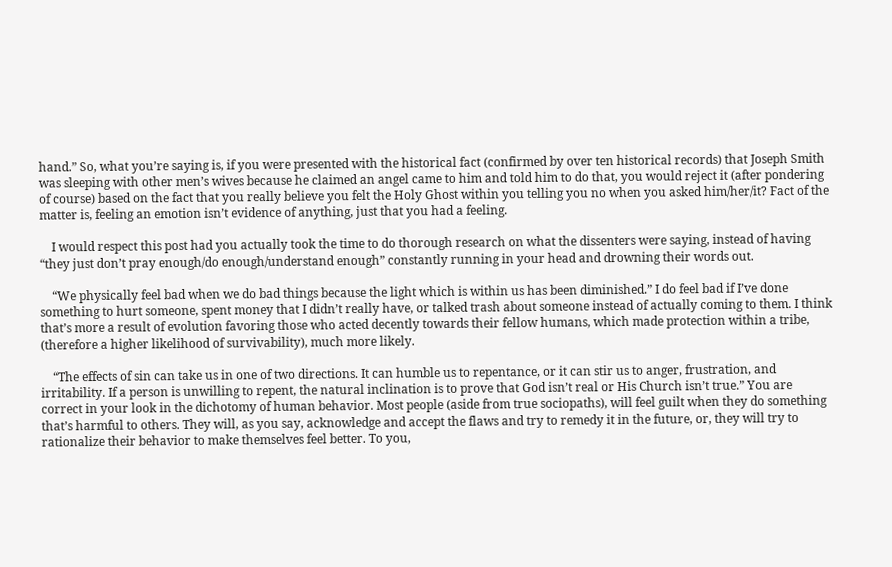hand.” So, what you’re saying is, if you were presented with the historical fact (confirmed by over ten historical records) that Joseph Smith was sleeping with other men’s wives because he claimed an angel came to him and told him to do that, you would reject it (after pondering of course) based on the fact that you really believe you felt the Holy Ghost within you telling you no when you asked him/her/it? Fact of the matter is, feeling an emotion isn’t evidence of anything, just that you had a feeling.

    I would respect this post had you actually took the time to do thorough research on what the dissenters were saying, instead of having “they just don’t pray enough/do enough/understand enough” constantly running in your head and drowning their words out.

    “We physically feel bad when we do bad things because the light which is within us has been diminished.” I do feel bad if I’ve done something to hurt someone, spent money that I didn’t really have, or talked trash about someone instead of actually coming to them. I think that’s more a result of evolution favoring those who acted decently towards their fellow humans, which made protection within a tribe, (therefore a higher likelihood of survivability), much more likely.

    “The effects of sin can take us in one of two directions. It can humble us to repentance, or it can stir us to anger, frustration, and irritability. If a person is unwilling to repent, the natural inclination is to prove that God isn’t real or His Church isn’t true.” You are correct in your look in the dichotomy of human behavior. Most people (aside from true sociopaths), will feel guilt when they do something that’s harmful to others. They will, as you say, acknowledge and accept the flaws and try to remedy it in the future, or, they will try to rationalize their behavior to make themselves feel better. To you,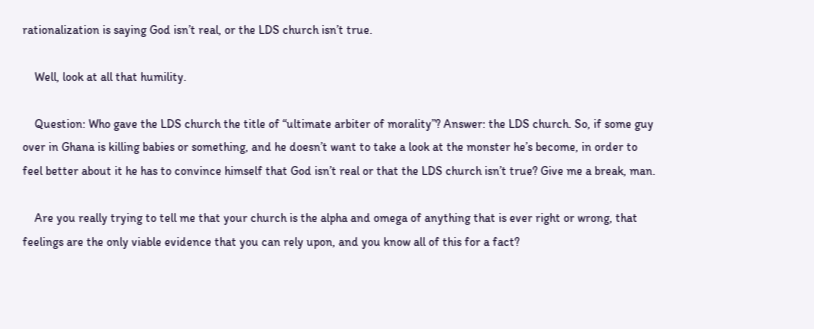rationalization is saying God isn’t real, or the LDS church isn’t true.

    Well, look at all that humility.

    Question: Who gave the LDS church the title of “ultimate arbiter of morality”? Answer: the LDS church. So, if some guy over in Ghana is killing babies or something, and he doesn’t want to take a look at the monster he’s become, in order to feel better about it he has to convince himself that God isn’t real or that the LDS church isn’t true? Give me a break, man.

    Are you really trying to tell me that your church is the alpha and omega of anything that is ever right or wrong, that feelings are the only viable evidence that you can rely upon, and you know all of this for a fact?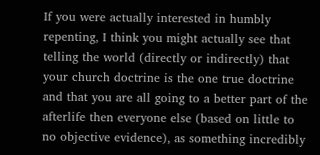If you were actually interested in humbly repenting, I think you might actually see that telling the world (directly or indirectly) that your church doctrine is the one true doctrine and that you are all going to a better part of the afterlife then everyone else (based on little to no objective evidence), as something incredibly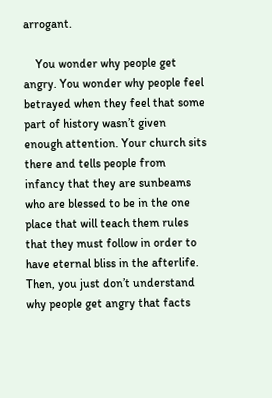arrogant.

    You wonder why people get angry. You wonder why people feel betrayed when they feel that some part of history wasn’t given enough attention. Your church sits there and tells people from infancy that they are sunbeams who are blessed to be in the one place that will teach them rules that they must follow in order to have eternal bliss in the afterlife. Then, you just don’t understand why people get angry that facts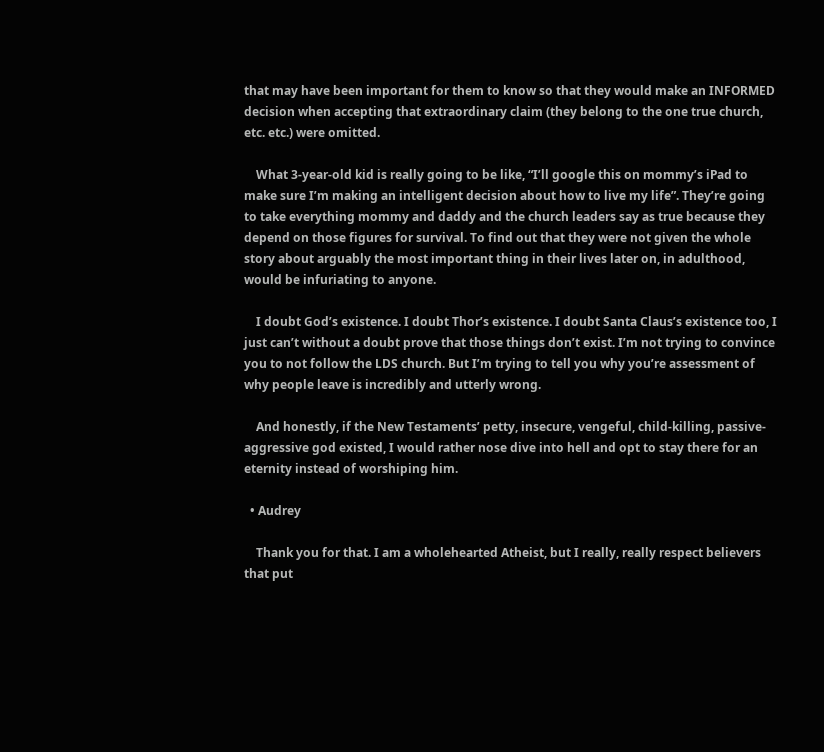that may have been important for them to know so that they would make an INFORMED decision when accepting that extraordinary claim (they belong to the one true church, etc. etc.) were omitted.

    What 3-year-old kid is really going to be like, “I’ll google this on mommy’s iPad to make sure I’m making an intelligent decision about how to live my life”. They’re going to take everything mommy and daddy and the church leaders say as true because they depend on those figures for survival. To find out that they were not given the whole story about arguably the most important thing in their lives later on, in adulthood, would be infuriating to anyone.

    I doubt God’s existence. I doubt Thor’s existence. I doubt Santa Claus’s existence too, I just can’t without a doubt prove that those things don’t exist. I’m not trying to convince you to not follow the LDS church. But I’m trying to tell you why you’re assessment of why people leave is incredibly and utterly wrong.

    And honestly, if the New Testaments’ petty, insecure, vengeful, child-killing, passive-aggressive god existed, I would rather nose dive into hell and opt to stay there for an eternity instead of worshiping him.

  • Audrey

    Thank you for that. I am a wholehearted Atheist, but I really, really respect believers that put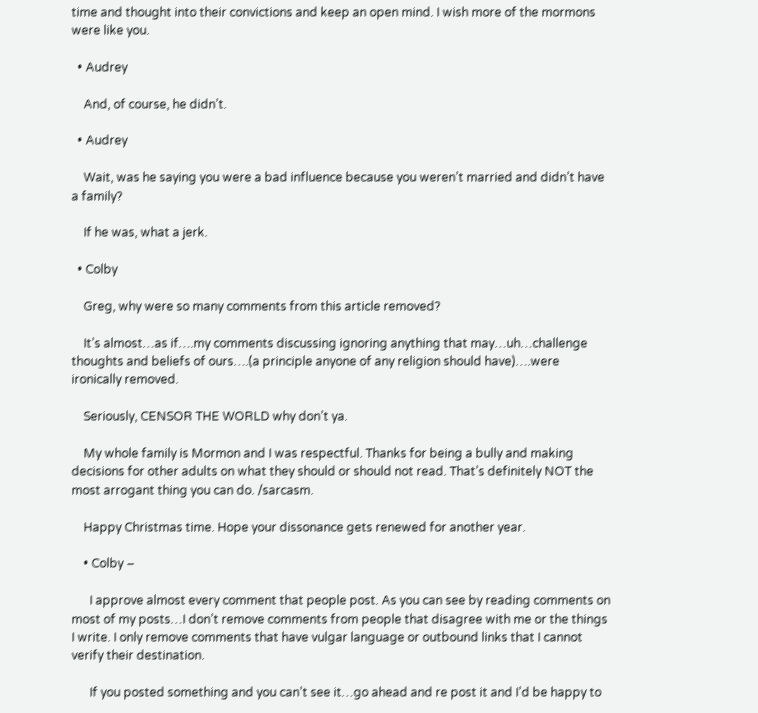time and thought into their convictions and keep an open mind. I wish more of the mormons were like you.

  • Audrey

    And, of course, he didn’t.

  • Audrey

    Wait, was he saying you were a bad influence because you weren’t married and didn’t have a family?

    If he was, what a jerk.

  • Colby

    Greg, why were so many comments from this article removed?

    It’s almost…as if….my comments discussing ignoring anything that may…uh…challenge thoughts and beliefs of ours….(a principle anyone of any religion should have)….were ironically removed.

    Seriously, CENSOR THE WORLD why don’t ya.

    My whole family is Mormon and I was respectful. Thanks for being a bully and making decisions for other adults on what they should or should not read. That’s definitely NOT the most arrogant thing you can do. /sarcasm.

    Happy Christmas time. Hope your dissonance gets renewed for another year.

    • Colby –

      I approve almost every comment that people post. As you can see by reading comments on most of my posts…I don’t remove comments from people that disagree with me or the things I write. I only remove comments that have vulgar language or outbound links that I cannot verify their destination.

      If you posted something and you can’t see it…go ahead and re post it and I’d be happy to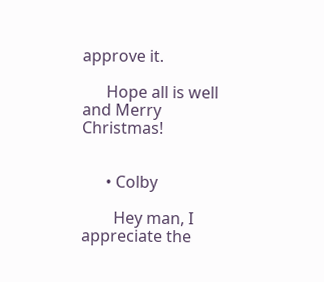approve it.

      Hope all is well and Merry Christmas!


      • Colby

        Hey man, I appreciate the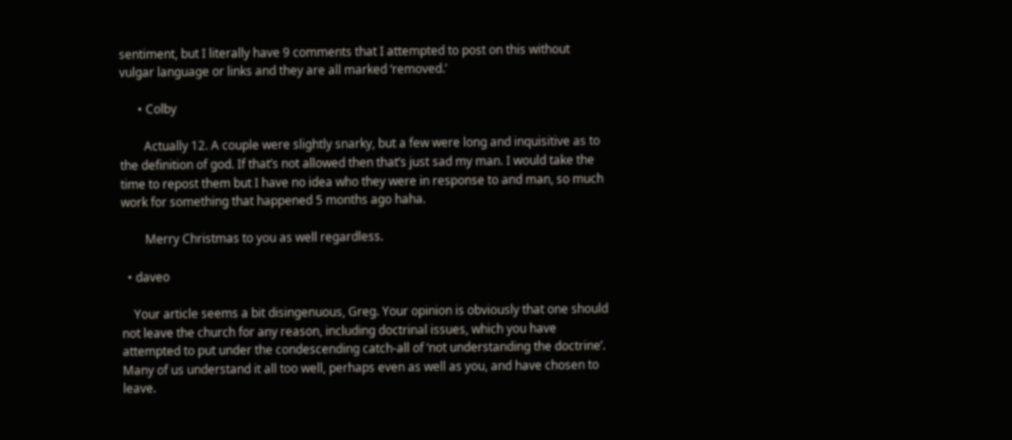sentiment, but I literally have 9 comments that I attempted to post on this without vulgar language or links and they are all marked ‘removed.’

      • Colby

        Actually 12. A couple were slightly snarky, but a few were long and inquisitive as to the definition of god. If that’s not allowed then that’s just sad my man. I would take the time to repost them but I have no idea who they were in response to and man, so much work for something that happened 5 months ago haha.

        Merry Christmas to you as well regardless.

  • daveo

    Your article seems a bit disingenuous, Greg. Your opinion is obviously that one should not leave the church for any reason, including doctrinal issues, which you have attempted to put under the condescending catch-all of ‘not understanding the doctrine’. Many of us understand it all too well, perhaps even as well as you, and have chosen to leave.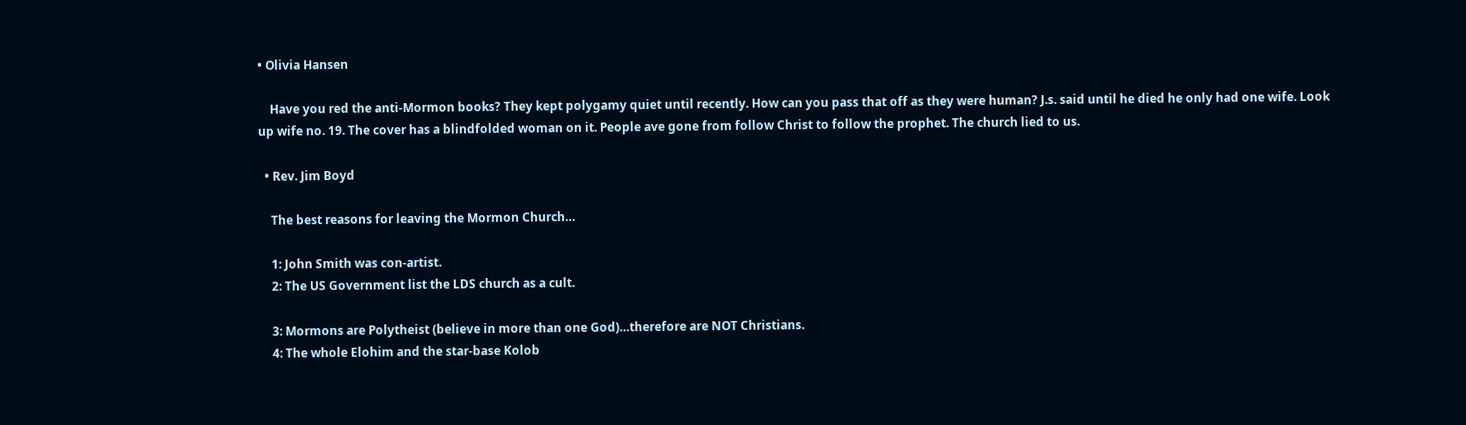• Olivia Hansen

    Have you red the anti-Mormon books? They kept polygamy quiet until recently. How can you pass that off as they were human? J.s. said until he died he only had one wife. Look up wife no. 19. The cover has a blindfolded woman on it. People ave gone from follow Christ to follow the prophet. The church lied to us.

  • Rev. Jim Boyd

    The best reasons for leaving the Mormon Church…

    1: John Smith was con-artist.
    2: The US Government list the LDS church as a cult.

    3: Mormons are Polytheist (believe in more than one God)…therefore are NOT Christians.
    4: The whole Elohim and the star-base Kolob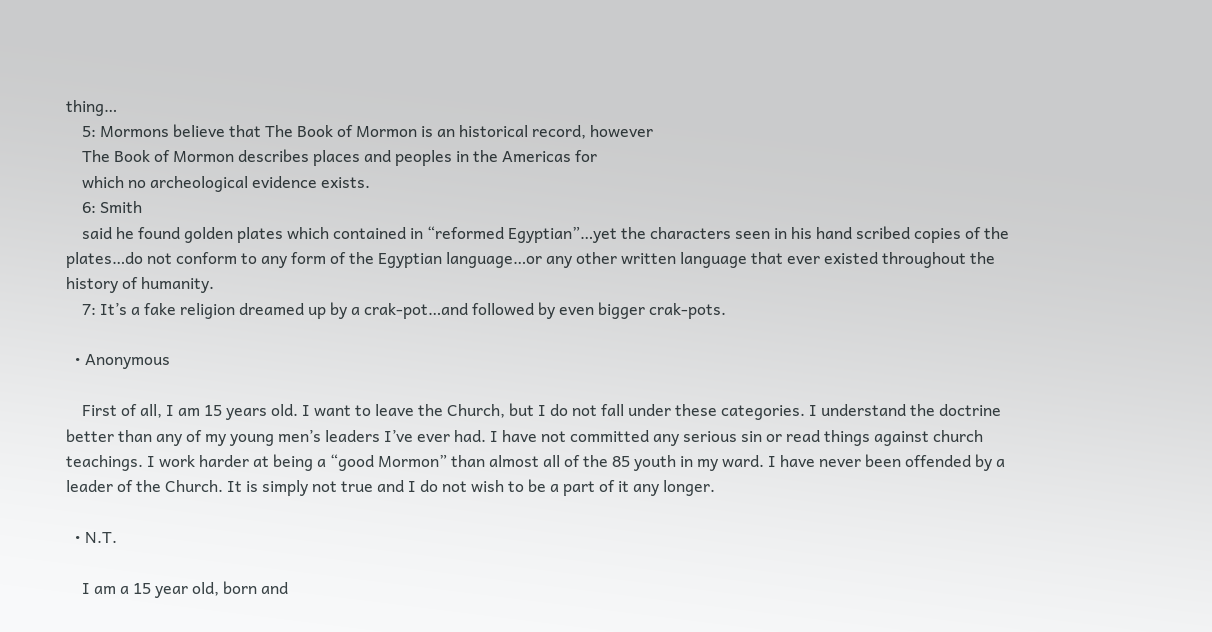thing…
    5: Mormons believe that The Book of Mormon is an historical record, however
    The Book of Mormon describes places and peoples in the Americas for
    which no archeological evidence exists.
    6: Smith
    said he found golden plates which contained in “reformed Egyptian”…yet the characters seen in his hand scribed copies of the plates…do not conform to any form of the Egyptian language…or any other written language that ever existed throughout the history of humanity.
    7: It’s a fake religion dreamed up by a crak-pot…and followed by even bigger crak-pots.

  • Anonymous

    First of all, I am 15 years old. I want to leave the Church, but I do not fall under these categories. I understand the doctrine better than any of my young men’s leaders I’ve ever had. I have not committed any serious sin or read things against church teachings. I work harder at being a “good Mormon” than almost all of the 85 youth in my ward. I have never been offended by a leader of the Church. It is simply not true and I do not wish to be a part of it any longer.

  • N.T.

    I am a 15 year old, born and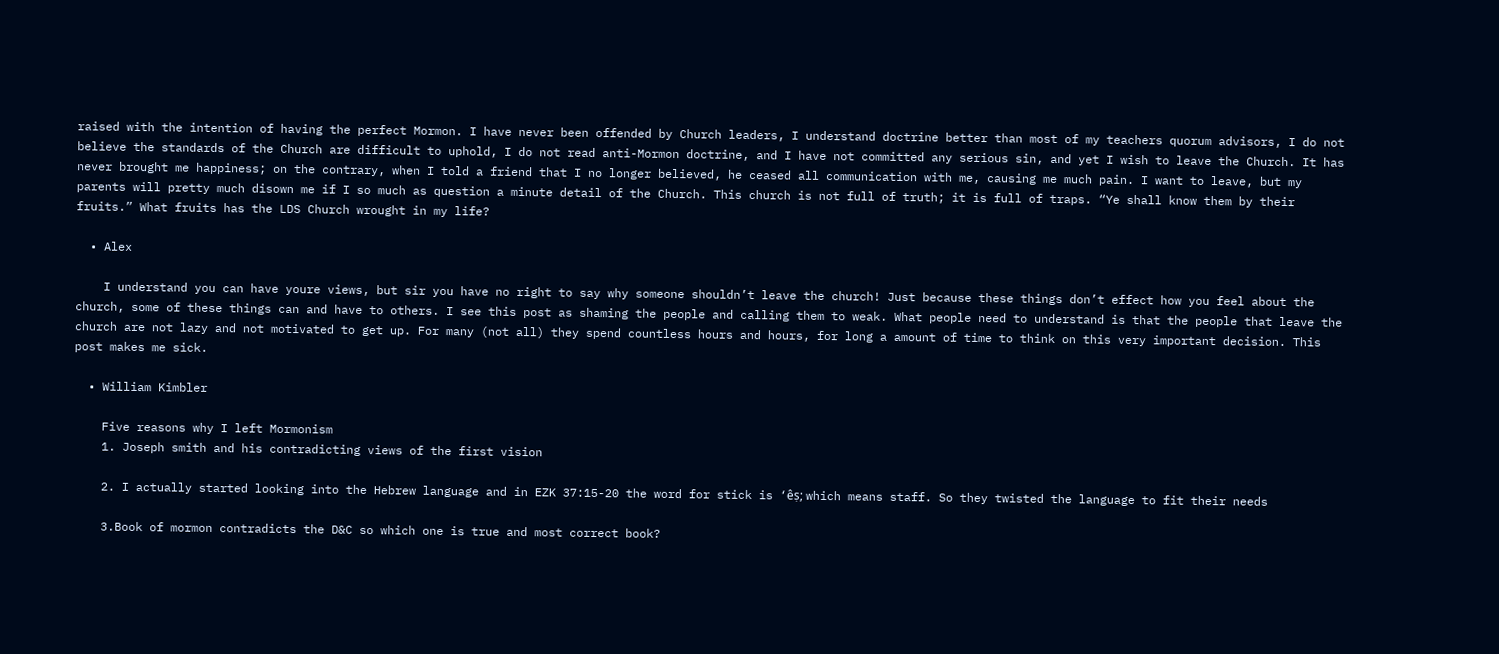raised with the intention of having the perfect Mormon. I have never been offended by Church leaders, I understand doctrine better than most of my teachers quorum advisors, I do not believe the standards of the Church are difficult to uphold, I do not read anti-Mormon doctrine, and I have not committed any serious sin, and yet I wish to leave the Church. It has never brought me happiness; on the contrary, when I told a friend that I no longer believed, he ceased all communication with me, causing me much pain. I want to leave, but my parents will pretty much disown me if I so much as question a minute detail of the Church. This church is not full of truth; it is full of traps. “Ye shall know them by their fruits.” What fruits has the LDS Church wrought in my life?

  • Alex

    I understand you can have youre views, but sir you have no right to say why someone shouldn’t leave the church! Just because these things don’t effect how you feel about the church, some of these things can and have to others. I see this post as shaming the people and calling them to weak. What people need to understand is that the people that leave the church are not lazy and not motivated to get up. For many (not all) they spend countless hours and hours, for long a amount of time to think on this very important decision. This post makes me sick.

  • William Kimbler

    Five reasons why I left Mormonism
    1. Joseph smith and his contradicting views of the first vision

    2. I actually started looking into the Hebrew language and in EZK 37:15-20 the word for stick is ‘êṣ; which means staff. So they twisted the language to fit their needs

    3.Book of mormon contradicts the D&C so which one is true and most correct book?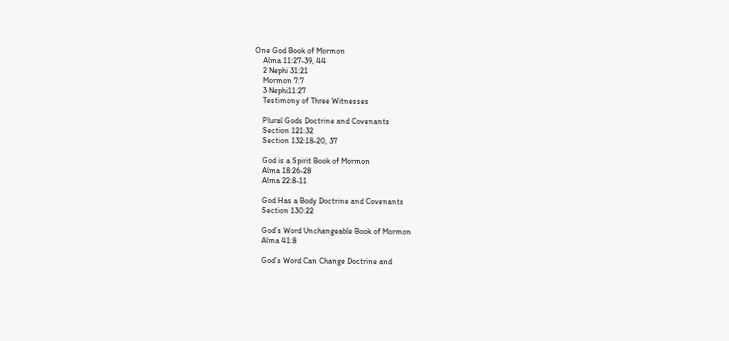One God Book of Mormon
    Alma 11:27-39, 44
    2 Nephi 31:21
    Mormon 7:7
    3 Nephi11:27
    Testimony of Three Witnesses

    Plural Gods Doctrine and Covenants
    Section 121:32
    Section 132:18-20, 37

    God is a Spirit Book of Mormon
    Alma 18:26-28
    Alma 22:8-11

    God Has a Body Doctrine and Covenants
    Section 130:22

    God’s Word Unchangeable Book of Mormon
    Alma 41:8

    God’s Word Can Change Doctrine and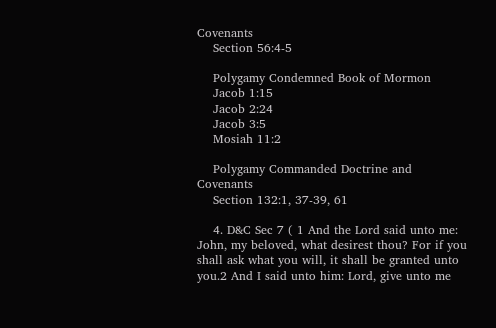Covenants
    Section 56:4-5

    Polygamy Condemned Book of Mormon
    Jacob 1:15
    Jacob 2:24
    Jacob 3:5
    Mosiah 11:2

    Polygamy Commanded Doctrine and Covenants
    Section 132:1, 37-39, 61

    4. D&C Sec 7 ( 1 And the Lord said unto me: John, my beloved, what desirest thou? For if you shall ask what you will, it shall be granted unto you.2 And I said unto him: Lord, give unto me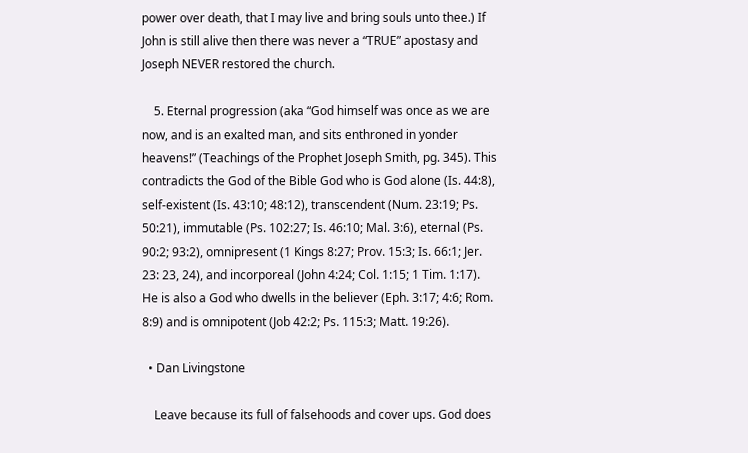power over death, that I may live and bring souls unto thee.) If John is still alive then there was never a “TRUE” apostasy and Joseph NEVER restored the church.

    5. Eternal progression (aka “God himself was once as we are now, and is an exalted man, and sits enthroned in yonder heavens!” (Teachings of the Prophet Joseph Smith, pg. 345). This contradicts the God of the Bible God who is God alone (Is. 44:8), self-existent (Is. 43:10; 48:12), transcendent (Num. 23:19; Ps. 50:21), immutable (Ps. 102:27; Is. 46:10; Mal. 3:6), eternal (Ps. 90:2; 93:2), omnipresent (1 Kings 8:27; Prov. 15:3; Is. 66:1; Jer. 23: 23, 24), and incorporeal (John 4:24; Col. 1:15; 1 Tim. 1:17). He is also a God who dwells in the believer (Eph. 3:17; 4:6; Rom. 8:9) and is omnipotent (Job 42:2; Ps. 115:3; Matt. 19:26).

  • Dan Livingstone

    Leave because its full of falsehoods and cover ups. God does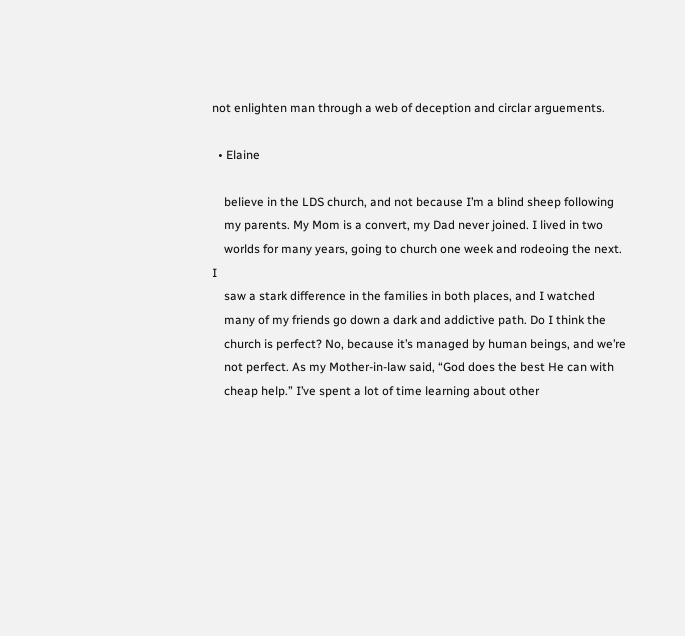not enlighten man through a web of deception and circlar arguements.

  • Elaine

    believe in the LDS church, and not because I’m a blind sheep following
    my parents. My Mom is a convert, my Dad never joined. I lived in two
    worlds for many years, going to church one week and rodeoing the next. I
    saw a stark difference in the families in both places, and I watched
    many of my friends go down a dark and addictive path. Do I think the
    church is perfect? No, because it’s managed by human beings, and we’re
    not perfect. As my Mother-in-law said, “God does the best He can with
    cheap help.” I’ve spent a lot of time learning about other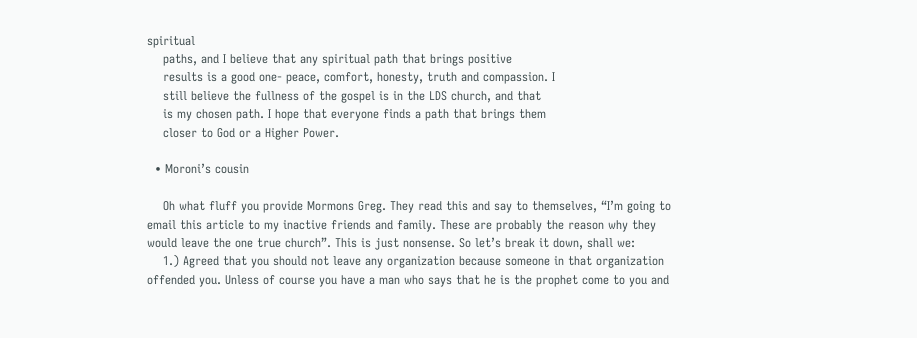spiritual
    paths, and I believe that any spiritual path that brings positive
    results is a good one- peace, comfort, honesty, truth and compassion. I
    still believe the fullness of the gospel is in the LDS church, and that
    is my chosen path. I hope that everyone finds a path that brings them
    closer to God or a Higher Power.

  • Moroni’s cousin

    Oh what fluff you provide Mormons Greg. They read this and say to themselves, “I’m going to email this article to my inactive friends and family. These are probably the reason why they would leave the one true church”. This is just nonsense. So let’s break it down, shall we:
    1.) Agreed that you should not leave any organization because someone in that organization offended you. Unless of course you have a man who says that he is the prophet come to you and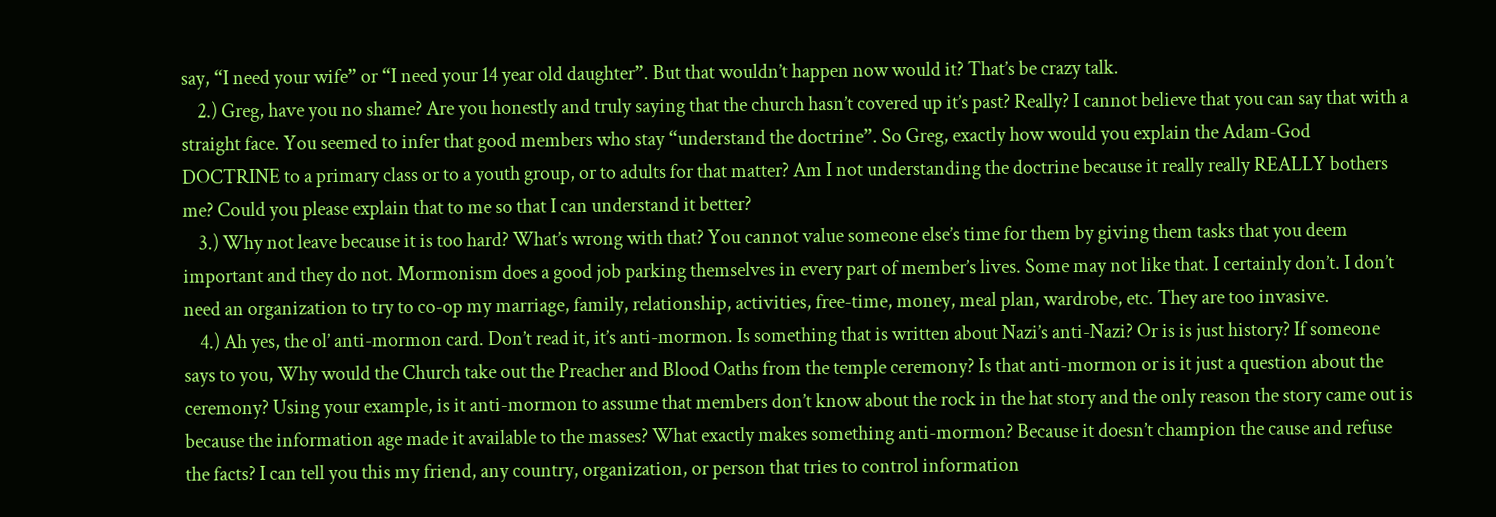say, “I need your wife” or “I need your 14 year old daughter”. But that wouldn’t happen now would it? That’s be crazy talk.
    2.) Greg, have you no shame? Are you honestly and truly saying that the church hasn’t covered up it’s past? Really? I cannot believe that you can say that with a straight face. You seemed to infer that good members who stay “understand the doctrine”. So Greg, exactly how would you explain the Adam-God DOCTRINE to a primary class or to a youth group, or to adults for that matter? Am I not understanding the doctrine because it really really REALLY bothers me? Could you please explain that to me so that I can understand it better?
    3.) Why not leave because it is too hard? What’s wrong with that? You cannot value someone else’s time for them by giving them tasks that you deem important and they do not. Mormonism does a good job parking themselves in every part of member’s lives. Some may not like that. I certainly don’t. I don’t need an organization to try to co-op my marriage, family, relationship, activities, free-time, money, meal plan, wardrobe, etc. They are too invasive.
    4.) Ah yes, the ol’ anti-mormon card. Don’t read it, it’s anti-mormon. Is something that is written about Nazi’s anti-Nazi? Or is is just history? If someone says to you, Why would the Church take out the Preacher and Blood Oaths from the temple ceremony? Is that anti-mormon or is it just a question about the ceremony? Using your example, is it anti-mormon to assume that members don’t know about the rock in the hat story and the only reason the story came out is because the information age made it available to the masses? What exactly makes something anti-mormon? Because it doesn’t champion the cause and refuse the facts? I can tell you this my friend, any country, organization, or person that tries to control information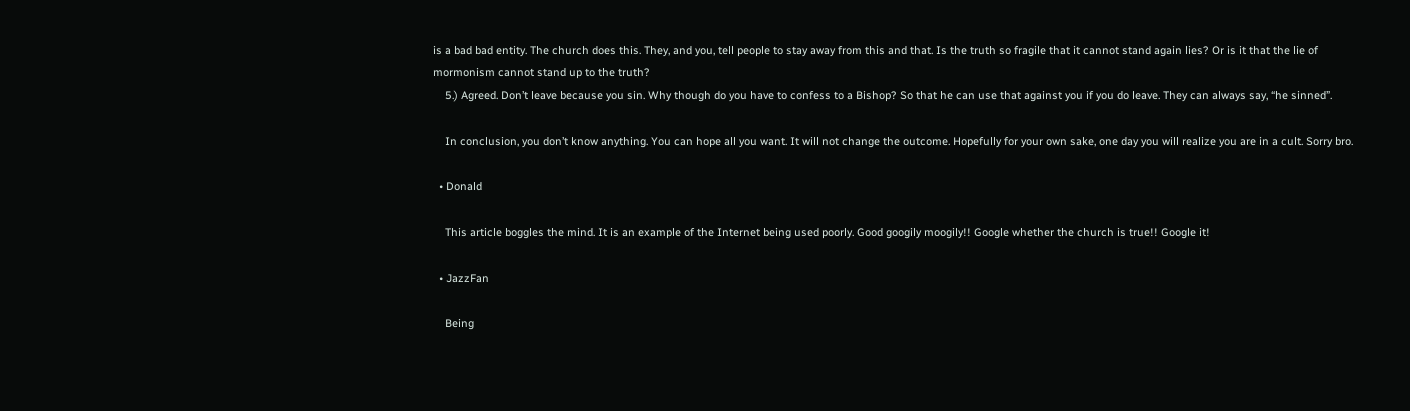is a bad bad entity. The church does this. They, and you, tell people to stay away from this and that. Is the truth so fragile that it cannot stand again lies? Or is it that the lie of mormonism cannot stand up to the truth?
    5.) Agreed. Don’t leave because you sin. Why though do you have to confess to a Bishop? So that he can use that against you if you do leave. They can always say, “he sinned”.

    In conclusion, you don’t know anything. You can hope all you want. It will not change the outcome. Hopefully for your own sake, one day you will realize you are in a cult. Sorry bro.

  • Donald

    This article boggles the mind. It is an example of the Internet being used poorly. Good googily moogily!! Google whether the church is true!! Google it!

  • JazzFan

    Being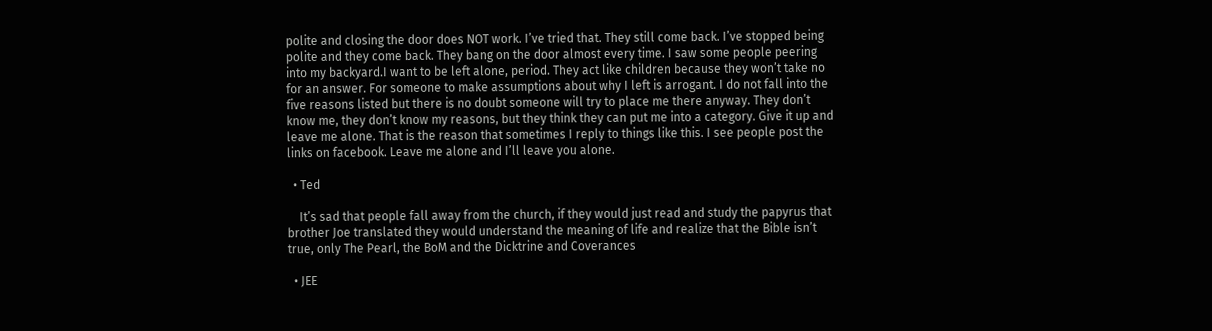polite and closing the door does NOT work. I’ve tried that. They still come back. I’ve stopped being polite and they come back. They bang on the door almost every time. I saw some people peering into my backyard.I want to be left alone, period. They act like children because they won’t take no for an answer. For someone to make assumptions about why I left is arrogant. I do not fall into the five reasons listed but there is no doubt someone will try to place me there anyway. They don’t know me, they don’t know my reasons, but they think they can put me into a category. Give it up and leave me alone. That is the reason that sometimes I reply to things like this. I see people post the links on facebook. Leave me alone and I’ll leave you alone.

  • Ted

    It’s sad that people fall away from the church, if they would just read and study the papyrus that brother Joe translated they would understand the meaning of life and realize that the Bible isn’t true, only The Pearl, the BoM and the Dicktrine and Coverances

  • JEE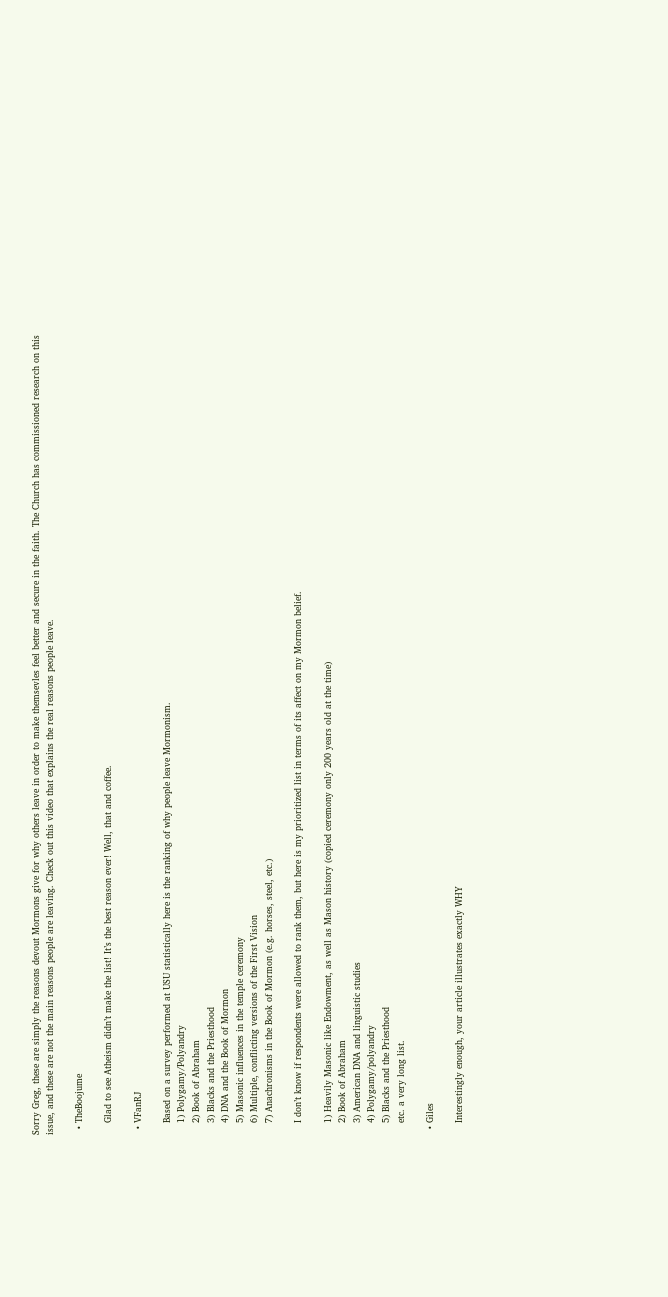Sorry Greg, these are simply the reasons devout Mormons give for why others leave in order to make themsevles feel better and secure in the faith. The Church has commissioned research on this issue, and these are not the main reasons people are leaving. Check out this video that explains the real reasons people leave.

  • TheBoojume

    Glad to see Atheism didn’t make the list! It’s the best reason ever! Well, that and coffee.

  • VFanRJ

    Based on a survey performed at USU statistically here is the ranking of why people leave Mormonism.
    1) Polygamy/Polyandry
    2) Book of Abraham
    3) Blacks and the Priesthood
    4) DNA and the Book of Mormon
    5) Masonic influences in the temple ceremony
    6) Multiple, conflicting versions of the First Vision
    7) Anachronisms in the Book of Mormon (e.g. horses, steel, etc.)

    I don’t know if respondents were allowed to rank them, but here is my prioritized list in terms of its affect on my Mormon belief.

    1) Heavily Masonic like Endowment, as well as Mason history (copied ceremony only 200 years old at the time)
    2) Book of Abraham
    3) American DNA and linguistic studies
    4) Polygamy/polyandry
    5) Blacks and the Priesthood
    etc. a very long list.

  • Giles

    Interestingly enough, your article illustrates exactly WHY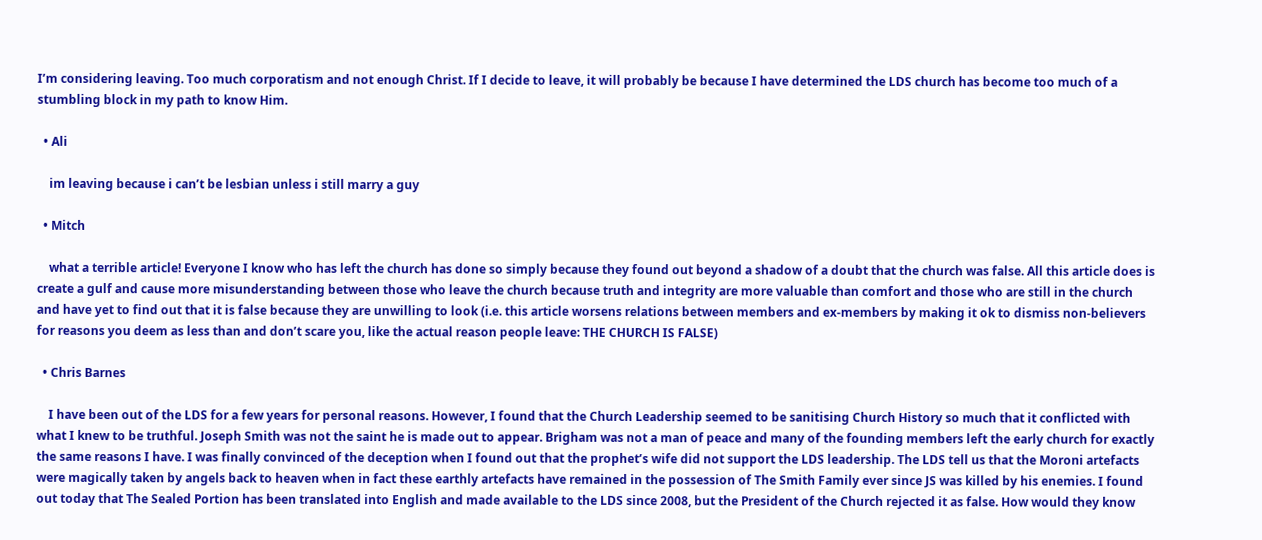I’m considering leaving. Too much corporatism and not enough Christ. If I decide to leave, it will probably be because I have determined the LDS church has become too much of a stumbling block in my path to know Him.

  • Ali

    im leaving because i can’t be lesbian unless i still marry a guy

  • Mitch

    what a terrible article! Everyone I know who has left the church has done so simply because they found out beyond a shadow of a doubt that the church was false. All this article does is create a gulf and cause more misunderstanding between those who leave the church because truth and integrity are more valuable than comfort and those who are still in the church and have yet to find out that it is false because they are unwilling to look (i.e. this article worsens relations between members and ex-members by making it ok to dismiss non-believers for reasons you deem as less than and don’t scare you, like the actual reason people leave: THE CHURCH IS FALSE)

  • Chris Barnes

    I have been out of the LDS for a few years for personal reasons. However, I found that the Church Leadership seemed to be sanitising Church History so much that it conflicted with what I knew to be truthful. Joseph Smith was not the saint he is made out to appear. Brigham was not a man of peace and many of the founding members left the early church for exactly the same reasons I have. I was finally convinced of the deception when I found out that the prophet’s wife did not support the LDS leadership. The LDS tell us that the Moroni artefacts were magically taken by angels back to heaven when in fact these earthly artefacts have remained in the possession of The Smith Family ever since JS was killed by his enemies. I found out today that The Sealed Portion has been translated into English and made available to the LDS since 2008, but the President of the Church rejected it as false. How would they know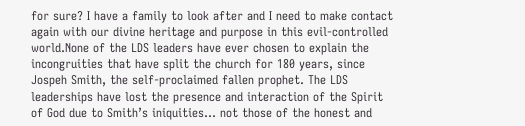for sure? I have a family to look after and I need to make contact again with our divine heritage and purpose in this evil-controlled world.None of the LDS leaders have ever chosen to explain the incongruities that have split the church for 180 years, since Jospeh Smith, the self-proclaimed fallen prophet. The LDS leaderships have lost the presence and interaction of the Spirit of God due to Smith’s iniquities… not those of the honest and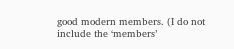good modern members. (I do not include the ‘members’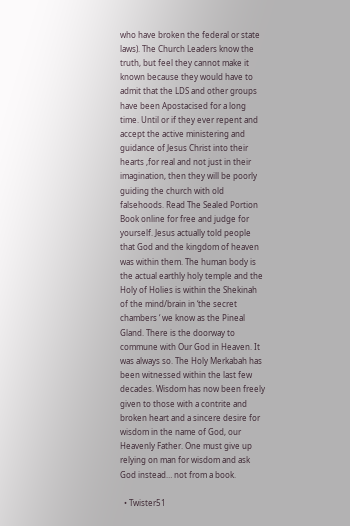who have broken the federal or state laws). The Church Leaders know the truth, but feel they cannot make it known because they would have to admit that the LDS and other groups have been Apostacised for a long time. Until or if they ever repent and accept the active ministering and guidance of Jesus Christ into their hearts ,for real and not just in their imagination, then they will be poorly guiding the church with old falsehoods. Read The Sealed Portion Book online for free and judge for yourself. Jesus actually told people that God and the kingdom of heaven was within them. The human body is the actual earthly holy temple and the Holy of Holies is within the Shekinah of the mind/brain in ‘the secret chambers ‘ we know as the Pineal Gland. There is the doorway to commune with Our God in Heaven. It was always so. The Holy Merkabah has been witnessed within the last few decades. Wisdom has now been freely given to those with a contrite and broken heart and a sincere desire for wisdom in the name of God, our Heavenly Father. One must give up relying on man for wisdom and ask God instead… not from a book.

  • Twister51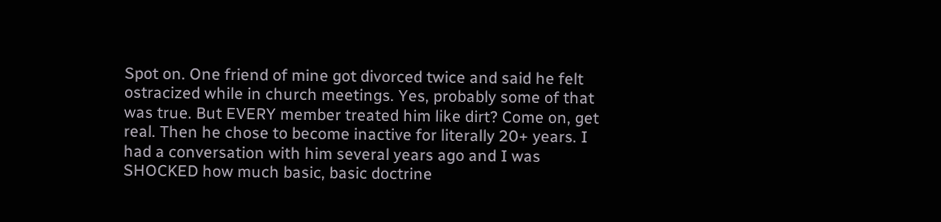Spot on. One friend of mine got divorced twice and said he felt ostracized while in church meetings. Yes, probably some of that was true. But EVERY member treated him like dirt? Come on, get real. Then he chose to become inactive for literally 20+ years. I had a conversation with him several years ago and I was SHOCKED how much basic, basic doctrine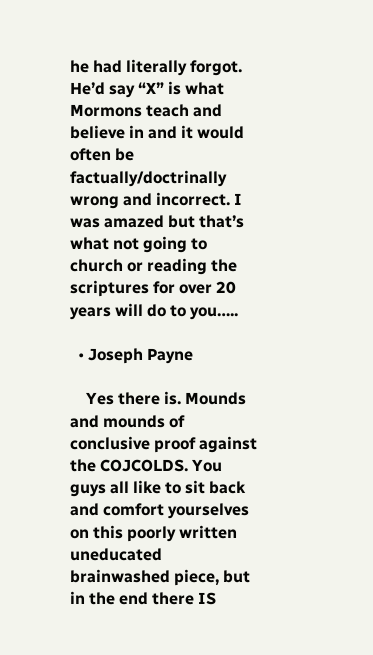he had literally forgot. He’d say “X” is what Mormons teach and believe in and it would often be factually/doctrinally wrong and incorrect. I was amazed but that’s what not going to church or reading the scriptures for over 20 years will do to you…..

  • Joseph Payne

    Yes there is. Mounds and mounds of conclusive proof against the COJCOLDS. You guys all like to sit back and comfort yourselves on this poorly written uneducated brainwashed piece, but in the end there IS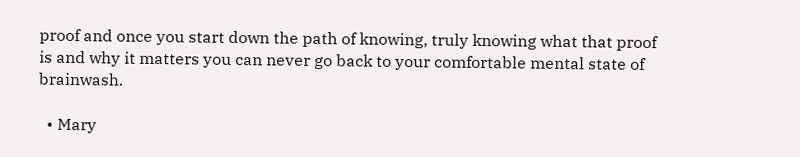proof and once you start down the path of knowing, truly knowing what that proof is and why it matters you can never go back to your comfortable mental state of brainwash.

  • Mary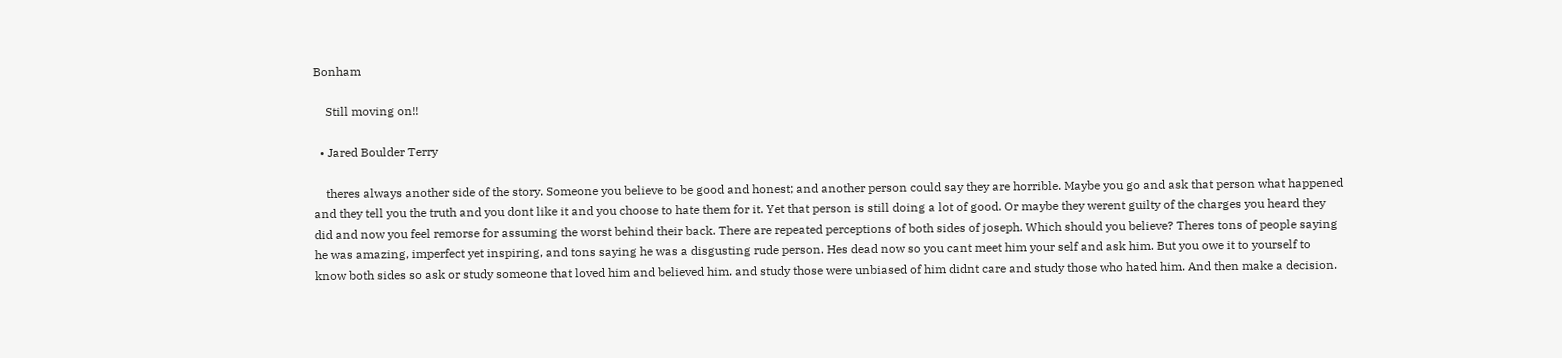Bonham

    Still moving on!!

  • Jared Boulder Terry

    theres always another side of the story. Someone you believe to be good and honest; and another person could say they are horrible. Maybe you go and ask that person what happened and they tell you the truth and you dont like it and you choose to hate them for it. Yet that person is still doing a lot of good. Or maybe they werent guilty of the charges you heard they did and now you feel remorse for assuming the worst behind their back. There are repeated perceptions of both sides of joseph. Which should you believe? Theres tons of people saying he was amazing, imperfect yet inspiring, and tons saying he was a disgusting rude person. Hes dead now so you cant meet him your self and ask him. But you owe it to yourself to know both sides so ask or study someone that loved him and believed him. and study those were unbiased of him didnt care and study those who hated him. And then make a decision.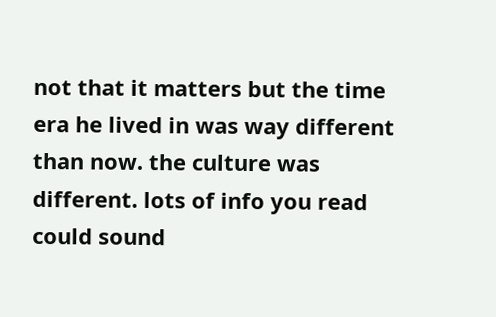not that it matters but the time era he lived in was way different than now. the culture was different. lots of info you read could sound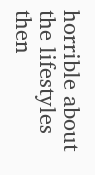horrible about the lifestyles then